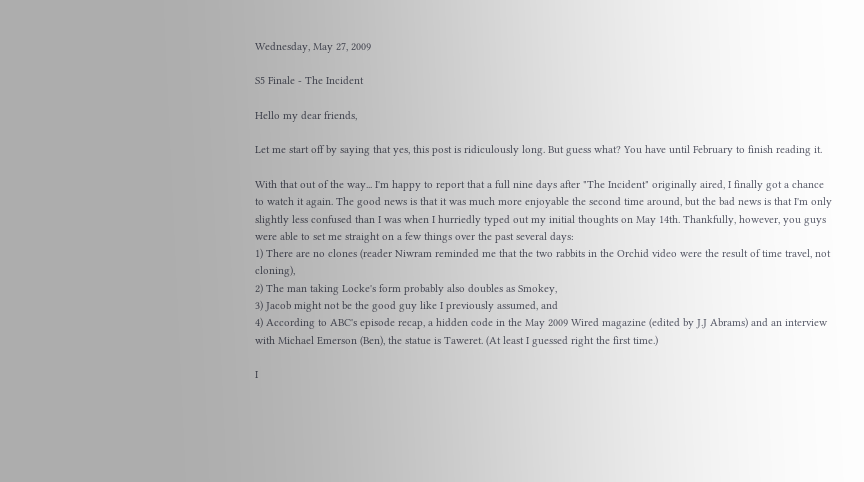Wednesday, May 27, 2009

S5 Finale - The Incident

Hello my dear friends,

Let me start off by saying that yes, this post is ridiculously long. But guess what? You have until February to finish reading it.

With that out of the way... I'm happy to report that a full nine days after "The Incident" originally aired, I finally got a chance to watch it again. The good news is that it was much more enjoyable the second time around, but the bad news is that I'm only slightly less confused than I was when I hurriedly typed out my initial thoughts on May 14th. Thankfully, however, you guys were able to set me straight on a few things over the past several days:
1) There are no clones (reader Niwram reminded me that the two rabbits in the Orchid video were the result of time travel, not cloning),
2) The man taking Locke's form probably also doubles as Smokey,
3) Jacob might not be the good guy like I previously assumed, and
4) According to ABC's episode recap, a hidden code in the May 2009 Wired magazine (edited by J.J Abrams) and an interview with Michael Emerson (Ben), the statue is Taweret. (At least I guessed right the first time.)

I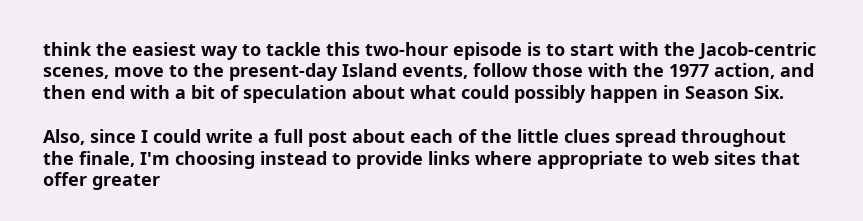think the easiest way to tackle this two-hour episode is to start with the Jacob-centric scenes, move to the present-day Island events, follow those with the 1977 action, and then end with a bit of speculation about what could possibly happen in Season Six.

Also, since I could write a full post about each of the little clues spread throughout the finale, I'm choosing instead to provide links where appropriate to web sites that offer greater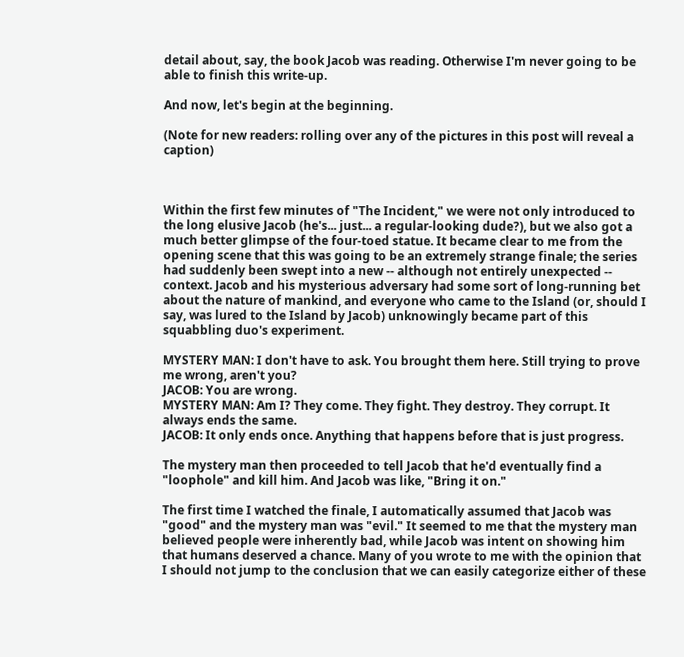detail about, say, the book Jacob was reading. Otherwise I'm never going to be able to finish this write-up.

And now, let's begin at the beginning.

(Note for new readers: rolling over any of the pictures in this post will reveal a caption)



Within the first few minutes of "The Incident," we were not only introduced to the long elusive Jacob (he's... just... a regular-looking dude?), but we also got a much better glimpse of the four-toed statue. It became clear to me from the opening scene that this was going to be an extremely strange finale; the series had suddenly been swept into a new -- although not entirely unexpected -- context. Jacob and his mysterious adversary had some sort of long-running bet about the nature of mankind, and everyone who came to the Island (or, should I say, was lured to the Island by Jacob) unknowingly became part of this squabbling duo's experiment.

MYSTERY MAN: I don't have to ask. You brought them here. Still trying to prove me wrong, aren't you?
JACOB: You are wrong.
MYSTERY MAN: Am I? They come. They fight. They destroy. They corrupt. It always ends the same.
JACOB: It only ends once. Anything that happens before that is just progress.

The mystery man then proceeded to tell Jacob that he'd eventually find a "loophole" and kill him. And Jacob was like, "Bring it on."

The first time I watched the finale, I automatically assumed that Jacob was "good" and the mystery man was "evil." It seemed to me that the mystery man believed people were inherently bad, while Jacob was intent on showing him that humans deserved a chance. Many of you wrote to me with the opinion that I should not jump to the conclusion that we can easily categorize either of these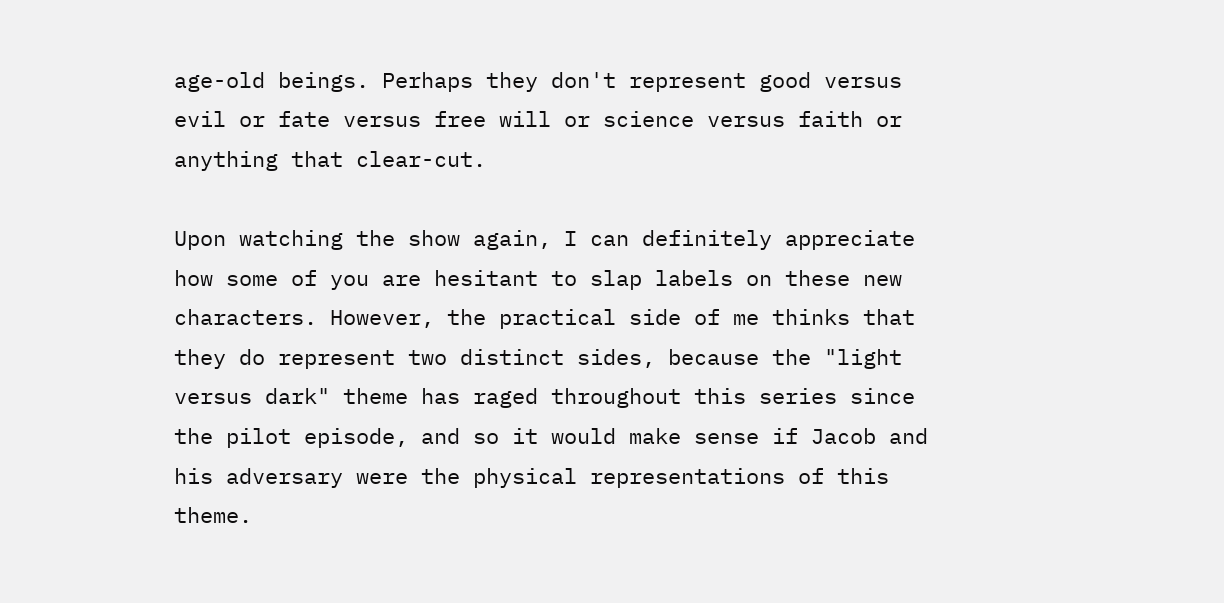age-old beings. Perhaps they don't represent good versus evil or fate versus free will or science versus faith or anything that clear-cut.

Upon watching the show again, I can definitely appreciate how some of you are hesitant to slap labels on these new characters. However, the practical side of me thinks that they do represent two distinct sides, because the "light versus dark" theme has raged throughout this series since the pilot episode, and so it would make sense if Jacob and his adversary were the physical representations of this theme.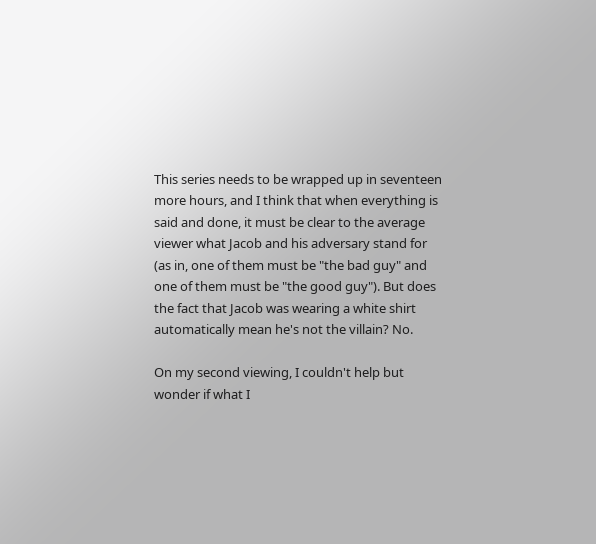This series needs to be wrapped up in seventeen more hours, and I think that when everything is said and done, it must be clear to the average viewer what Jacob and his adversary stand for (as in, one of them must be "the bad guy" and one of them must be "the good guy"). But does the fact that Jacob was wearing a white shirt automatically mean he's not the villain? No.

On my second viewing, I couldn't help but wonder if what I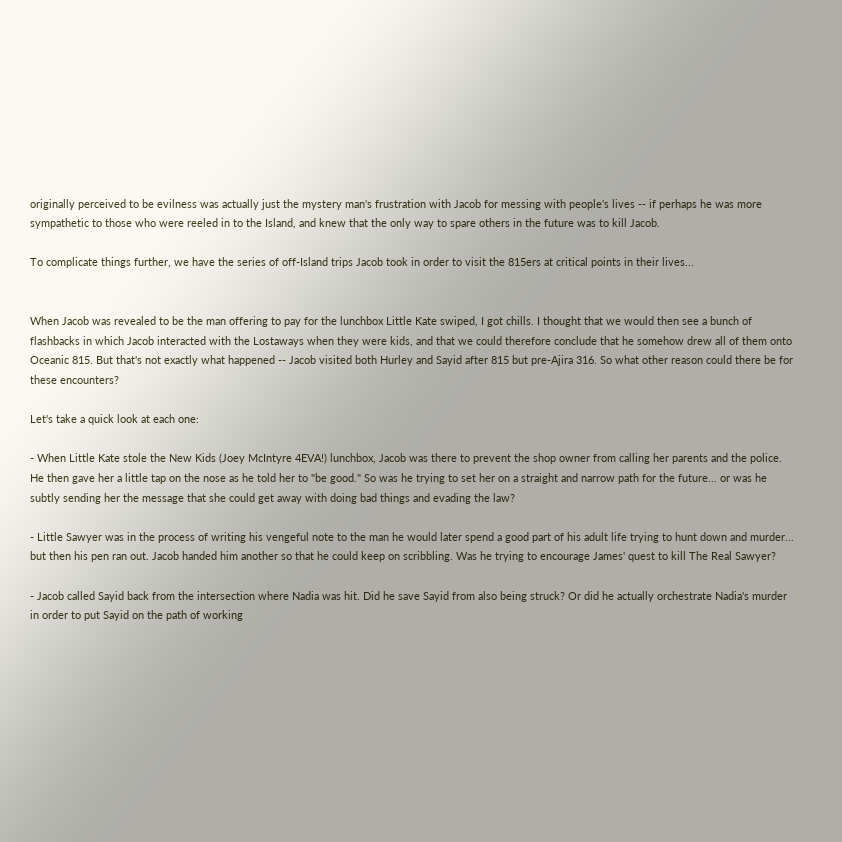originally perceived to be evilness was actually just the mystery man's frustration with Jacob for messing with people's lives -- if perhaps he was more sympathetic to those who were reeled in to the Island, and knew that the only way to spare others in the future was to kill Jacob.

To complicate things further, we have the series of off-Island trips Jacob took in order to visit the 815ers at critical points in their lives...


When Jacob was revealed to be the man offering to pay for the lunchbox Little Kate swiped, I got chills. I thought that we would then see a bunch of flashbacks in which Jacob interacted with the Lostaways when they were kids, and that we could therefore conclude that he somehow drew all of them onto Oceanic 815. But that's not exactly what happened -- Jacob visited both Hurley and Sayid after 815 but pre-Ajira 316. So what other reason could there be for these encounters?

Let's take a quick look at each one:

- When Little Kate stole the New Kids (Joey McIntyre 4EVA!) lunchbox, Jacob was there to prevent the shop owner from calling her parents and the police. He then gave her a little tap on the nose as he told her to "be good." So was he trying to set her on a straight and narrow path for the future... or was he subtly sending her the message that she could get away with doing bad things and evading the law?

- Little Sawyer was in the process of writing his vengeful note to the man he would later spend a good part of his adult life trying to hunt down and murder... but then his pen ran out. Jacob handed him another so that he could keep on scribbling. Was he trying to encourage James' quest to kill The Real Sawyer?

- Jacob called Sayid back from the intersection where Nadia was hit. Did he save Sayid from also being struck? Or did he actually orchestrate Nadia's murder in order to put Sayid on the path of working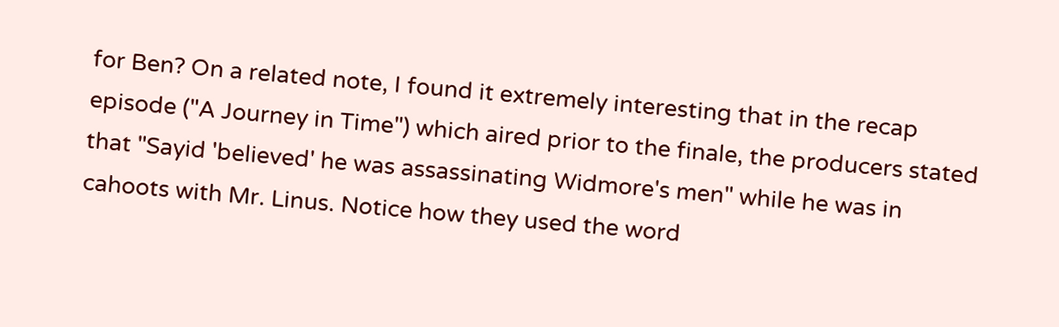for Ben? On a related note, I found it extremely interesting that in the recap episode ("A Journey in Time") which aired prior to the finale, the producers stated that "Sayid 'believed' he was assassinating Widmore's men" while he was in cahoots with Mr. Linus. Notice how they used the word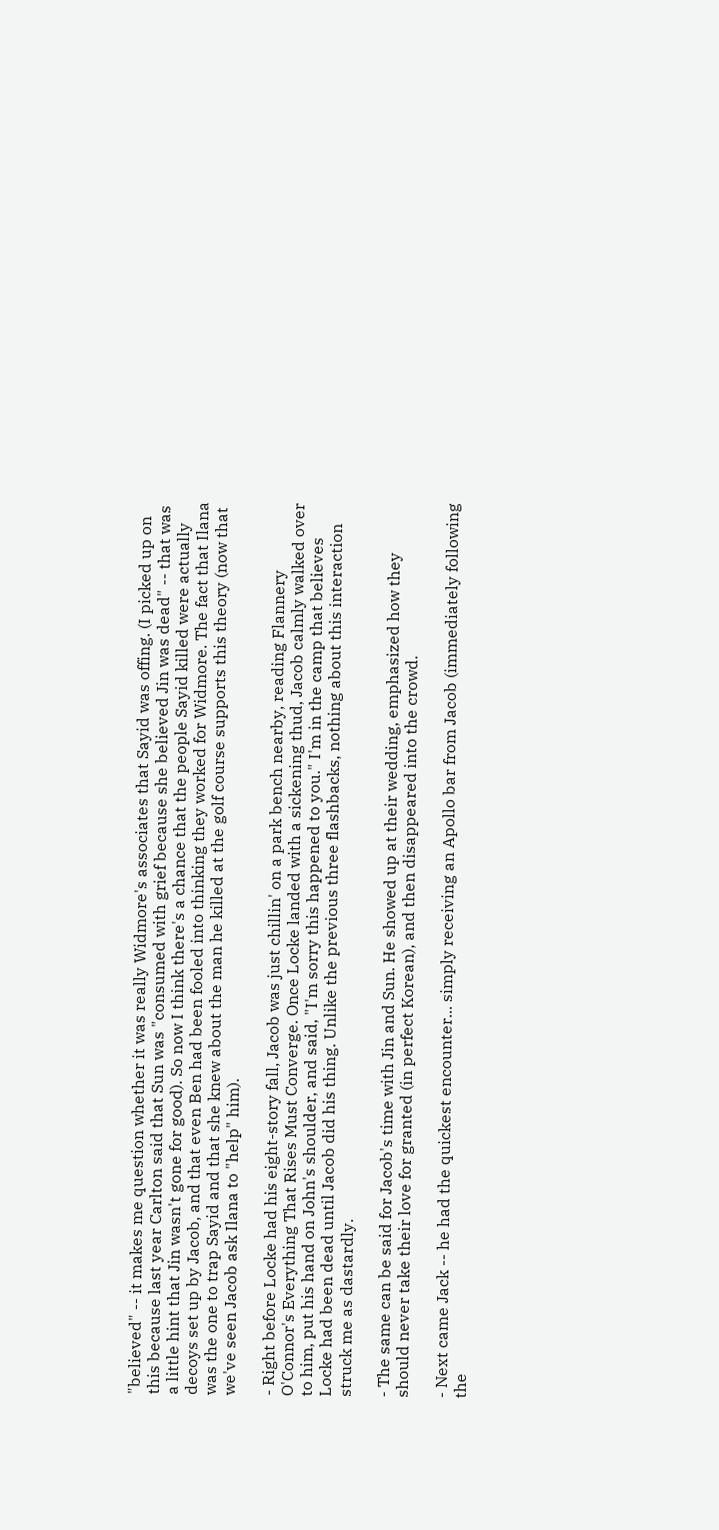"believed" -- it makes me question whether it was really Widmore's associates that Sayid was offing. (I picked up on this because last year Carlton said that Sun was "consumed with grief because she believed Jin was dead" -- that was a little hint that Jin wasn't gone for good). So now I think there's a chance that the people Sayid killed were actually decoys set up by Jacob, and that even Ben had been fooled into thinking they worked for Widmore. The fact that Ilana was the one to trap Sayid and that she knew about the man he killed at the golf course supports this theory (now that we've seen Jacob ask Ilana to "help" him).

- Right before Locke had his eight-story fall, Jacob was just chillin' on a park bench nearby, reading Flannery O'Connor's Everything That Rises Must Converge. Once Locke landed with a sickening thud, Jacob calmly walked over to him, put his hand on John's shoulder, and said, "I'm sorry this happened to you." I'm in the camp that believes Locke had been dead until Jacob did his thing. Unlike the previous three flashbacks, nothing about this interaction struck me as dastardly.

- The same can be said for Jacob's time with Jin and Sun. He showed up at their wedding, emphasized how they should never take their love for granted (in perfect Korean), and then disappeared into the crowd.

- Next came Jack -- he had the quickest encounter... simply receiving an Apollo bar from Jacob (immediately following the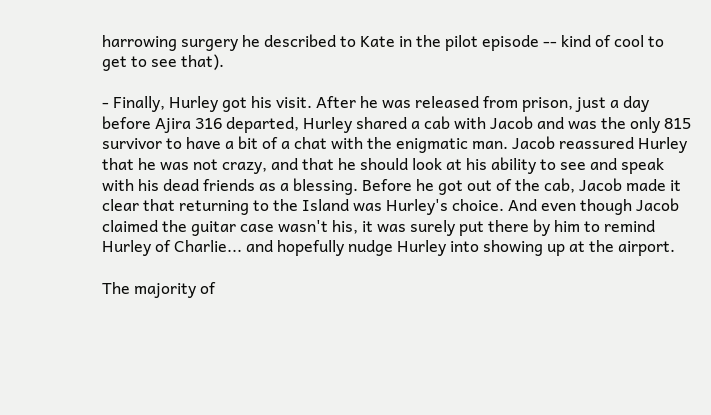harrowing surgery he described to Kate in the pilot episode -- kind of cool to get to see that).

- Finally, Hurley got his visit. After he was released from prison, just a day before Ajira 316 departed, Hurley shared a cab with Jacob and was the only 815 survivor to have a bit of a chat with the enigmatic man. Jacob reassured Hurley that he was not crazy, and that he should look at his ability to see and speak with his dead friends as a blessing. Before he got out of the cab, Jacob made it clear that returning to the Island was Hurley's choice. And even though Jacob claimed the guitar case wasn't his, it was surely put there by him to remind Hurley of Charlie... and hopefully nudge Hurley into showing up at the airport.

The majority of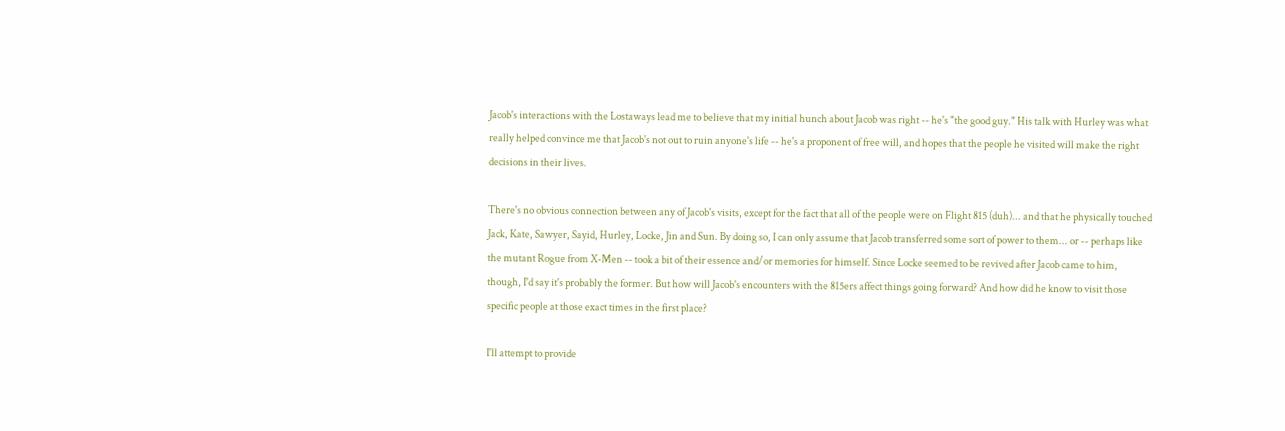Jacob's interactions with the Lostaways lead me to believe that my initial hunch about Jacob was right -- he's "the good guy." His talk with Hurley was what really helped convince me that Jacob's not out to ruin anyone's life -- he's a proponent of free will, and hopes that the people he visited will make the right decisions in their lives.

There's no obvious connection between any of Jacob's visits, except for the fact that all of the people were on Flight 815 (duh)... and that he physically touched Jack, Kate, Sawyer, Sayid, Hurley, Locke, Jin and Sun. By doing so, I can only assume that Jacob transferred some sort of power to them... or -- perhaps like the mutant Rogue from X-Men -- took a bit of their essence and/or memories for himself. Since Locke seemed to be revived after Jacob came to him, though, I'd say it's probably the former. But how will Jacob's encounters with the 815ers affect things going forward? And how did he know to visit those specific people at those exact times in the first place?

I'll attempt to provide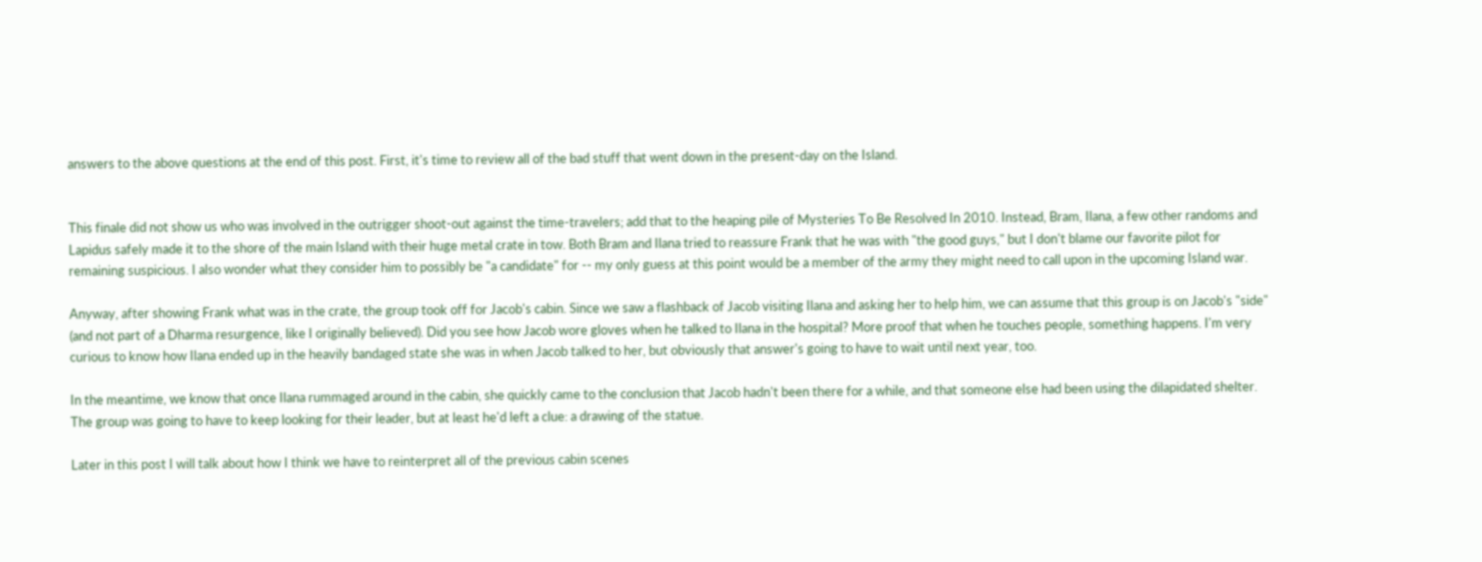answers to the above questions at the end of this post. First, it's time to review all of the bad stuff that went down in the present-day on the Island.


This finale did not show us who was involved in the outrigger shoot-out against the time-travelers; add that to the heaping pile of Mysteries To Be Resolved In 2010. Instead, Bram, Ilana, a few other randoms and Lapidus safely made it to the shore of the main Island with their huge metal crate in tow. Both Bram and Ilana tried to reassure Frank that he was with "the good guys," but I don't blame our favorite pilot for remaining suspicious. I also wonder what they consider him to possibly be "a candidate" for -- my only guess at this point would be a member of the army they might need to call upon in the upcoming Island war.

Anyway, after showing Frank what was in the crate, the group took off for Jacob's cabin. Since we saw a flashback of Jacob visiting Ilana and asking her to help him, we can assume that this group is on Jacob's "side" (and not part of a Dharma resurgence, like I originally believed). Did you see how Jacob wore gloves when he talked to Ilana in the hospital? More proof that when he touches people, something happens. I'm very curious to know how Ilana ended up in the heavily bandaged state she was in when Jacob talked to her, but obviously that answer's going to have to wait until next year, too.

In the meantime, we know that once Ilana rummaged around in the cabin, she quickly came to the conclusion that Jacob hadn't been there for a while, and that someone else had been using the dilapidated shelter. The group was going to have to keep looking for their leader, but at least he'd left a clue: a drawing of the statue.

Later in this post I will talk about how I think we have to reinterpret all of the previous cabin scenes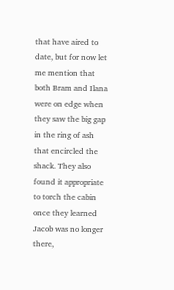that have aired to date, but for now let me mention that both Bram and Ilana were on edge when they saw the big gap in the ring of ash that encircled the shack. They also found it appropriate to torch the cabin once they learned Jacob was no longer there,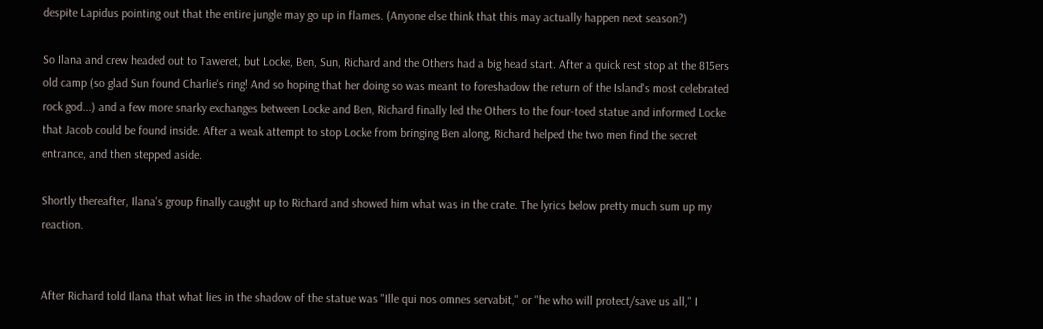despite Lapidus pointing out that the entire jungle may go up in flames. (Anyone else think that this may actually happen next season?)

So Ilana and crew headed out to Taweret, but Locke, Ben, Sun, Richard and the Others had a big head start. After a quick rest stop at the 815ers old camp (so glad Sun found Charlie's ring! And so hoping that her doing so was meant to foreshadow the return of the Island's most celebrated rock god...) and a few more snarky exchanges between Locke and Ben, Richard finally led the Others to the four-toed statue and informed Locke that Jacob could be found inside. After a weak attempt to stop Locke from bringing Ben along, Richard helped the two men find the secret entrance, and then stepped aside.

Shortly thereafter, Ilana's group finally caught up to Richard and showed him what was in the crate. The lyrics below pretty much sum up my reaction.


After Richard told Ilana that what lies in the shadow of the statue was "Ille qui nos omnes servabit," or "he who will protect/save us all," I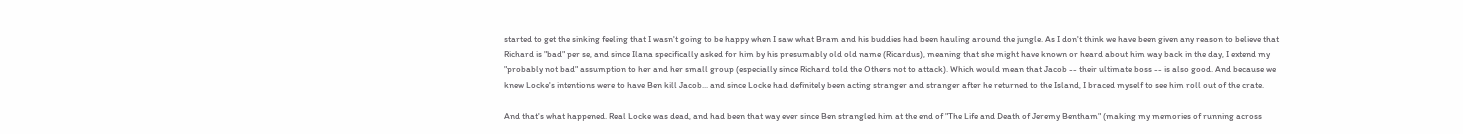started to get the sinking feeling that I wasn't going to be happy when I saw what Bram and his buddies had been hauling around the jungle. As I don't think we have been given any reason to believe that Richard is "bad" per se, and since Ilana specifically asked for him by his presumably old old name (Ricardus), meaning that she might have known or heard about him way back in the day, I extend my "probably not bad" assumption to her and her small group (especially since Richard told the Others not to attack). Which would mean that Jacob -- their ultimate boss -- is also good. And because we knew Locke's intentions were to have Ben kill Jacob... and since Locke had definitely been acting stranger and stranger after he returned to the Island, I braced myself to see him roll out of the crate.

And that's what happened. Real Locke was dead, and had been that way ever since Ben strangled him at the end of "The Life and Death of Jeremy Bentham" (making my memories of running across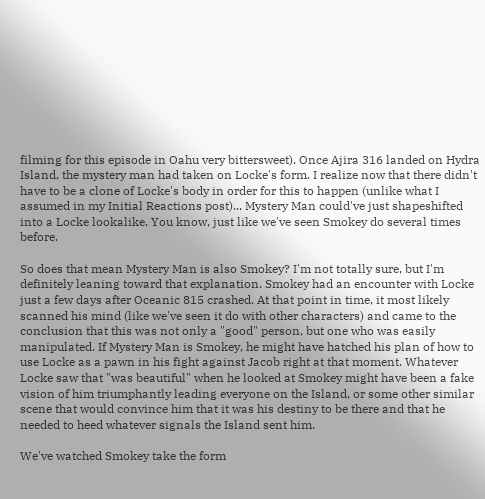filming for this episode in Oahu very bittersweet). Once Ajira 316 landed on Hydra Island, the mystery man had taken on Locke's form. I realize now that there didn't have to be a clone of Locke's body in order for this to happen (unlike what I assumed in my Initial Reactions post)... Mystery Man could've just shapeshifted into a Locke lookalike. You know, just like we've seen Smokey do several times before.

So does that mean Mystery Man is also Smokey? I'm not totally sure, but I'm definitely leaning toward that explanation. Smokey had an encounter with Locke just a few days after Oceanic 815 crashed. At that point in time, it most likely scanned his mind (like we've seen it do with other characters) and came to the conclusion that this was not only a "good" person, but one who was easily manipulated. If Mystery Man is Smokey, he might have hatched his plan of how to use Locke as a pawn in his fight against Jacob right at that moment. Whatever Locke saw that "was beautiful" when he looked at Smokey might have been a fake vision of him triumphantly leading everyone on the Island, or some other similar scene that would convince him that it was his destiny to be there and that he needed to heed whatever signals the Island sent him.

We've watched Smokey take the form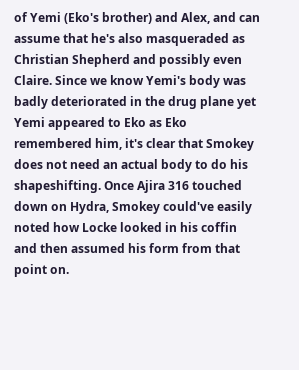of Yemi (Eko's brother) and Alex, and can assume that he's also masqueraded as Christian Shepherd and possibly even Claire. Since we know Yemi's body was badly deteriorated in the drug plane yet Yemi appeared to Eko as Eko remembered him, it's clear that Smokey does not need an actual body to do his shapeshifting. Once Ajira 316 touched down on Hydra, Smokey could've easily noted how Locke looked in his coffin and then assumed his form from that point on.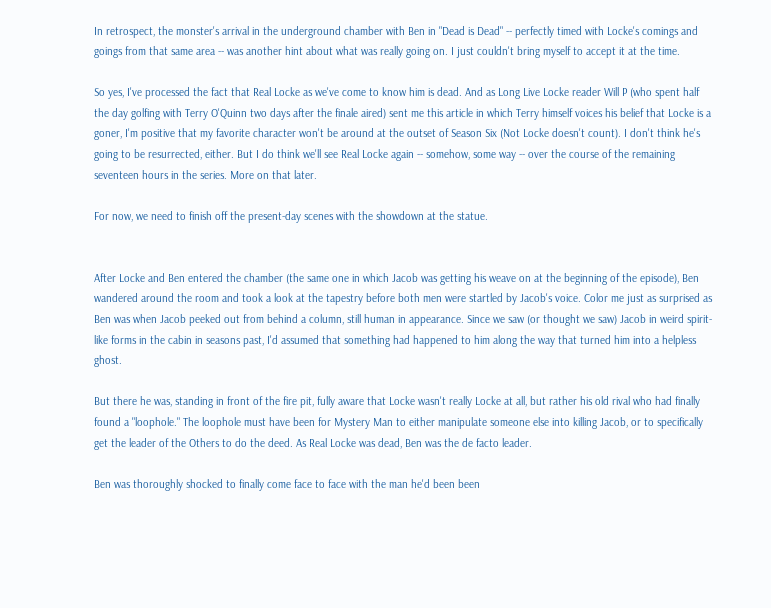In retrospect, the monster's arrival in the underground chamber with Ben in "Dead is Dead" -- perfectly timed with Locke's comings and goings from that same area -- was another hint about what was really going on. I just couldn't bring myself to accept it at the time.

So yes, I've processed the fact that Real Locke as we've come to know him is dead. And as Long Live Locke reader Will P (who spent half the day golfing with Terry O'Quinn two days after the finale aired) sent me this article in which Terry himself voices his belief that Locke is a goner, I'm positive that my favorite character won't be around at the outset of Season Six (Not Locke doesn't count). I don't think he's going to be resurrected, either. But I do think we'll see Real Locke again -- somehow, some way -- over the course of the remaining seventeen hours in the series. More on that later.

For now, we need to finish off the present-day scenes with the showdown at the statue.


After Locke and Ben entered the chamber (the same one in which Jacob was getting his weave on at the beginning of the episode), Ben wandered around the room and took a look at the tapestry before both men were startled by Jacob's voice. Color me just as surprised as Ben was when Jacob peeked out from behind a column, still human in appearance. Since we saw (or thought we saw) Jacob in weird spirit-like forms in the cabin in seasons past, I'd assumed that something had happened to him along the way that turned him into a helpless ghost.

But there he was, standing in front of the fire pit, fully aware that Locke wasn't really Locke at all, but rather his old rival who had finally found a "loophole." The loophole must have been for Mystery Man to either manipulate someone else into killing Jacob, or to specifically get the leader of the Others to do the deed. As Real Locke was dead, Ben was the de facto leader.

Ben was thoroughly shocked to finally come face to face with the man he'd been been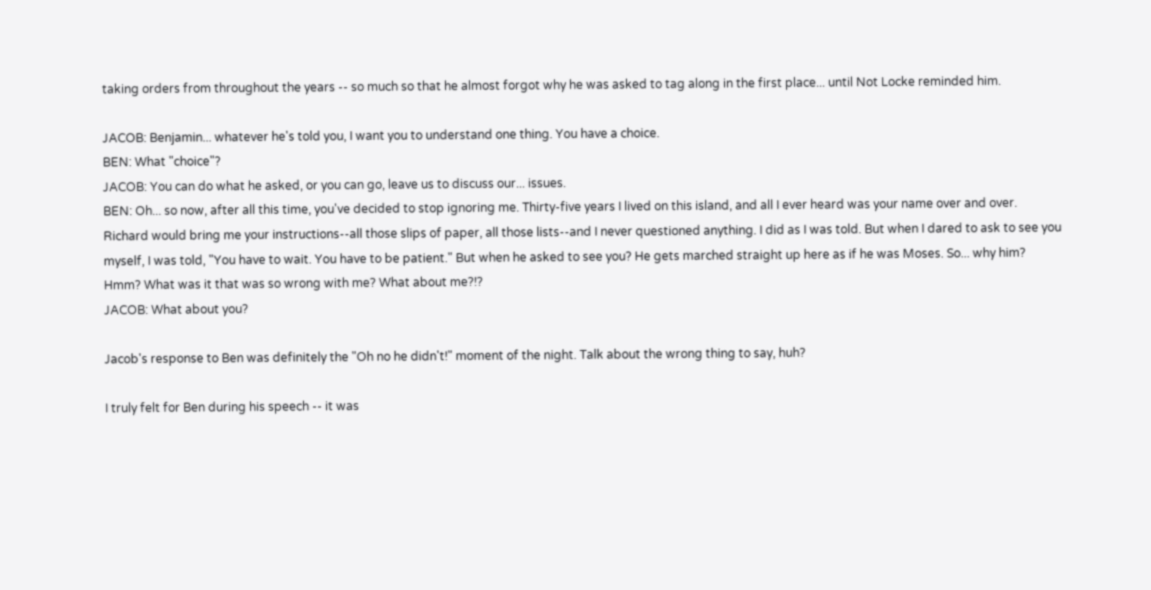taking orders from throughout the years -- so much so that he almost forgot why he was asked to tag along in the first place... until Not Locke reminded him.

JACOB: Benjamin... whatever he's told you, I want you to understand one thing. You have a choice.
BEN: What "choice"?
JACOB: You can do what he asked, or you can go, leave us to discuss our... issues.
BEN: Oh... so now, after all this time, you've decided to stop ignoring me. Thirty-five years I lived on this island, and all I ever heard was your name over and over. Richard would bring me your instructions--all those slips of paper, all those lists--and I never questioned anything. I did as I was told. But when I dared to ask to see you myself, I was told, "You have to wait. You have to be patient." But when he asked to see you? He gets marched straight up here as if he was Moses. So... why him? Hmm? What was it that was so wrong with me? What about me?!?
JACOB: What about you?

Jacob's response to Ben was definitely the "Oh no he didn't!" moment of the night. Talk about the wrong thing to say, huh?

I truly felt for Ben during his speech -- it was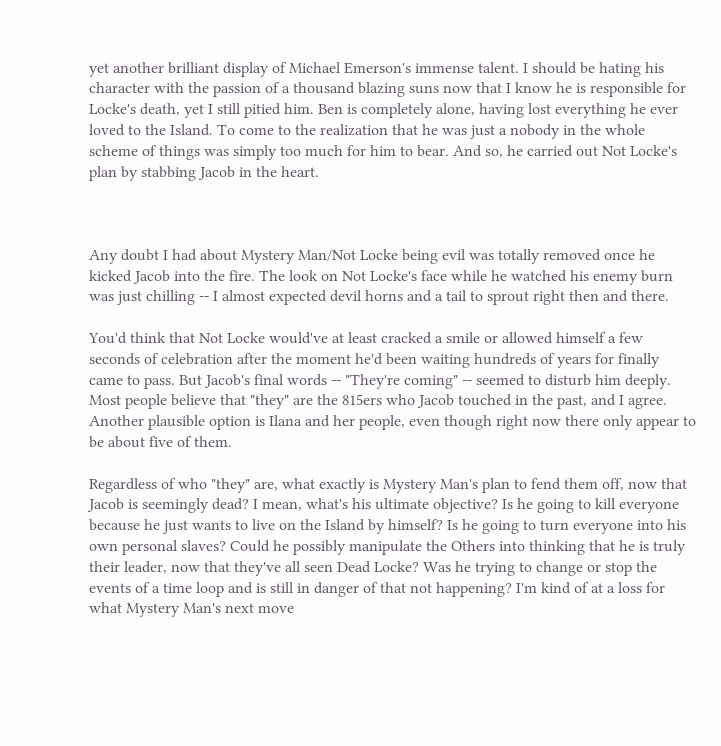yet another brilliant display of Michael Emerson's immense talent. I should be hating his character with the passion of a thousand blazing suns now that I know he is responsible for Locke's death, yet I still pitied him. Ben is completely alone, having lost everything he ever loved to the Island. To come to the realization that he was just a nobody in the whole scheme of things was simply too much for him to bear. And so, he carried out Not Locke's plan by stabbing Jacob in the heart.



Any doubt I had about Mystery Man/Not Locke being evil was totally removed once he kicked Jacob into the fire. The look on Not Locke's face while he watched his enemy burn was just chilling -- I almost expected devil horns and a tail to sprout right then and there.

You'd think that Not Locke would've at least cracked a smile or allowed himself a few seconds of celebration after the moment he'd been waiting hundreds of years for finally came to pass. But Jacob's final words -- "They're coming" -- seemed to disturb him deeply. Most people believe that "they" are the 815ers who Jacob touched in the past, and I agree. Another plausible option is Ilana and her people, even though right now there only appear to be about five of them.

Regardless of who "they" are, what exactly is Mystery Man's plan to fend them off, now that Jacob is seemingly dead? I mean, what's his ultimate objective? Is he going to kill everyone because he just wants to live on the Island by himself? Is he going to turn everyone into his own personal slaves? Could he possibly manipulate the Others into thinking that he is truly their leader, now that they've all seen Dead Locke? Was he trying to change or stop the events of a time loop and is still in danger of that not happening? I'm kind of at a loss for what Mystery Man's next move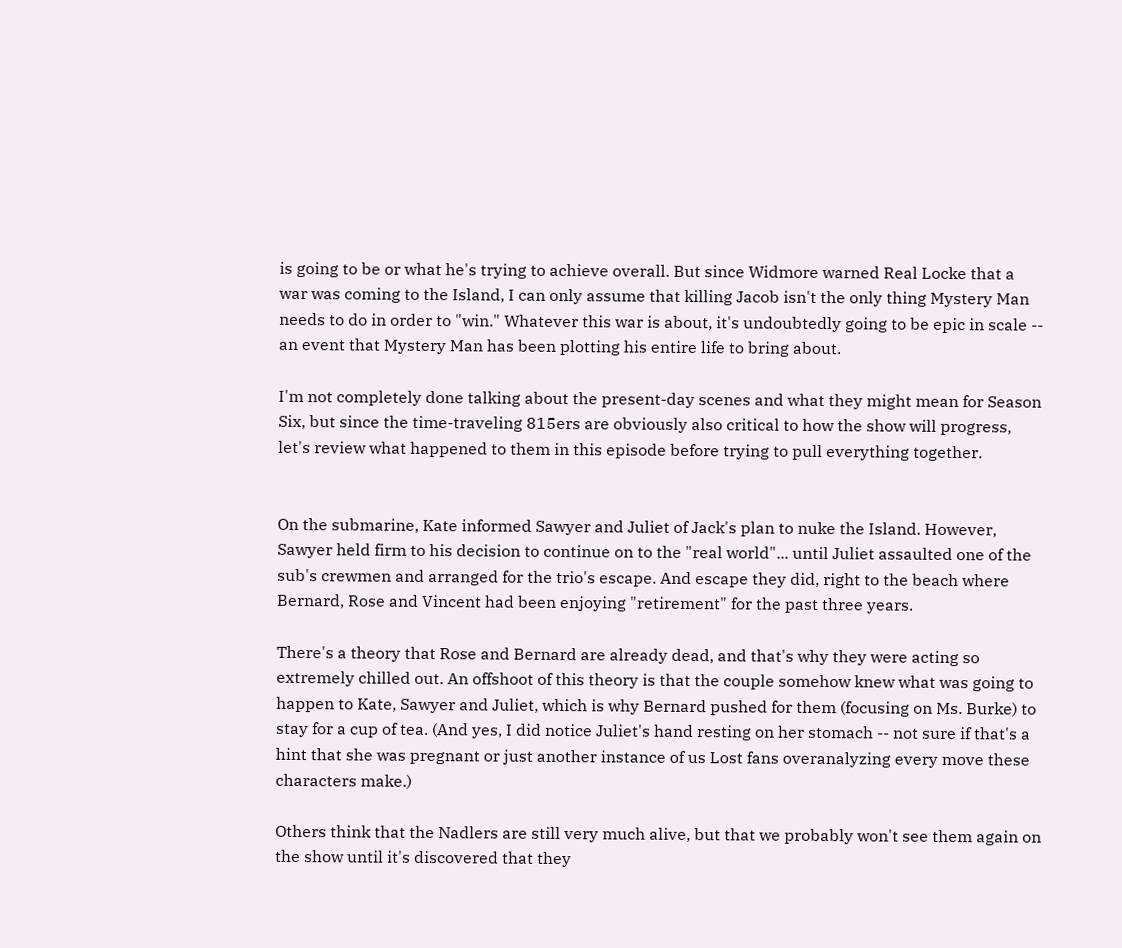is going to be or what he's trying to achieve overall. But since Widmore warned Real Locke that a war was coming to the Island, I can only assume that killing Jacob isn't the only thing Mystery Man needs to do in order to "win." Whatever this war is about, it's undoubtedly going to be epic in scale -- an event that Mystery Man has been plotting his entire life to bring about.

I'm not completely done talking about the present-day scenes and what they might mean for Season Six, but since the time-traveling 815ers are obviously also critical to how the show will progress, let's review what happened to them in this episode before trying to pull everything together.


On the submarine, Kate informed Sawyer and Juliet of Jack's plan to nuke the Island. However, Sawyer held firm to his decision to continue on to the "real world"... until Juliet assaulted one of the sub's crewmen and arranged for the trio's escape. And escape they did, right to the beach where Bernard, Rose and Vincent had been enjoying "retirement" for the past three years.

There's a theory that Rose and Bernard are already dead, and that's why they were acting so extremely chilled out. An offshoot of this theory is that the couple somehow knew what was going to happen to Kate, Sawyer and Juliet, which is why Bernard pushed for them (focusing on Ms. Burke) to stay for a cup of tea. (And yes, I did notice Juliet's hand resting on her stomach -- not sure if that's a hint that she was pregnant or just another instance of us Lost fans overanalyzing every move these characters make.)

Others think that the Nadlers are still very much alive, but that we probably won't see them again on the show until it's discovered that they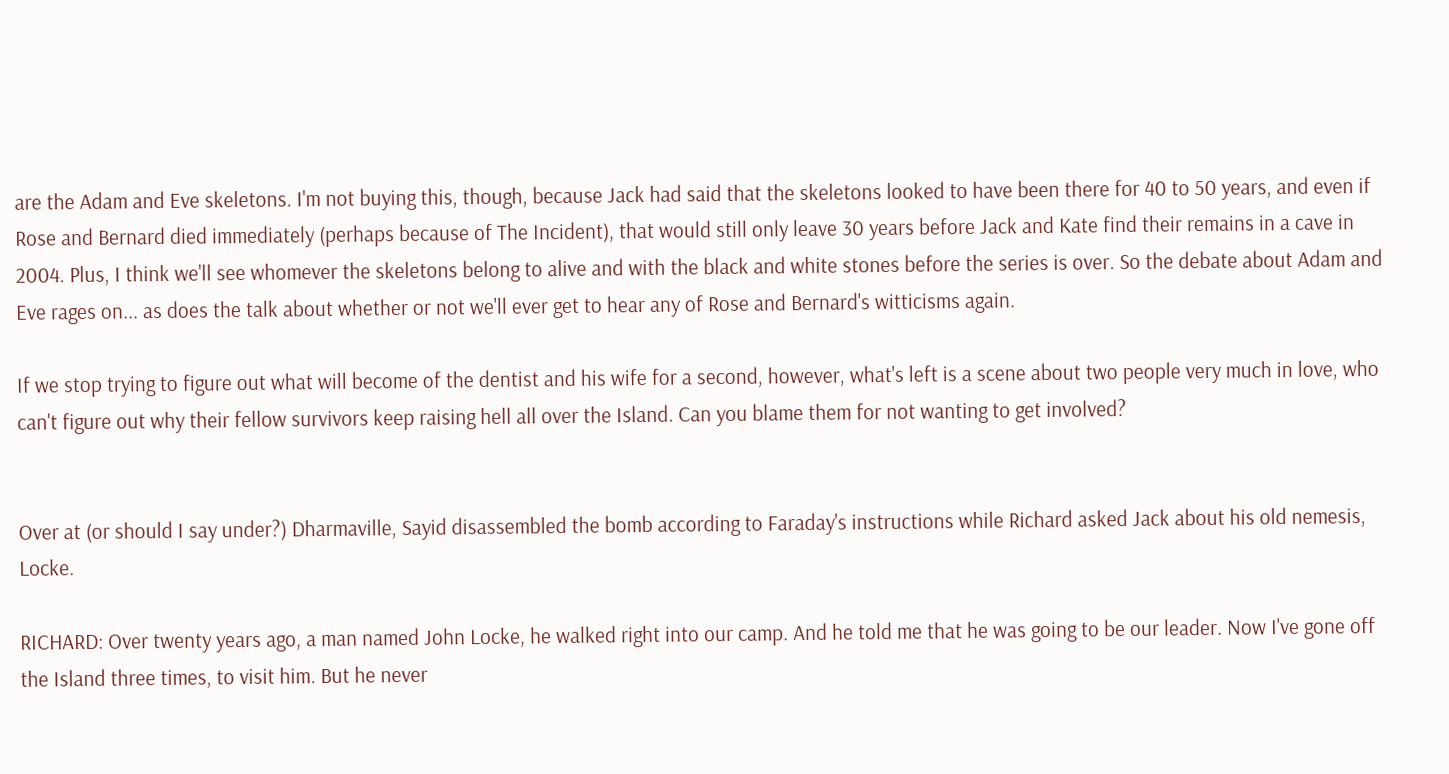are the Adam and Eve skeletons. I'm not buying this, though, because Jack had said that the skeletons looked to have been there for 40 to 50 years, and even if Rose and Bernard died immediately (perhaps because of The Incident), that would still only leave 30 years before Jack and Kate find their remains in a cave in 2004. Plus, I think we'll see whomever the skeletons belong to alive and with the black and white stones before the series is over. So the debate about Adam and Eve rages on... as does the talk about whether or not we'll ever get to hear any of Rose and Bernard's witticisms again.

If we stop trying to figure out what will become of the dentist and his wife for a second, however, what's left is a scene about two people very much in love, who can't figure out why their fellow survivors keep raising hell all over the Island. Can you blame them for not wanting to get involved?


Over at (or should I say under?) Dharmaville, Sayid disassembled the bomb according to Faraday's instructions while Richard asked Jack about his old nemesis, Locke.

RICHARD: Over twenty years ago, a man named John Locke, he walked right into our camp. And he told me that he was going to be our leader. Now I've gone off the Island three times, to visit him. But he never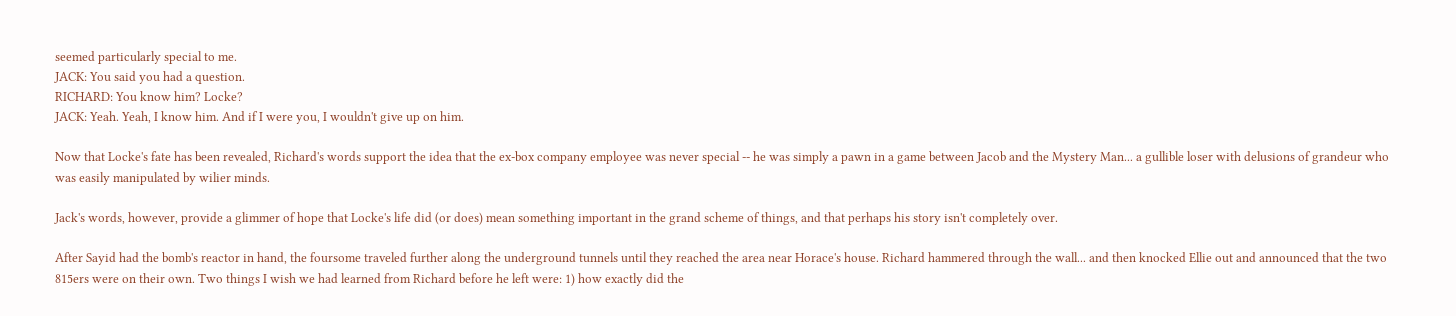seemed particularly special to me.
JACK: You said you had a question.
RICHARD: You know him? Locke?
JACK: Yeah. Yeah, I know him. And if I were you, I wouldn't give up on him.

Now that Locke's fate has been revealed, Richard's words support the idea that the ex-box company employee was never special -- he was simply a pawn in a game between Jacob and the Mystery Man... a gullible loser with delusions of grandeur who was easily manipulated by wilier minds.

Jack's words, however, provide a glimmer of hope that Locke's life did (or does) mean something important in the grand scheme of things, and that perhaps his story isn't completely over.

After Sayid had the bomb's reactor in hand, the foursome traveled further along the underground tunnels until they reached the area near Horace's house. Richard hammered through the wall... and then knocked Ellie out and announced that the two 815ers were on their own. Two things I wish we had learned from Richard before he left were: 1) how exactly did the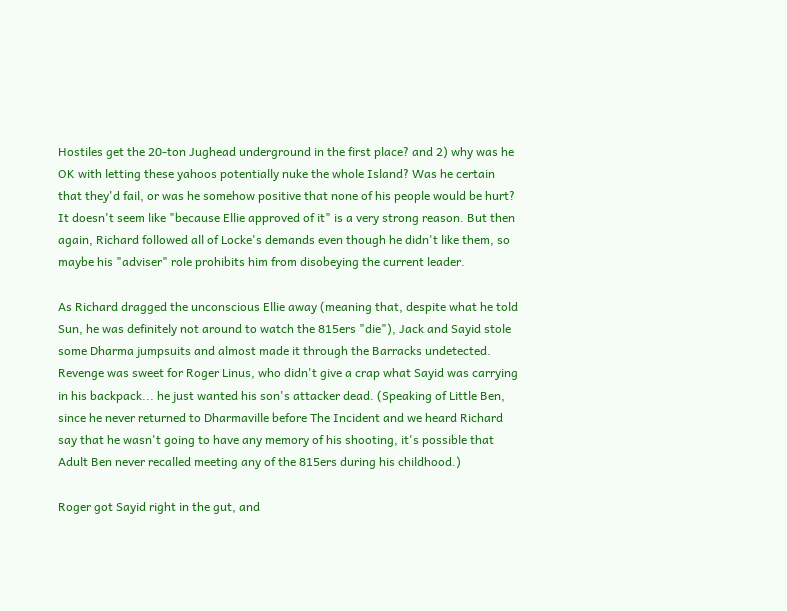Hostiles get the 20-ton Jughead underground in the first place? and 2) why was he OK with letting these yahoos potentially nuke the whole Island? Was he certain that they'd fail, or was he somehow positive that none of his people would be hurt? It doesn't seem like "because Ellie approved of it" is a very strong reason. But then again, Richard followed all of Locke's demands even though he didn't like them, so maybe his "adviser" role prohibits him from disobeying the current leader.

As Richard dragged the unconscious Ellie away (meaning that, despite what he told Sun, he was definitely not around to watch the 815ers "die"), Jack and Sayid stole some Dharma jumpsuits and almost made it through the Barracks undetected. Revenge was sweet for Roger Linus, who didn't give a crap what Sayid was carrying in his backpack... he just wanted his son's attacker dead. (Speaking of Little Ben, since he never returned to Dharmaville before The Incident and we heard Richard say that he wasn't going to have any memory of his shooting, it's possible that Adult Ben never recalled meeting any of the 815ers during his childhood.)

Roger got Sayid right in the gut, and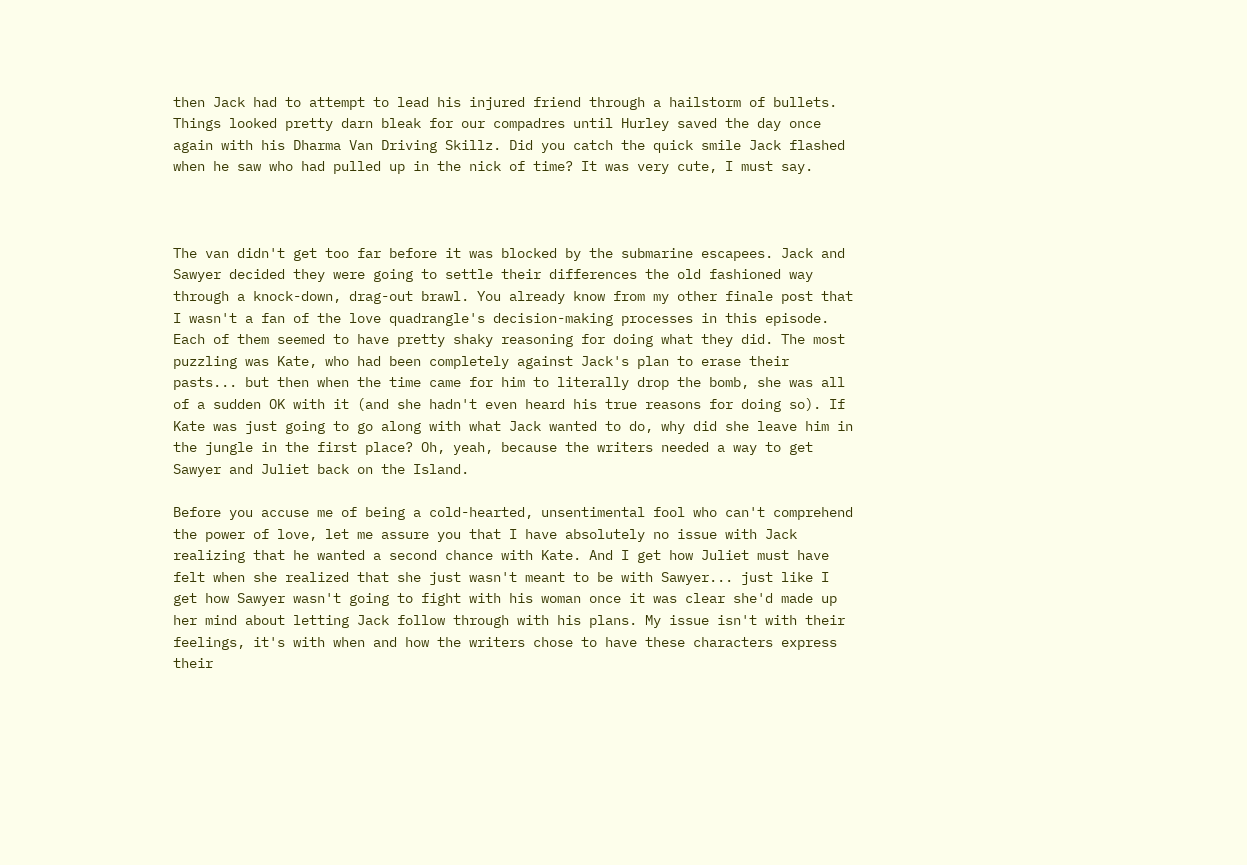then Jack had to attempt to lead his injured friend through a hailstorm of bullets. Things looked pretty darn bleak for our compadres until Hurley saved the day once again with his Dharma Van Driving Skillz. Did you catch the quick smile Jack flashed when he saw who had pulled up in the nick of time? It was very cute, I must say.



The van didn't get too far before it was blocked by the submarine escapees. Jack and Sawyer decided they were going to settle their differences the old fashioned way through a knock-down, drag-out brawl. You already know from my other finale post that I wasn't a fan of the love quadrangle's decision-making processes in this episode. Each of them seemed to have pretty shaky reasoning for doing what they did. The most puzzling was Kate, who had been completely against Jack's plan to erase their pasts... but then when the time came for him to literally drop the bomb, she was all of a sudden OK with it (and she hadn't even heard his true reasons for doing so). If Kate was just going to go along with what Jack wanted to do, why did she leave him in the jungle in the first place? Oh, yeah, because the writers needed a way to get Sawyer and Juliet back on the Island.

Before you accuse me of being a cold-hearted, unsentimental fool who can't comprehend the power of love, let me assure you that I have absolutely no issue with Jack realizing that he wanted a second chance with Kate. And I get how Juliet must have felt when she realized that she just wasn't meant to be with Sawyer... just like I get how Sawyer wasn't going to fight with his woman once it was clear she'd made up her mind about letting Jack follow through with his plans. My issue isn't with their feelings, it's with when and how the writers chose to have these characters express their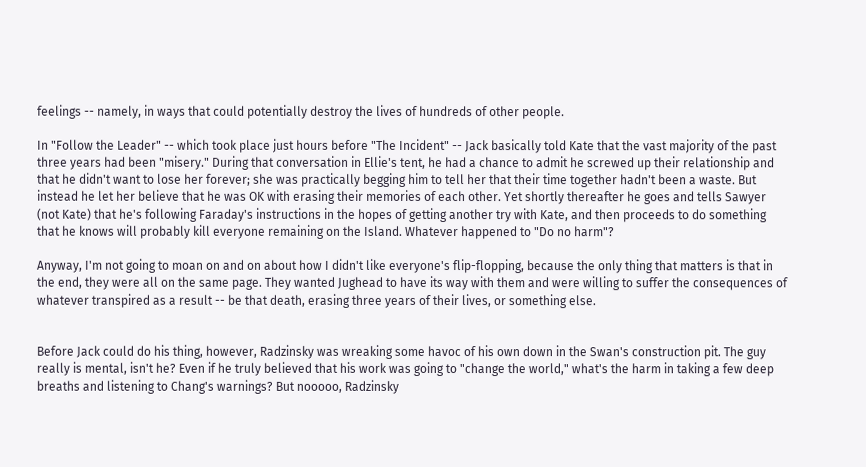feelings -- namely, in ways that could potentially destroy the lives of hundreds of other people.

In "Follow the Leader" -- which took place just hours before "The Incident" -- Jack basically told Kate that the vast majority of the past three years had been "misery." During that conversation in Ellie's tent, he had a chance to admit he screwed up their relationship and that he didn't want to lose her forever; she was practically begging him to tell her that their time together hadn't been a waste. But instead he let her believe that he was OK with erasing their memories of each other. Yet shortly thereafter he goes and tells Sawyer (not Kate) that he's following Faraday's instructions in the hopes of getting another try with Kate, and then proceeds to do something that he knows will probably kill everyone remaining on the Island. Whatever happened to "Do no harm"?

Anyway, I'm not going to moan on and on about how I didn't like everyone's flip-flopping, because the only thing that matters is that in the end, they were all on the same page. They wanted Jughead to have its way with them and were willing to suffer the consequences of whatever transpired as a result -- be that death, erasing three years of their lives, or something else.


Before Jack could do his thing, however, Radzinsky was wreaking some havoc of his own down in the Swan's construction pit. The guy really is mental, isn't he? Even if he truly believed that his work was going to "change the world," what's the harm in taking a few deep breaths and listening to Chang's warnings? But nooooo, Radzinsky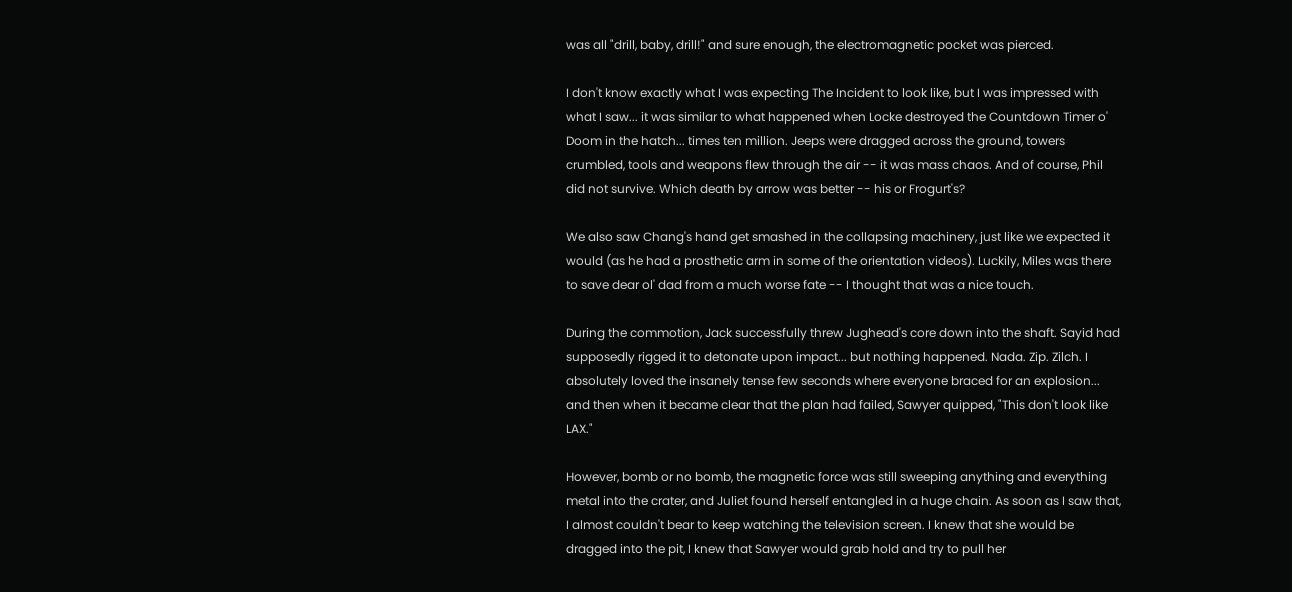was all "drill, baby, drill!" and sure enough, the electromagnetic pocket was pierced.

I don't know exactly what I was expecting The Incident to look like, but I was impressed with what I saw... it was similar to what happened when Locke destroyed the Countdown Timer o' Doom in the hatch... times ten million. Jeeps were dragged across the ground, towers crumbled, tools and weapons flew through the air -- it was mass chaos. And of course, Phil did not survive. Which death by arrow was better -- his or Frogurt's?

We also saw Chang's hand get smashed in the collapsing machinery, just like we expected it would (as he had a prosthetic arm in some of the orientation videos). Luckily, Miles was there to save dear ol' dad from a much worse fate -- I thought that was a nice touch.

During the commotion, Jack successfully threw Jughead's core down into the shaft. Sayid had supposedly rigged it to detonate upon impact... but nothing happened. Nada. Zip. Zilch. I absolutely loved the insanely tense few seconds where everyone braced for an explosion... and then when it became clear that the plan had failed, Sawyer quipped, "This don't look like LAX."

However, bomb or no bomb, the magnetic force was still sweeping anything and everything metal into the crater, and Juliet found herself entangled in a huge chain. As soon as I saw that, I almost couldn't bear to keep watching the television screen. I knew that she would be dragged into the pit, I knew that Sawyer would grab hold and try to pull her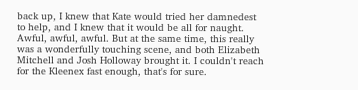back up, I knew that Kate would tried her damnedest to help, and I knew that it would be all for naught. Awful, awful, awful. But at the same time, this really was a wonderfully touching scene, and both Elizabeth Mitchell and Josh Holloway brought it. I couldn't reach for the Kleenex fast enough, that's for sure.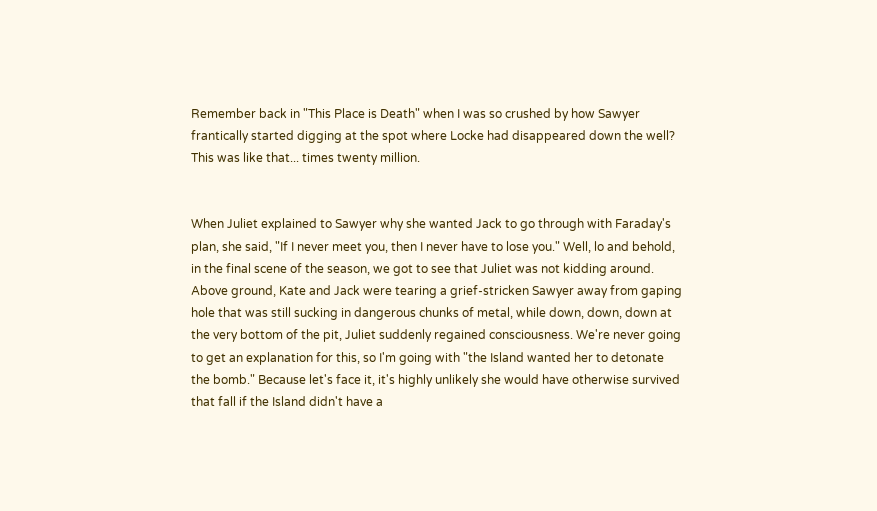Remember back in "This Place is Death" when I was so crushed by how Sawyer frantically started digging at the spot where Locke had disappeared down the well? This was like that... times twenty million.


When Juliet explained to Sawyer why she wanted Jack to go through with Faraday's plan, she said, "If I never meet you, then I never have to lose you." Well, lo and behold, in the final scene of the season, we got to see that Juliet was not kidding around. Above ground, Kate and Jack were tearing a grief-stricken Sawyer away from gaping hole that was still sucking in dangerous chunks of metal, while down, down, down at the very bottom of the pit, Juliet suddenly regained consciousness. We're never going to get an explanation for this, so I'm going with "the Island wanted her to detonate the bomb." Because let's face it, it's highly unlikely she would have otherwise survived that fall if the Island didn't have a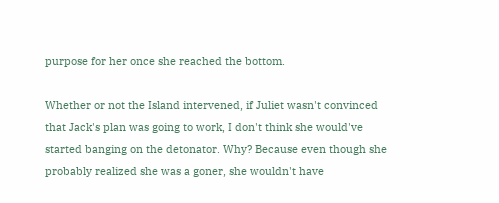purpose for her once she reached the bottom.

Whether or not the Island intervened, if Juliet wasn't convinced that Jack's plan was going to work, I don't think she would've started banging on the detonator. Why? Because even though she probably realized she was a goner, she wouldn't have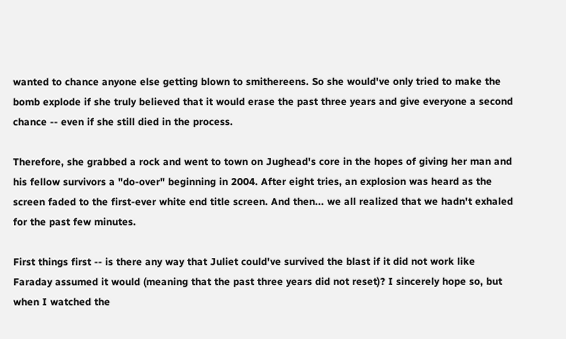wanted to chance anyone else getting blown to smithereens. So she would've only tried to make the bomb explode if she truly believed that it would erase the past three years and give everyone a second chance -- even if she still died in the process.

Therefore, she grabbed a rock and went to town on Jughead's core in the hopes of giving her man and his fellow survivors a "do-over" beginning in 2004. After eight tries, an explosion was heard as the screen faded to the first-ever white end title screen. And then... we all realized that we hadn't exhaled for the past few minutes.

First things first -- is there any way that Juliet could've survived the blast if it did not work like Faraday assumed it would (meaning that the past three years did not reset)? I sincerely hope so, but when I watched the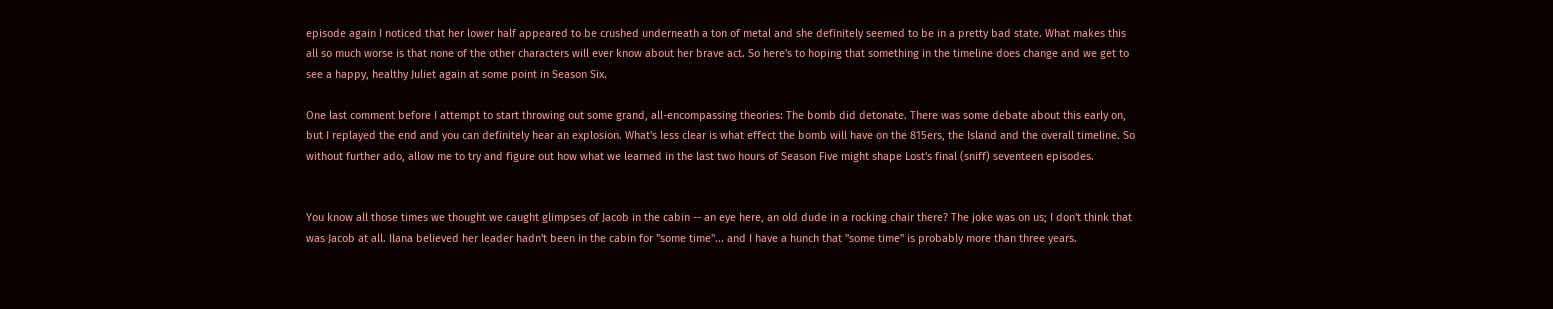episode again I noticed that her lower half appeared to be crushed underneath a ton of metal and she definitely seemed to be in a pretty bad state. What makes this all so much worse is that none of the other characters will ever know about her brave act. So here's to hoping that something in the timeline does change and we get to see a happy, healthy Juliet again at some point in Season Six.

One last comment before I attempt to start throwing out some grand, all-encompassing theories: The bomb did detonate. There was some debate about this early on, but I replayed the end and you can definitely hear an explosion. What's less clear is what effect the bomb will have on the 815ers, the Island and the overall timeline. So without further ado, allow me to try and figure out how what we learned in the last two hours of Season Five might shape Lost's final (sniff) seventeen episodes.


You know all those times we thought we caught glimpses of Jacob in the cabin -- an eye here, an old dude in a rocking chair there? The joke was on us; I don't think that was Jacob at all. Ilana believed her leader hadn't been in the cabin for "some time"... and I have a hunch that "some time" is probably more than three years.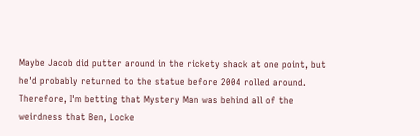Maybe Jacob did putter around in the rickety shack at one point, but he'd probably returned to the statue before 2004 rolled around. Therefore, I'm betting that Mystery Man was behind all of the weirdness that Ben, Locke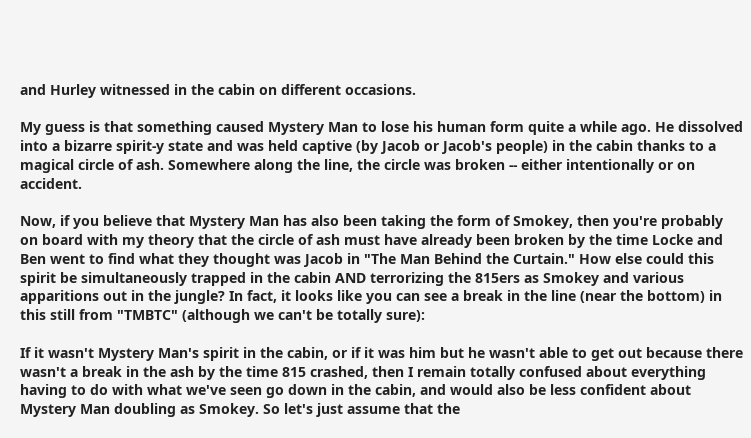and Hurley witnessed in the cabin on different occasions.

My guess is that something caused Mystery Man to lose his human form quite a while ago. He dissolved into a bizarre spirit-y state and was held captive (by Jacob or Jacob's people) in the cabin thanks to a magical circle of ash. Somewhere along the line, the circle was broken -- either intentionally or on accident.

Now, if you believe that Mystery Man has also been taking the form of Smokey, then you're probably on board with my theory that the circle of ash must have already been broken by the time Locke and Ben went to find what they thought was Jacob in "The Man Behind the Curtain." How else could this spirit be simultaneously trapped in the cabin AND terrorizing the 815ers as Smokey and various apparitions out in the jungle? In fact, it looks like you can see a break in the line (near the bottom) in this still from "TMBTC" (although we can't be totally sure):

If it wasn't Mystery Man's spirit in the cabin, or if it was him but he wasn't able to get out because there wasn't a break in the ash by the time 815 crashed, then I remain totally confused about everything having to do with what we've seen go down in the cabin, and would also be less confident about Mystery Man doubling as Smokey. So let's just assume that the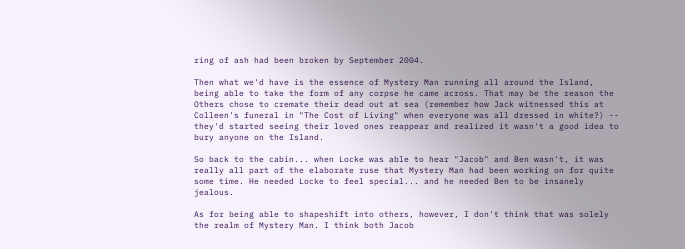ring of ash had been broken by September 2004.

Then what we'd have is the essence of Mystery Man running all around the Island, being able to take the form of any corpse he came across. That may be the reason the Others chose to cremate their dead out at sea (remember how Jack witnessed this at Colleen's funeral in "The Cost of Living" when everyone was all dressed in white?) -- they'd started seeing their loved ones reappear and realized it wasn't a good idea to bury anyone on the Island.

So back to the cabin... when Locke was able to hear "Jacob" and Ben wasn't, it was really all part of the elaborate ruse that Mystery Man had been working on for quite some time. He needed Locke to feel special... and he needed Ben to be insanely jealous.

As for being able to shapeshift into others, however, I don't think that was solely the realm of Mystery Man. I think both Jacob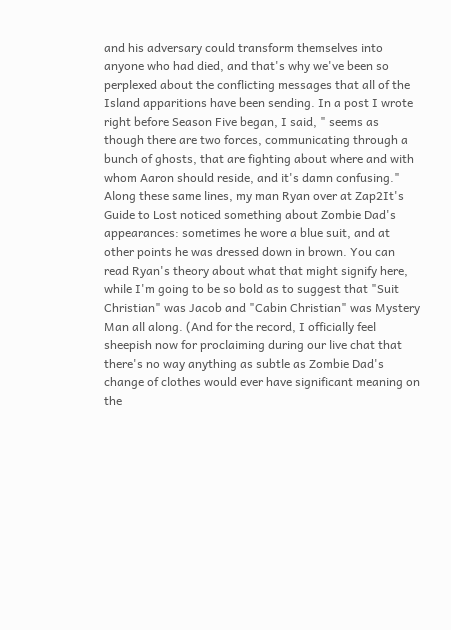and his adversary could transform themselves into anyone who had died, and that's why we've been so perplexed about the conflicting messages that all of the Island apparitions have been sending. In a post I wrote right before Season Five began, I said, " seems as though there are two forces, communicating through a bunch of ghosts, that are fighting about where and with whom Aaron should reside, and it's damn confusing." Along these same lines, my man Ryan over at Zap2It's Guide to Lost noticed something about Zombie Dad's appearances: sometimes he wore a blue suit, and at other points he was dressed down in brown. You can read Ryan's theory about what that might signify here, while I'm going to be so bold as to suggest that "Suit Christian" was Jacob and "Cabin Christian" was Mystery Man all along. (And for the record, I officially feel sheepish now for proclaiming during our live chat that there's no way anything as subtle as Zombie Dad's change of clothes would ever have significant meaning on the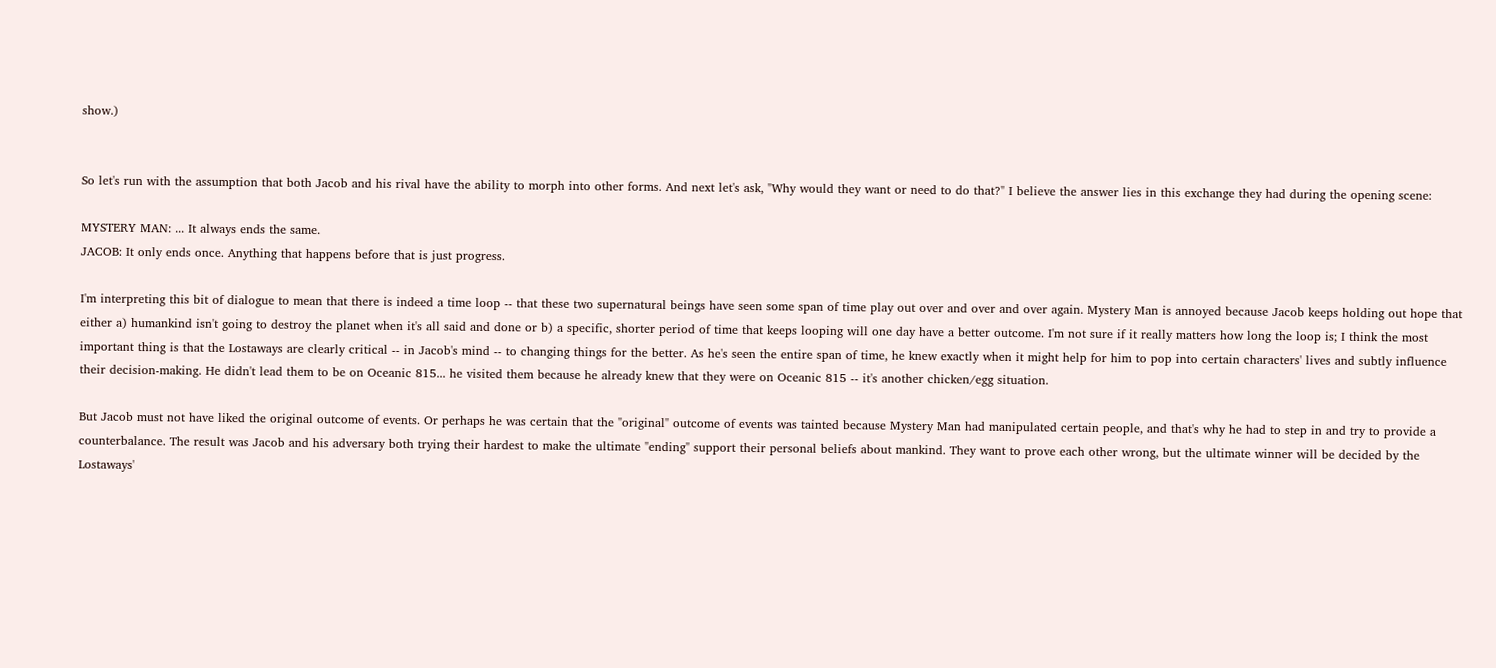show.)


So let's run with the assumption that both Jacob and his rival have the ability to morph into other forms. And next let's ask, "Why would they want or need to do that?" I believe the answer lies in this exchange they had during the opening scene:

MYSTERY MAN: ... It always ends the same.
JACOB: It only ends once. Anything that happens before that is just progress.

I'm interpreting this bit of dialogue to mean that there is indeed a time loop -- that these two supernatural beings have seen some span of time play out over and over and over again. Mystery Man is annoyed because Jacob keeps holding out hope that either a) humankind isn't going to destroy the planet when it's all said and done or b) a specific, shorter period of time that keeps looping will one day have a better outcome. I'm not sure if it really matters how long the loop is; I think the most important thing is that the Lostaways are clearly critical -- in Jacob's mind -- to changing things for the better. As he's seen the entire span of time, he knew exactly when it might help for him to pop into certain characters' lives and subtly influence their decision-making. He didn't lead them to be on Oceanic 815... he visited them because he already knew that they were on Oceanic 815 -- it's another chicken/egg situation.

But Jacob must not have liked the original outcome of events. Or perhaps he was certain that the "original" outcome of events was tainted because Mystery Man had manipulated certain people, and that's why he had to step in and try to provide a counterbalance. The result was Jacob and his adversary both trying their hardest to make the ultimate "ending" support their personal beliefs about mankind. They want to prove each other wrong, but the ultimate winner will be decided by the Lostaways'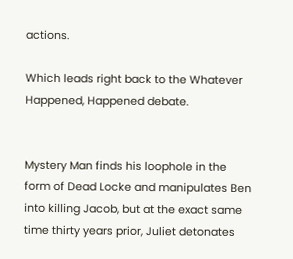actions.

Which leads right back to the Whatever Happened, Happened debate.


Mystery Man finds his loophole in the form of Dead Locke and manipulates Ben into killing Jacob, but at the exact same time thirty years prior, Juliet detonates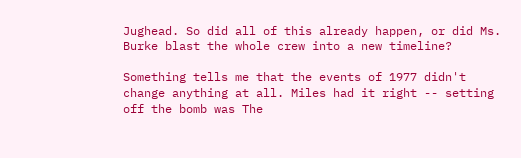Jughead. So did all of this already happen, or did Ms. Burke blast the whole crew into a new timeline?

Something tells me that the events of 1977 didn't change anything at all. Miles had it right -- setting off the bomb was The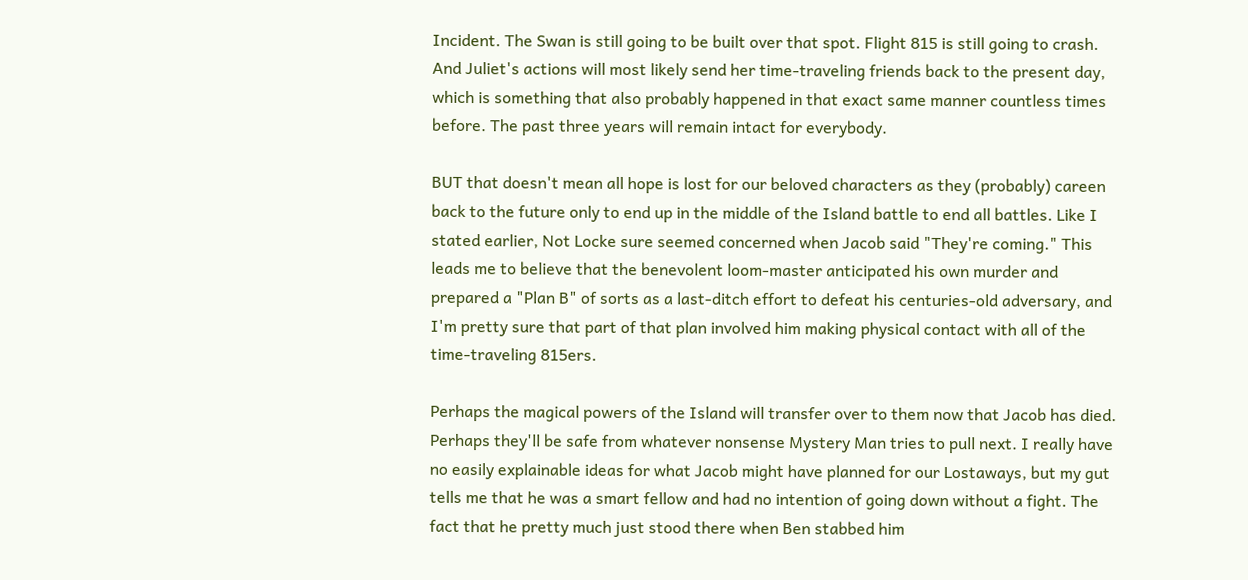Incident. The Swan is still going to be built over that spot. Flight 815 is still going to crash. And Juliet's actions will most likely send her time-traveling friends back to the present day, which is something that also probably happened in that exact same manner countless times before. The past three years will remain intact for everybody.

BUT that doesn't mean all hope is lost for our beloved characters as they (probably) careen back to the future only to end up in the middle of the Island battle to end all battles. Like I stated earlier, Not Locke sure seemed concerned when Jacob said "They're coming." This leads me to believe that the benevolent loom-master anticipated his own murder and prepared a "Plan B" of sorts as a last-ditch effort to defeat his centuries-old adversary, and I'm pretty sure that part of that plan involved him making physical contact with all of the time-traveling 815ers.

Perhaps the magical powers of the Island will transfer over to them now that Jacob has died. Perhaps they'll be safe from whatever nonsense Mystery Man tries to pull next. I really have no easily explainable ideas for what Jacob might have planned for our Lostaways, but my gut tells me that he was a smart fellow and had no intention of going down without a fight. The fact that he pretty much just stood there when Ben stabbed him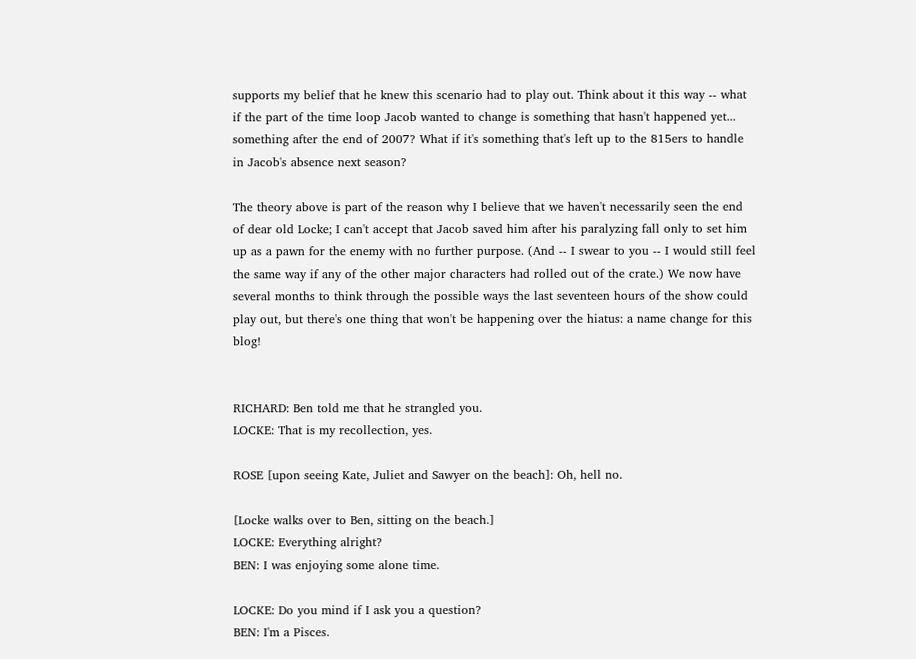supports my belief that he knew this scenario had to play out. Think about it this way -- what if the part of the time loop Jacob wanted to change is something that hasn't happened yet... something after the end of 2007? What if it's something that's left up to the 815ers to handle in Jacob's absence next season?

The theory above is part of the reason why I believe that we haven't necessarily seen the end of dear old Locke; I can't accept that Jacob saved him after his paralyzing fall only to set him up as a pawn for the enemy with no further purpose. (And -- I swear to you -- I would still feel the same way if any of the other major characters had rolled out of the crate.) We now have several months to think through the possible ways the last seventeen hours of the show could play out, but there's one thing that won't be happening over the hiatus: a name change for this blog!


RICHARD: Ben told me that he strangled you.
LOCKE: That is my recollection, yes.

ROSE [upon seeing Kate, Juliet and Sawyer on the beach]: Oh, hell no.

[Locke walks over to Ben, sitting on the beach.]
LOCKE: Everything alright?
BEN: I was enjoying some alone time.

LOCKE: Do you mind if I ask you a question?
BEN: I'm a Pisces.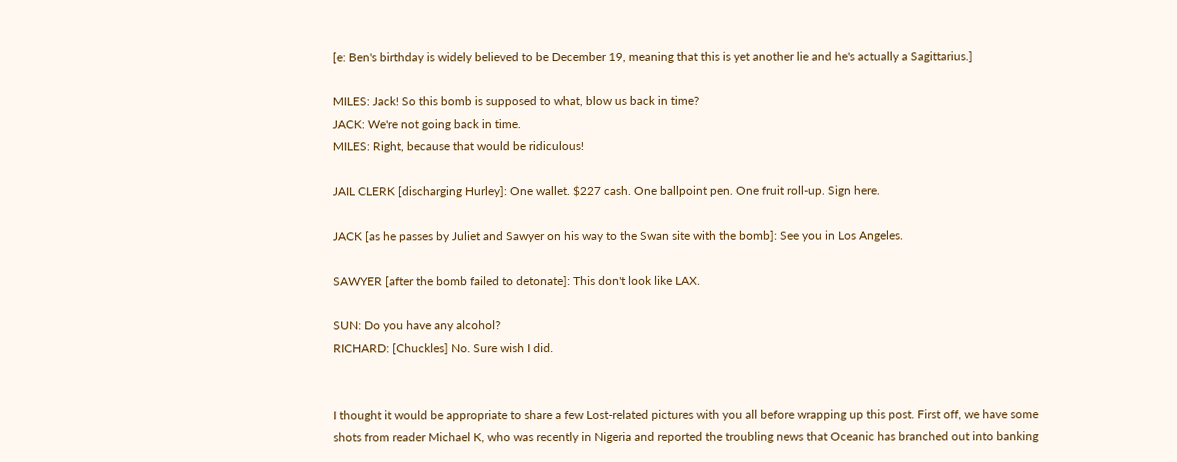[e: Ben's birthday is widely believed to be December 19, meaning that this is yet another lie and he's actually a Sagittarius.]

MILES: Jack! So this bomb is supposed to what, blow us back in time?
JACK: We're not going back in time.
MILES: Right, because that would be ridiculous!

JAIL CLERK [discharging Hurley]: One wallet. $227 cash. One ballpoint pen. One fruit roll-up. Sign here.

JACK [as he passes by Juliet and Sawyer on his way to the Swan site with the bomb]: See you in Los Angeles.

SAWYER [after the bomb failed to detonate]: This don't look like LAX.

SUN: Do you have any alcohol?
RICHARD: [Chuckles] No. Sure wish I did.


I thought it would be appropriate to share a few Lost-related pictures with you all before wrapping up this post. First off, we have some shots from reader Michael K, who was recently in Nigeria and reported the troubling news that Oceanic has branched out into banking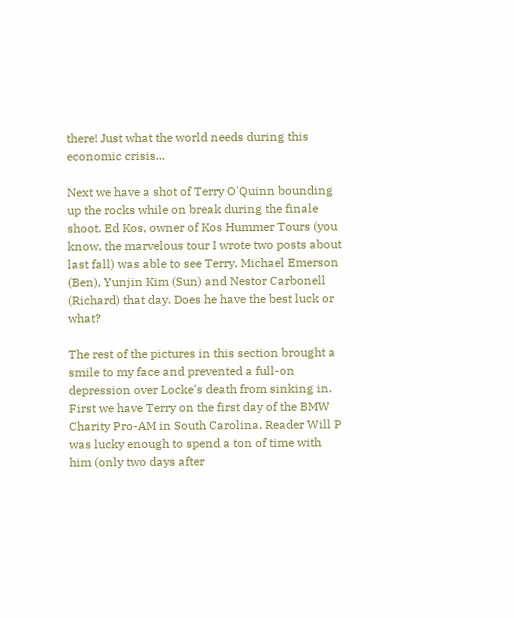there! Just what the world needs during this economic crisis...

Next we have a shot of Terry O'Quinn bounding up the rocks while on break during the finale shoot. Ed Kos, owner of Kos Hummer Tours (you know, the marvelous tour I wrote two posts about last fall) was able to see Terry, Michael Emerson (Ben), Yunjin Kim (Sun) and Nestor Carbonell (Richard) that day. Does he have the best luck or what?

The rest of the pictures in this section brought a smile to my face and prevented a full-on depression over Locke's death from sinking in. First we have Terry on the first day of the BMW Charity Pro-AM in South Carolina. Reader Will P was lucky enough to spend a ton of time with him (only two days after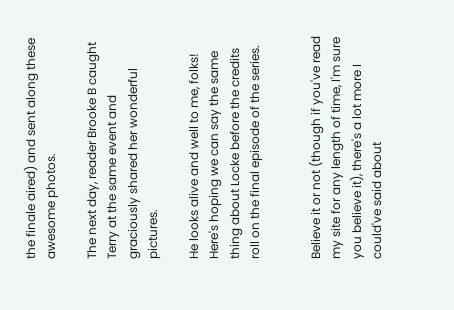the finale aired) and sent along these awesome photos.

The next day, reader Brooke B caught Terry at the same event and graciously shared her wonderful pictures.

He looks alive and well to me, folks! Here's hoping we can say the same thing about Locke before the credits roll on the final episode of the series.


Believe it or not (though if you've read my site for any length of time, I'm sure you believe it), there's a lot more I could've said about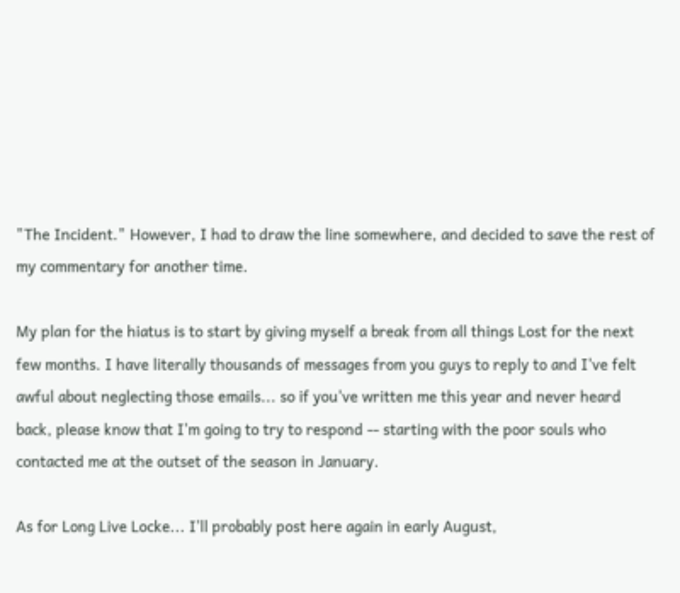"The Incident." However, I had to draw the line somewhere, and decided to save the rest of my commentary for another time.

My plan for the hiatus is to start by giving myself a break from all things Lost for the next few months. I have literally thousands of messages from you guys to reply to and I've felt awful about neglecting those emails... so if you've written me this year and never heard back, please know that I'm going to try to respond -- starting with the poor souls who contacted me at the outset of the season in January.

As for Long Live Locke... I'll probably post here again in early August,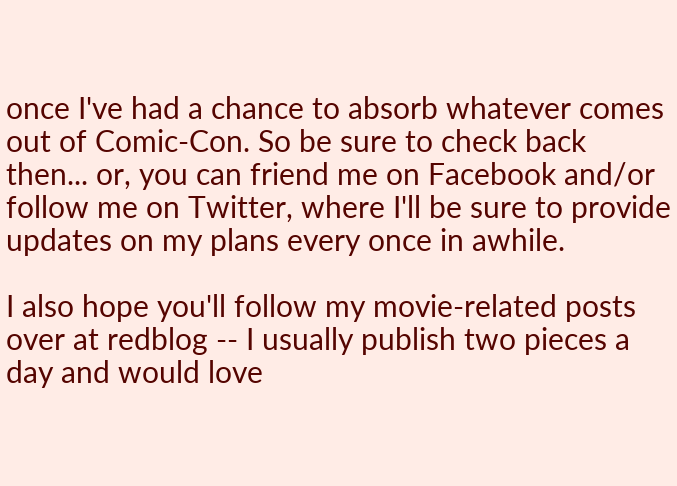once I've had a chance to absorb whatever comes out of Comic-Con. So be sure to check back then... or, you can friend me on Facebook and/or follow me on Twitter, where I'll be sure to provide updates on my plans every once in awhile.

I also hope you'll follow my movie-related posts over at redblog -- I usually publish two pieces a day and would love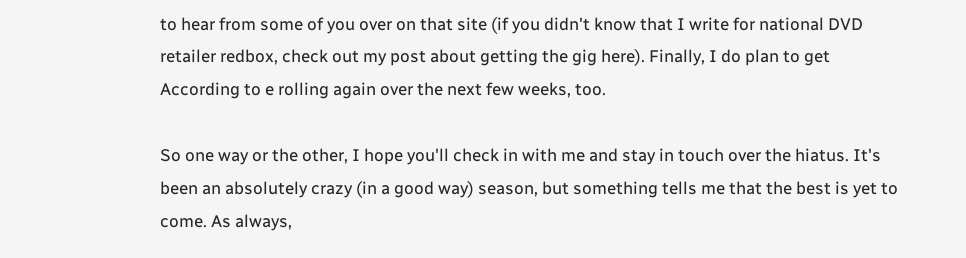to hear from some of you over on that site (if you didn't know that I write for national DVD retailer redbox, check out my post about getting the gig here). Finally, I do plan to get According to e rolling again over the next few weeks, too.

So one way or the other, I hope you'll check in with me and stay in touch over the hiatus. It's been an absolutely crazy (in a good way) season, but something tells me that the best is yet to come. As always,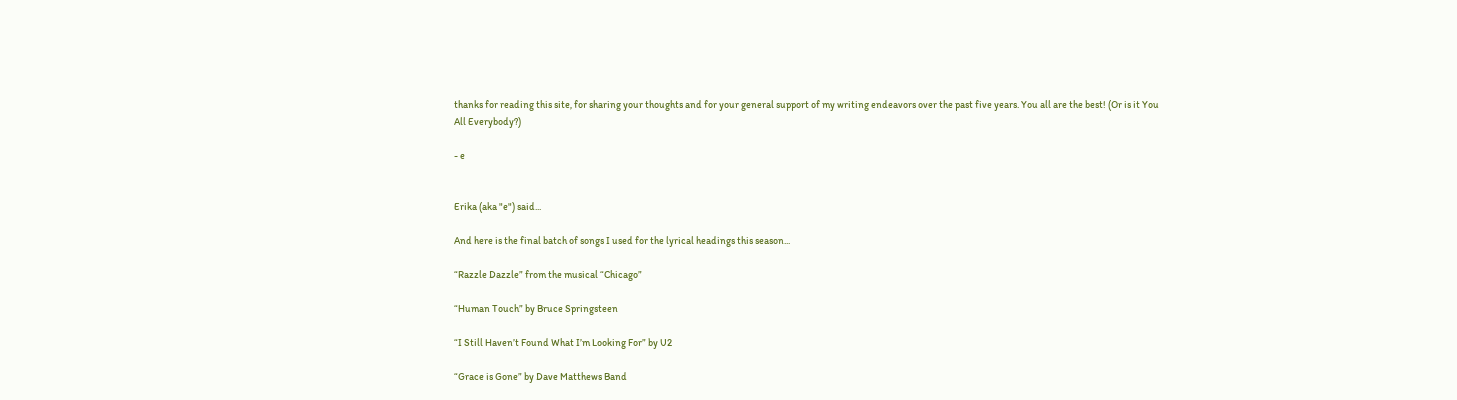thanks for reading this site, for sharing your thoughts and for your general support of my writing endeavors over the past five years. You all are the best! (Or is it You All Everybody?)

- e


Erika (aka "e") said...

And here is the final batch of songs I used for the lyrical headings this season...

“Razzle Dazzle” from the musical “Chicago”

“Human Touch” by Bruce Springsteen

“I Still Haven’t Found What I’m Looking For” by U2

“Grace is Gone” by Dave Matthews Band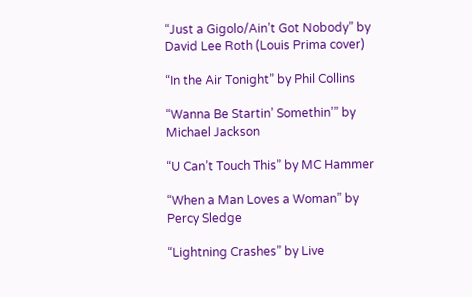“Just a Gigolo/Ain’t Got Nobody” by David Lee Roth (Louis Prima cover)

“In the Air Tonight” by Phil Collins

“Wanna Be Startin’ Somethin’” by Michael Jackson

“U Can’t Touch This” by MC Hammer

“When a Man Loves a Woman” by Percy Sledge

“Lightning Crashes” by Live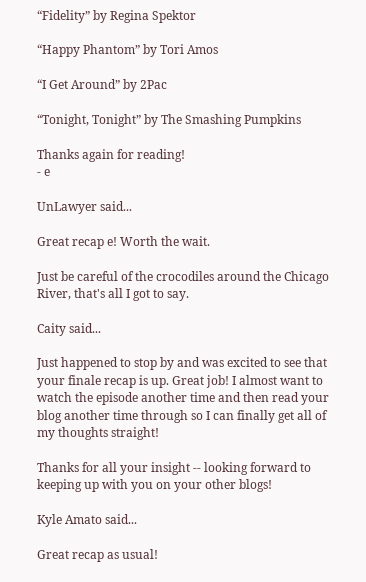“Fidelity” by Regina Spektor

“Happy Phantom” by Tori Amos

“I Get Around” by 2Pac

“Tonight, Tonight” by The Smashing Pumpkins

Thanks again for reading!
- e

UnLawyer said...

Great recap e! Worth the wait.

Just be careful of the crocodiles around the Chicago River, that's all I got to say.

Caity said...

Just happened to stop by and was excited to see that your finale recap is up. Great job! I almost want to watch the episode another time and then read your blog another time through so I can finally get all of my thoughts straight!

Thanks for all your insight -- looking forward to keeping up with you on your other blogs!

Kyle Amato said...

Great recap as usual!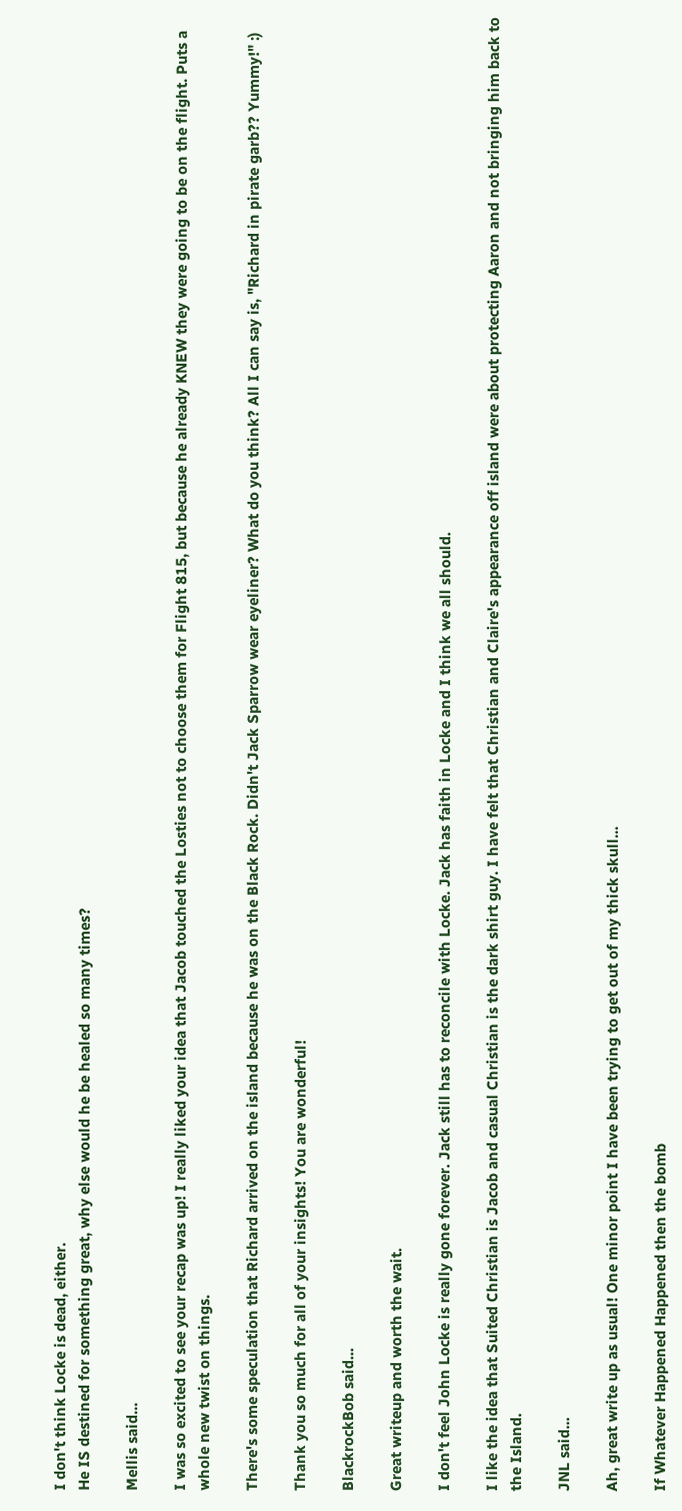I don't think Locke is dead, either.
He IS destined for something great, why else would he be healed so many times?

Mellis said...

I was so excited to see your recap was up! I really liked your idea that Jacob touched the Losties not to choose them for Flight 815, but because he already KNEW they were going to be on the flight. Puts a whole new twist on things.

There's some speculation that Richard arrived on the island because he was on the Black Rock. Didn't Jack Sparrow wear eyeliner? What do you think? All I can say is, "Richard in pirate garb?? Yummy!" :)

Thank you so much for all of your insights! You are wonderful!

BlackrockBob said...

Great writeup and worth the wait.

I don't feel John Locke is really gone forever. Jack still has to reconcile with Locke. Jack has faith in Locke and I think we all should.

I like the idea that Suited Christian is Jacob and casual Christian is the dark shirt guy. I have felt that Christian and Claire's appearance off island were about protecting Aaron and not bringing him back to the Island.

JNL said...

Ah, great write up as usual! One minor point I have been trying to get out of my thick skull...

If Whatever Happened Happened then the bomb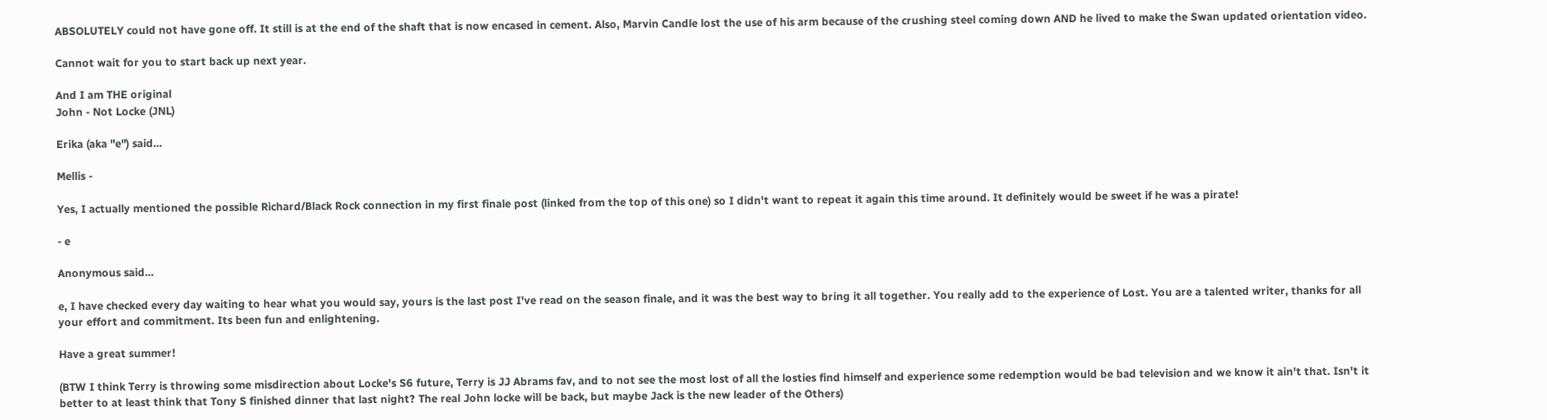ABSOLUTELY could not have gone off. It still is at the end of the shaft that is now encased in cement. Also, Marvin Candle lost the use of his arm because of the crushing steel coming down AND he lived to make the Swan updated orientation video.

Cannot wait for you to start back up next year.

And I am THE original
John - Not Locke (JNL)

Erika (aka "e") said...

Mellis -

Yes, I actually mentioned the possible Richard/Black Rock connection in my first finale post (linked from the top of this one) so I didn't want to repeat it again this time around. It definitely would be sweet if he was a pirate!

- e

Anonymous said...

e, I have checked every day waiting to hear what you would say, yours is the last post I've read on the season finale, and it was the best way to bring it all together. You really add to the experience of Lost. You are a talented writer, thanks for all your effort and commitment. Its been fun and enlightening.

Have a great summer!

(BTW I think Terry is throwing some misdirection about Locke's S6 future, Terry is JJ Abrams fav, and to not see the most lost of all the losties find himself and experience some redemption would be bad television and we know it ain't that. Isn't it better to at least think that Tony S finished dinner that last night? The real John locke will be back, but maybe Jack is the new leader of the Others)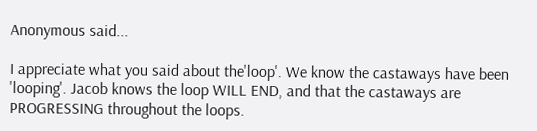Anonymous said...

I appreciate what you said about the'loop'. We know the castaways have been 'looping'. Jacob knows the loop WILL END, and that the castaways are PROGRESSING throughout the loops.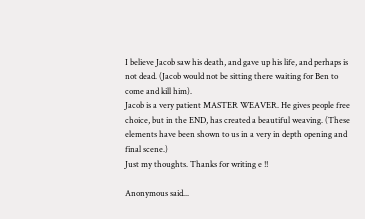I believe Jacob saw his death, and gave up his life, and perhaps is not dead. (Jacob would not be sitting there waiting for Ben to come and kill him).
Jacob is a very patient MASTER WEAVER. He gives people free choice, but in the END, has created a beautiful weaving. (These elements have been shown to us in a very in depth opening and final scene.)
Just my thoughts. Thanks for writing e !!

Anonymous said...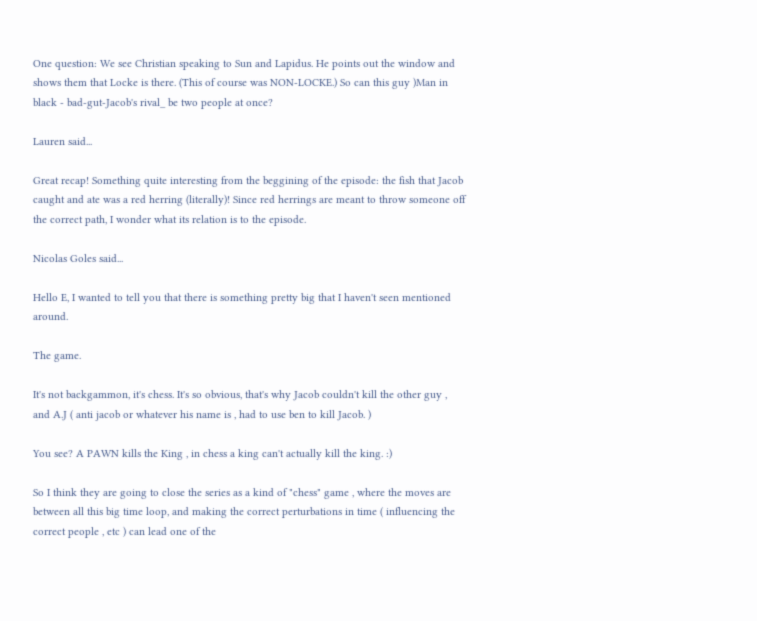One question: We see Christian speaking to Sun and Lapidus. He points out the window and shows them that Locke is there. (This of course was NON-LOCKE.) So can this guy )Man in black - bad-gut-Jacob's rival_ be two people at once?

Lauren said...

Great recap! Something quite interesting from the beggining of the episode: the fish that Jacob caught and ate was a red herring (literally)! Since red herrings are meant to throw someone off the correct path, I wonder what its relation is to the episode.

Nicolas Goles said...

Hello E, I wanted to tell you that there is something pretty big that I haven't seen mentioned around.

The game.

It's not backgammon, it's chess. It's so obvious, that's why Jacob couldn't kill the other guy , and A.J ( anti jacob or whatever his name is , had to use ben to kill Jacob. )

You see? A PAWN kills the King , in chess a king can't actually kill the king. :)

So I think they are going to close the series as a kind of "chess" game , where the moves are between all this big time loop, and making the correct perturbations in time ( influencing the correct people , etc ) can lead one of the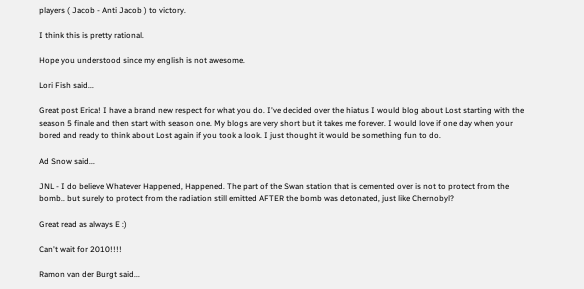players ( Jacob - Anti Jacob ) to victory.

I think this is pretty rational.

Hope you understood since my english is not awesome.

Lori Fish said...

Great post Erica! I have a brand new respect for what you do. I've decided over the hiatus I would blog about Lost starting with the season 5 finale and then start with season one. My blogs are very short but it takes me forever. I would love if one day when your bored and ready to think about Lost again if you took a look. I just thought it would be something fun to do.

Ad Snow said...

JNL - I do believe Whatever Happened, Happened. The part of the Swan station that is cemented over is not to protect from the bomb.. but surely to protect from the radiation still emitted AFTER the bomb was detonated, just like Chernobyl?

Great read as always E :)

Can't wait for 2010!!!!

Ramon van der Burgt said...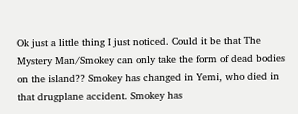Ok just a little thing I just noticed. Could it be that The Mystery Man/Smokey can only take the form of dead bodies on the island?? Smokey has changed in Yemi, who died in that drugplane accident. Smokey has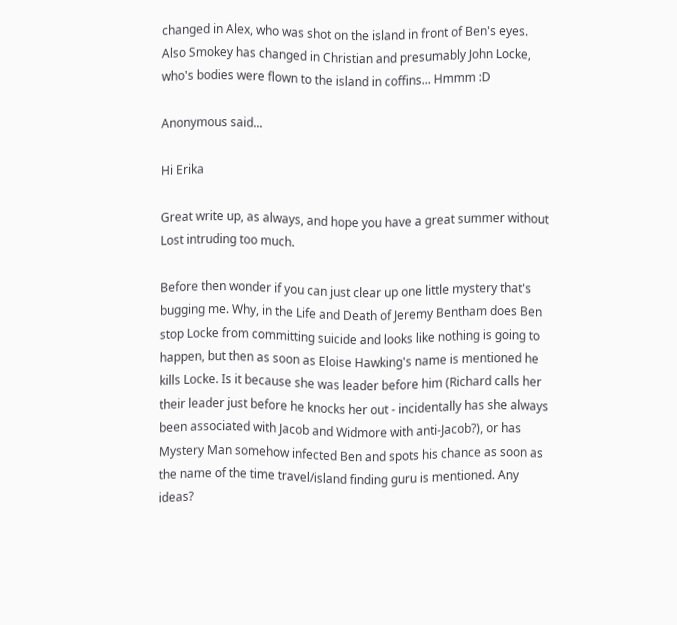changed in Alex, who was shot on the island in front of Ben's eyes. Also Smokey has changed in Christian and presumably John Locke, who's bodies were flown to the island in coffins... Hmmm :D

Anonymous said...

Hi Erika

Great write up, as always, and hope you have a great summer without Lost intruding too much.

Before then wonder if you can just clear up one little mystery that's bugging me. Why, in the Life and Death of Jeremy Bentham does Ben stop Locke from committing suicide and looks like nothing is going to happen, but then as soon as Eloise Hawking's name is mentioned he kills Locke. Is it because she was leader before him (Richard calls her their leader just before he knocks her out - incidentally has she always been associated with Jacob and Widmore with anti-Jacob?), or has Mystery Man somehow infected Ben and spots his chance as soon as the name of the time travel/island finding guru is mentioned. Any ideas?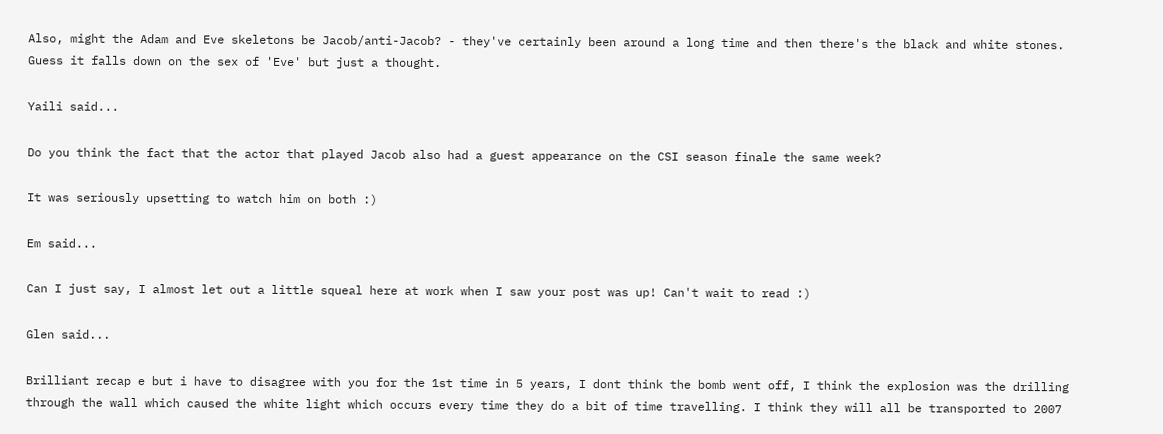Also, might the Adam and Eve skeletons be Jacob/anti-Jacob? - they've certainly been around a long time and then there's the black and white stones. Guess it falls down on the sex of 'Eve' but just a thought.

Yaili said...

Do you think the fact that the actor that played Jacob also had a guest appearance on the CSI season finale the same week?

It was seriously upsetting to watch him on both :)

Em said...

Can I just say, I almost let out a little squeal here at work when I saw your post was up! Can't wait to read :)

Glen said...

Brilliant recap e but i have to disagree with you for the 1st time in 5 years, I dont think the bomb went off, I think the explosion was the drilling through the wall which caused the white light which occurs every time they do a bit of time travelling. I think they will all be transported to 2007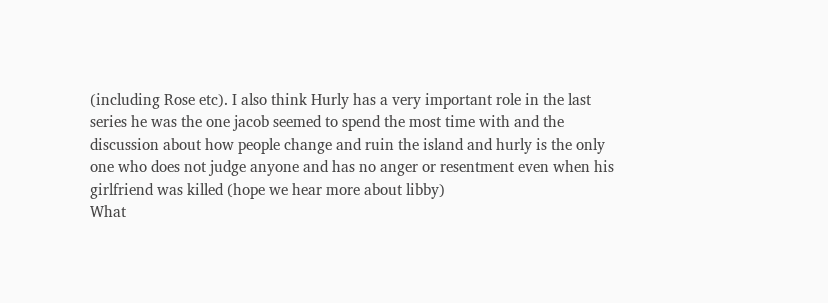(including Rose etc). I also think Hurly has a very important role in the last series he was the one jacob seemed to spend the most time with and the discussion about how people change and ruin the island and hurly is the only one who does not judge anyone and has no anger or resentment even when his girlfriend was killed (hope we hear more about libby)
What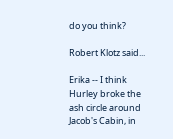do you think?

Robert Klotz said...

Erika -- I think Hurley broke the ash circle around Jacob's Cabin, in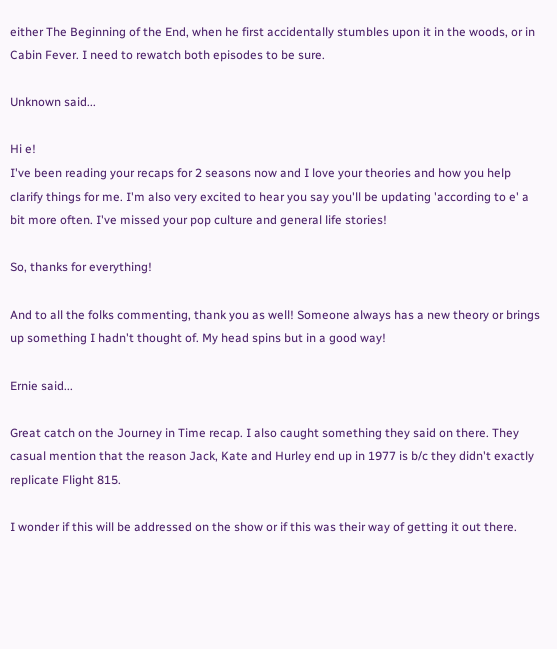either The Beginning of the End, when he first accidentally stumbles upon it in the woods, or in Cabin Fever. I need to rewatch both episodes to be sure.

Unknown said...

Hi e!
I've been reading your recaps for 2 seasons now and I love your theories and how you help clarify things for me. I'm also very excited to hear you say you'll be updating 'according to e' a bit more often. I've missed your pop culture and general life stories!

So, thanks for everything!

And to all the folks commenting, thank you as well! Someone always has a new theory or brings up something I hadn't thought of. My head spins but in a good way!

Ernie said...

Great catch on the Journey in Time recap. I also caught something they said on there. They casual mention that the reason Jack, Kate and Hurley end up in 1977 is b/c they didn't exactly replicate Flight 815.

I wonder if this will be addressed on the show or if this was their way of getting it out there.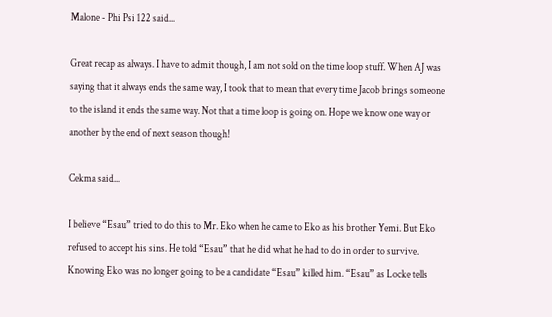Malone - Phi Psi 122 said...

Great recap as always. I have to admit though, I am not sold on the time loop stuff. When AJ was saying that it always ends the same way, I took that to mean that every time Jacob brings someone to the island it ends the same way. Not that a time loop is going on. Hope we know one way or another by the end of next season though!

Cekma said...

I believe “Esau” tried to do this to Mr. Eko when he came to Eko as his brother Yemi. But Eko refused to accept his sins. He told “Esau” that he did what he had to do in order to survive. Knowing Eko was no longer going to be a candidate “Esau” killed him. “Esau” as Locke tells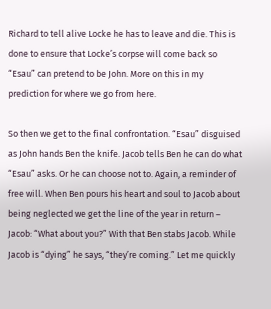Richard to tell alive Locke he has to leave and die. This is done to ensure that Locke’s corpse will come back so “Esau” can pretend to be John. More on this in my prediction for where we go from here.

So then we get to the final confrontation. “Esau” disguised as John hands Ben the knife. Jacob tells Ben he can do what “Esau” asks. Or he can choose not to. Again, a reminder of free will. When Ben pours his heart and soul to Jacob about being neglected we get the line of the year in return – Jacob: “What about you?” With that Ben stabs Jacob. While Jacob is “dying” he says, “they’re coming.” Let me quickly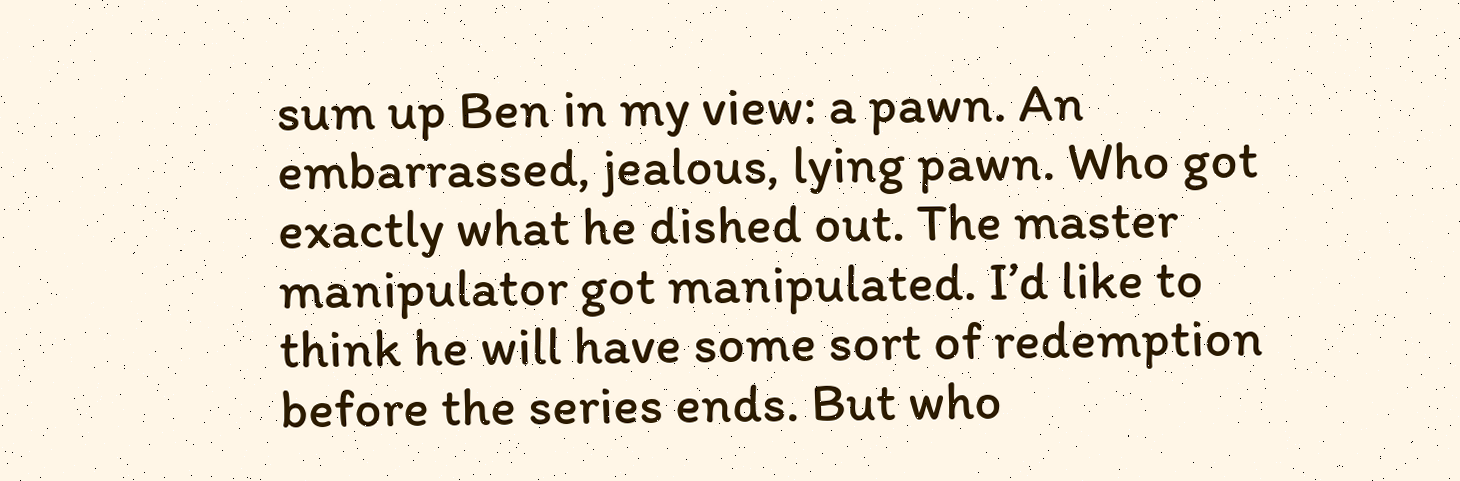sum up Ben in my view: a pawn. An embarrassed, jealous, lying pawn. Who got exactly what he dished out. The master manipulator got manipulated. I’d like to think he will have some sort of redemption before the series ends. But who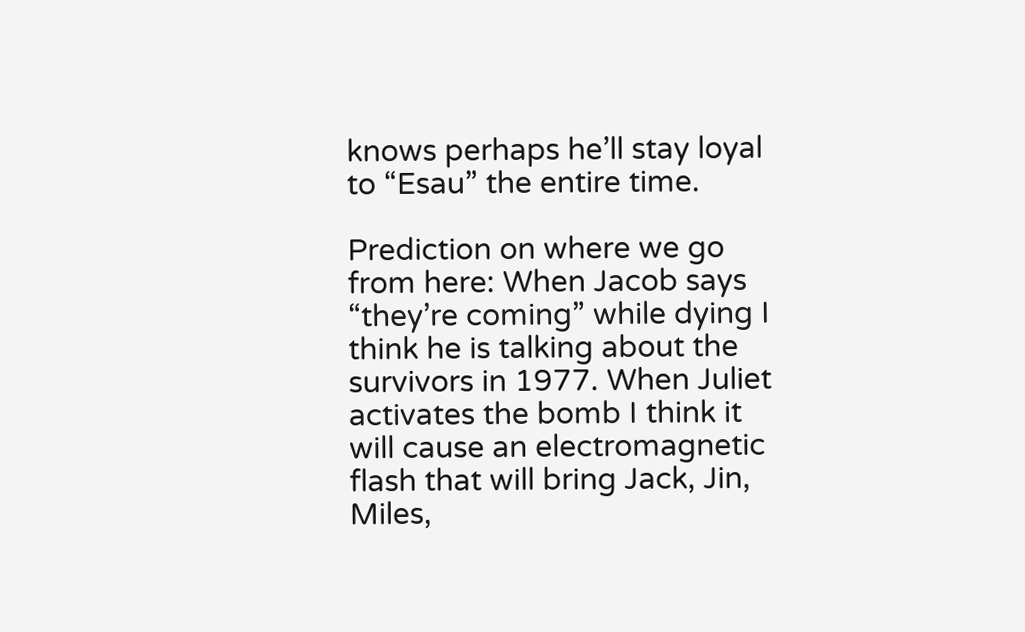knows perhaps he’ll stay loyal to “Esau” the entire time.

Prediction on where we go from here: When Jacob says “they’re coming” while dying I think he is talking about the survivors in 1977. When Juliet activates the bomb I think it will cause an electromagnetic flash that will bring Jack, Jin, Miles,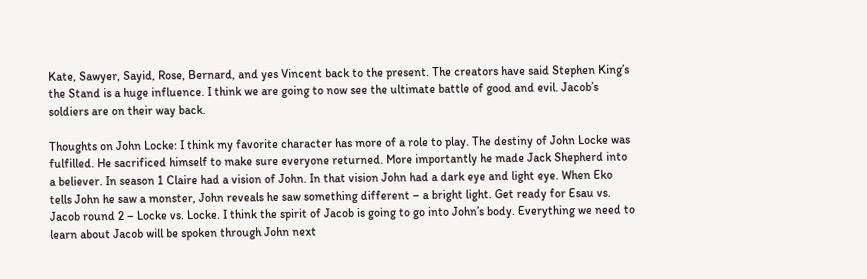Kate, Sawyer, Sayid, Rose, Bernard, and yes Vincent back to the present. The creators have said Stephen King’s the Stand is a huge influence. I think we are going to now see the ultimate battle of good and evil. Jacob’s soldiers are on their way back.

Thoughts on John Locke: I think my favorite character has more of a role to play. The destiny of John Locke was fulfilled. He sacrificed himself to make sure everyone returned. More importantly he made Jack Shepherd into a believer. In season 1 Claire had a vision of John. In that vision John had a dark eye and light eye. When Eko tells John he saw a monster, John reveals he saw something different – a bright light. Get ready for Esau vs. Jacob round 2 – Locke vs. Locke. I think the spirit of Jacob is going to go into John’s body. Everything we need to learn about Jacob will be spoken through John next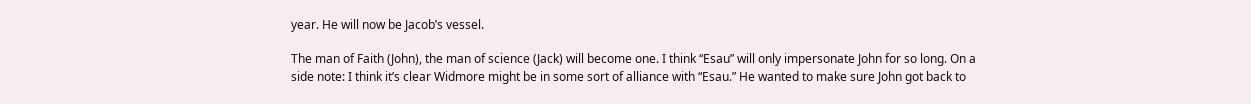year. He will now be Jacob’s vessel.

The man of Faith (John), the man of science (Jack) will become one. I think “Esau” will only impersonate John for so long. On a side note: I think it’s clear Widmore might be in some sort of alliance with “Esau.” He wanted to make sure John got back to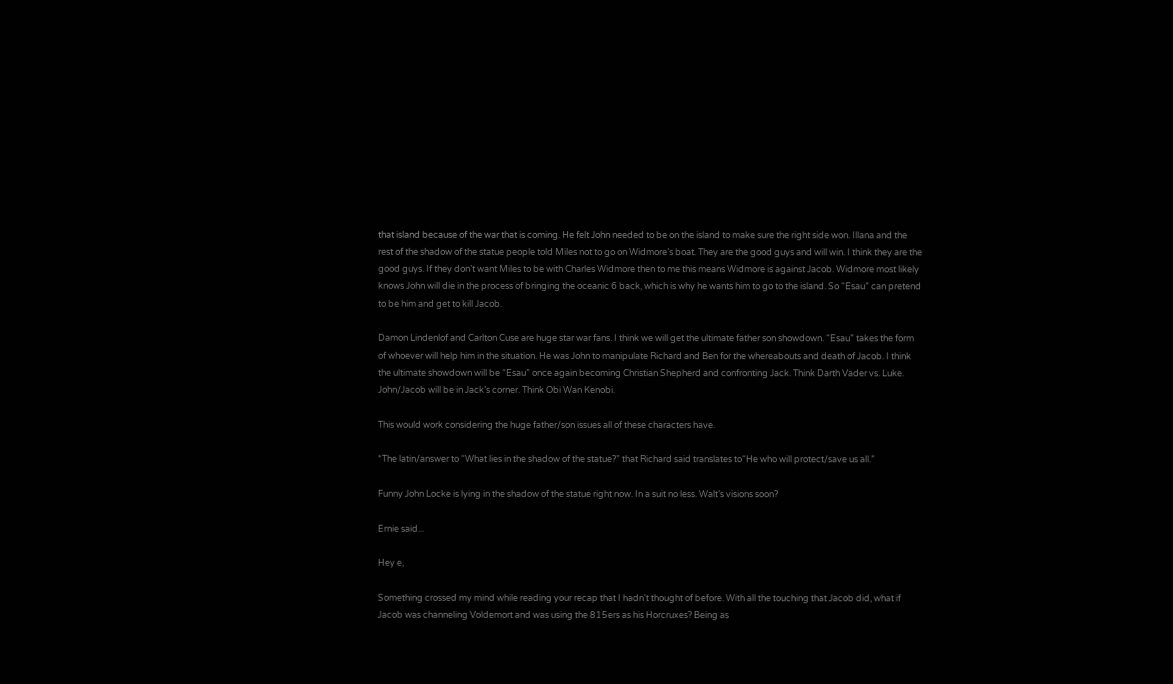that island because of the war that is coming. He felt John needed to be on the island to make sure the right side won. Illana and the rest of the shadow of the statue people told Miles not to go on Widmore’s boat. They are the good guys and will win. I think they are the good guys. If they don’t want Miles to be with Charles Widmore then to me this means Widmore is against Jacob. Widmore most likely knows John will die in the process of bringing the oceanic 6 back, which is why he wants him to go to the island. So “Esau” can pretend to be him and get to kill Jacob.

Damon Lindenlof and Carlton Cuse are huge star war fans. I think we will get the ultimate father son showdown. “Esau” takes the form of whoever will help him in the situation. He was John to manipulate Richard and Ben for the whereabouts and death of Jacob. I think the ultimate showdown will be “Esau” once again becoming Christian Shepherd and confronting Jack. Think Darth Vader vs. Luke. John/Jacob will be in Jack’s corner. Think Obi Wan Kenobi.

This would work considering the huge father/son issues all of these characters have.

*The latin/answer to “What lies in the shadow of the statue?” that Richard said translates to“He who will protect/save us all.”

Funny John Locke is lying in the shadow of the statue right now. In a suit no less. Walt’s visions soon?

Ernie said...

Hey e,

Something crossed my mind while reading your recap that I hadn't thought of before. With all the touching that Jacob did, what if Jacob was channeling Voldemort and was using the 815ers as his Horcruxes? Being as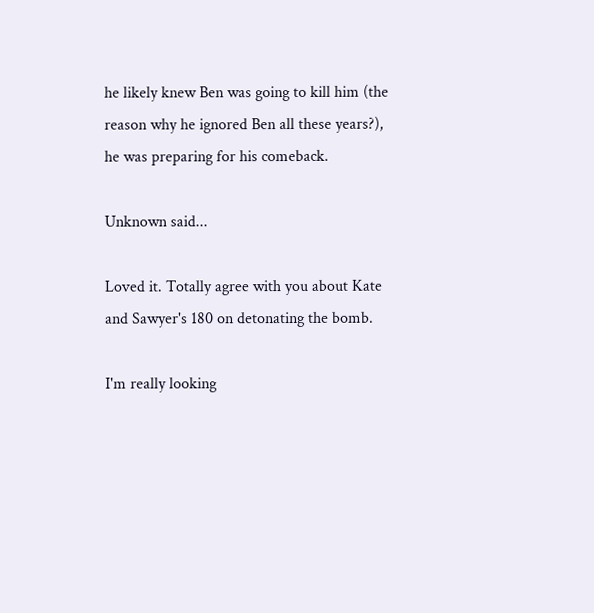he likely knew Ben was going to kill him (the reason why he ignored Ben all these years?), he was preparing for his comeback.

Unknown said...

Loved it. Totally agree with you about Kate and Sawyer's 180 on detonating the bomb.

I'm really looking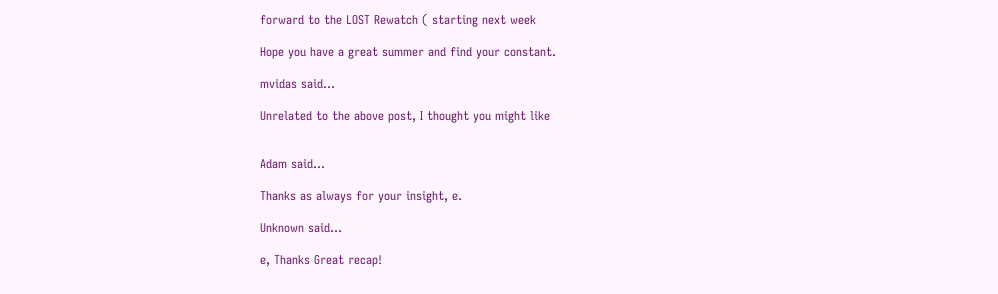forward to the LOST Rewatch ( starting next week

Hope you have a great summer and find your constant.

mvidas said...

Unrelated to the above post, I thought you might like


Adam said...

Thanks as always for your insight, e.

Unknown said...

e, Thanks Great recap!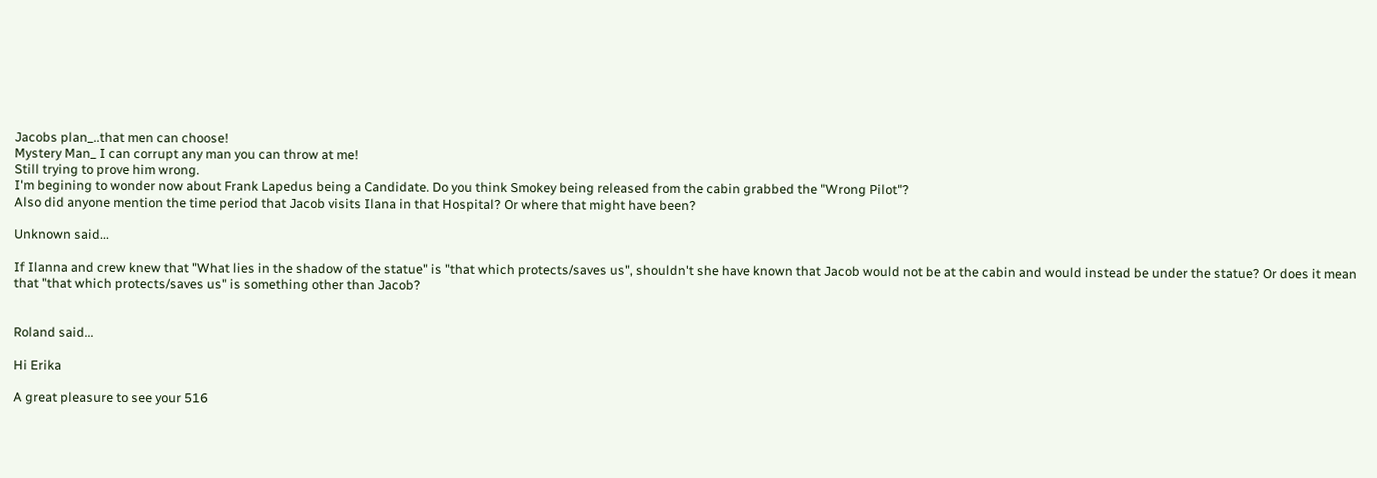Jacobs plan_..that men can choose!
Mystery Man_ I can corrupt any man you can throw at me!
Still trying to prove him wrong.
I'm begining to wonder now about Frank Lapedus being a Candidate. Do you think Smokey being released from the cabin grabbed the "Wrong Pilot"?
Also did anyone mention the time period that Jacob visits Ilana in that Hospital? Or where that might have been?

Unknown said...

If Ilanna and crew knew that "What lies in the shadow of the statue" is "that which protects/saves us", shouldn't she have known that Jacob would not be at the cabin and would instead be under the statue? Or does it mean that "that which protects/saves us" is something other than Jacob?


Roland said...

Hi Erika

A great pleasure to see your 516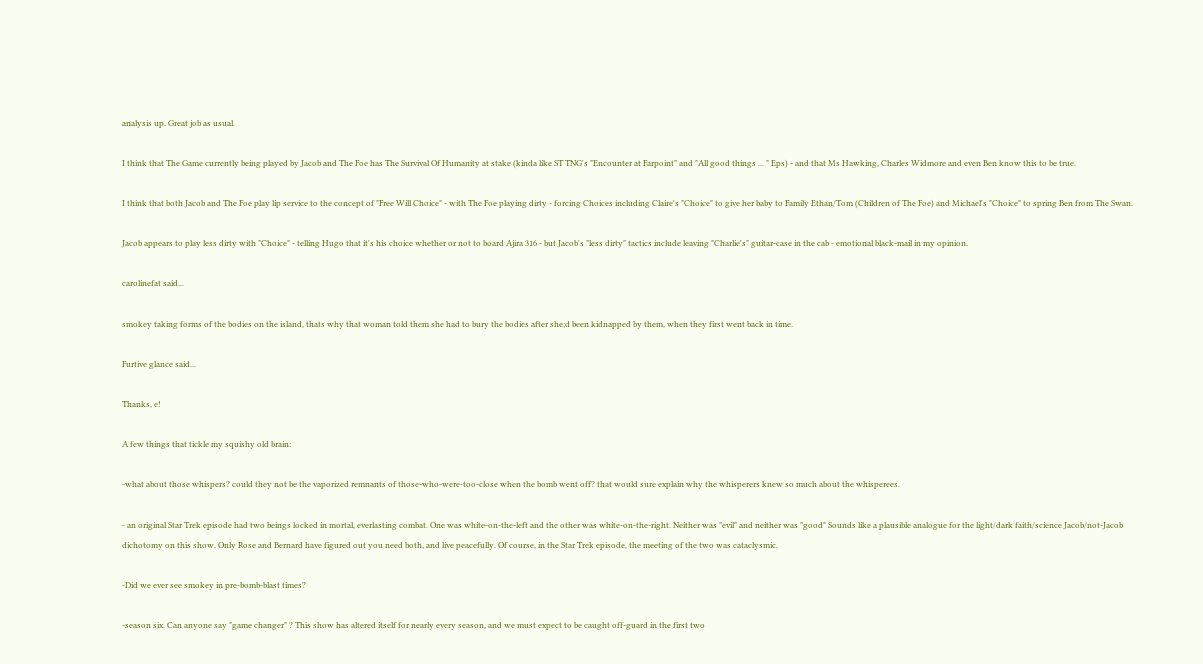analysis up. Great job as usual.

I think that The Game currently being played by Jacob and The Foe has The Survival Of Humanity at stake (kinda like ST TNG's "Encounter at Farpoint" and "All good things ... " Eps) - and that Ms Hawking, Charles Widmore and even Ben know this to be true.

I think that both Jacob and The Foe play lip service to the concept of "Free Will Choice" - with The Foe playing dirty - forcing Choices including Claire's "Choice" to give her baby to Family Ethan/Tom (Children of The Foe) and Michael's "Choice" to spring Ben from The Swan.

Jacob appears to play less dirty with "Choice" - telling Hugo that it's his choice whether or not to board Ajira 316 - but Jacob's "less dirty" tactics include leaving "Charlie's" guitar-case in the cab - emotional black-mail in my opinion.

carolinefat said...

smokey taking forms of the bodies on the island, thats why that woman told them she had to bury the bodies after she;d been kidnapped by them, when they first went back in time.

Furtive glance said...

Thanks, e!

A few things that tickle my squishy old brain:

-what about those whispers? could they not be the vaporized remnants of those-who-were-too-close when the bomb went off? that would sure explain why the whisperers knew so much about the whisperees.

- an original Star Trek episode had two beings locked in mortal, everlasting combat. One was white-on-the-left and the other was white-on-the-right. Neither was "evil" and neither was "good" Sounds like a plausible analogue for the light/dark faith/science Jacob/not-Jacob dichotomy on this show. Only Rose and Bernard have figured out you need both, and live peacefully. Of course, in the Star Trek episode, the meeting of the two was cataclysmic.

-Did we ever see smokey in pre-bomb-blast times?

-season six. Can anyone say "game changer" ? This show has altered itself for nearly every season, and we must expect to be caught off-guard in the first two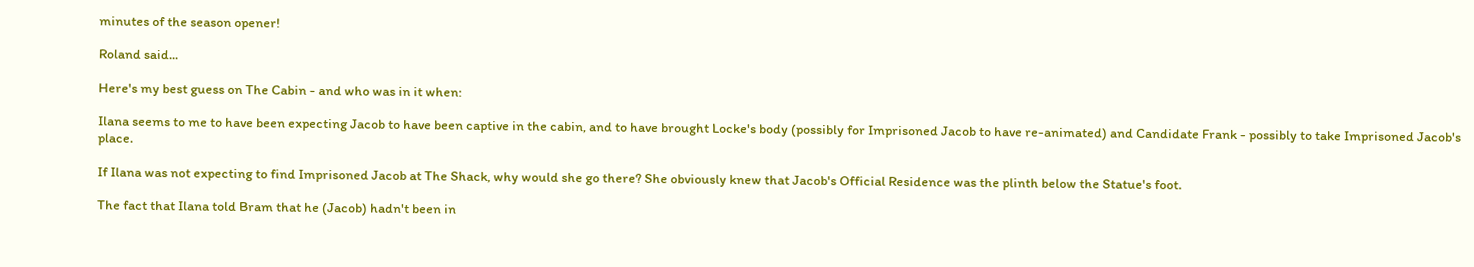minutes of the season opener!

Roland said...

Here's my best guess on The Cabin - and who was in it when:

Ilana seems to me to have been expecting Jacob to have been captive in the cabin, and to have brought Locke's body (possibly for Imprisoned Jacob to have re-animated) and Candidate Frank - possibly to take Imprisoned Jacob's place.

If Ilana was not expecting to find Imprisoned Jacob at The Shack, why would she go there? She obviously knew that Jacob's Official Residence was the plinth below the Statue's foot.

The fact that Ilana told Bram that he (Jacob) hadn't been in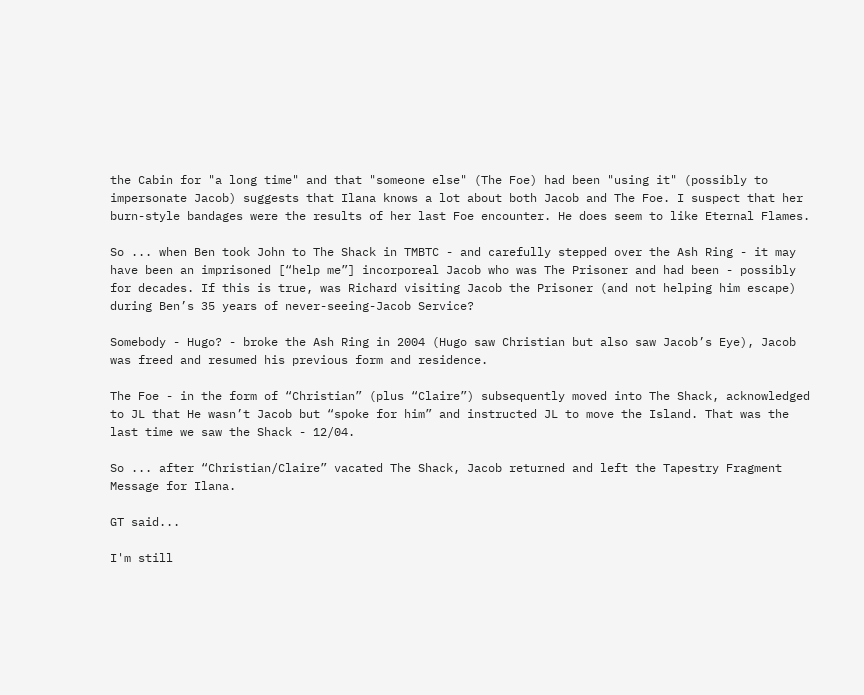the Cabin for "a long time" and that "someone else" (The Foe) had been "using it" (possibly to impersonate Jacob) suggests that Ilana knows a lot about both Jacob and The Foe. I suspect that her burn-style bandages were the results of her last Foe encounter. He does seem to like Eternal Flames.

So ... when Ben took John to The Shack in TMBTC - and carefully stepped over the Ash Ring - it may have been an imprisoned [“help me”] incorporeal Jacob who was The Prisoner and had been - possibly for decades. If this is true, was Richard visiting Jacob the Prisoner (and not helping him escape) during Ben’s 35 years of never-seeing-Jacob Service?

Somebody - Hugo? - broke the Ash Ring in 2004 (Hugo saw Christian but also saw Jacob’s Eye), Jacob was freed and resumed his previous form and residence.

The Foe - in the form of “Christian” (plus “Claire”) subsequently moved into The Shack, acknowledged to JL that He wasn’t Jacob but “spoke for him” and instructed JL to move the Island. That was the last time we saw the Shack - 12/04.

So ... after “Christian/Claire” vacated The Shack, Jacob returned and left the Tapestry Fragment Message for Ilana.

GT said...

I'm still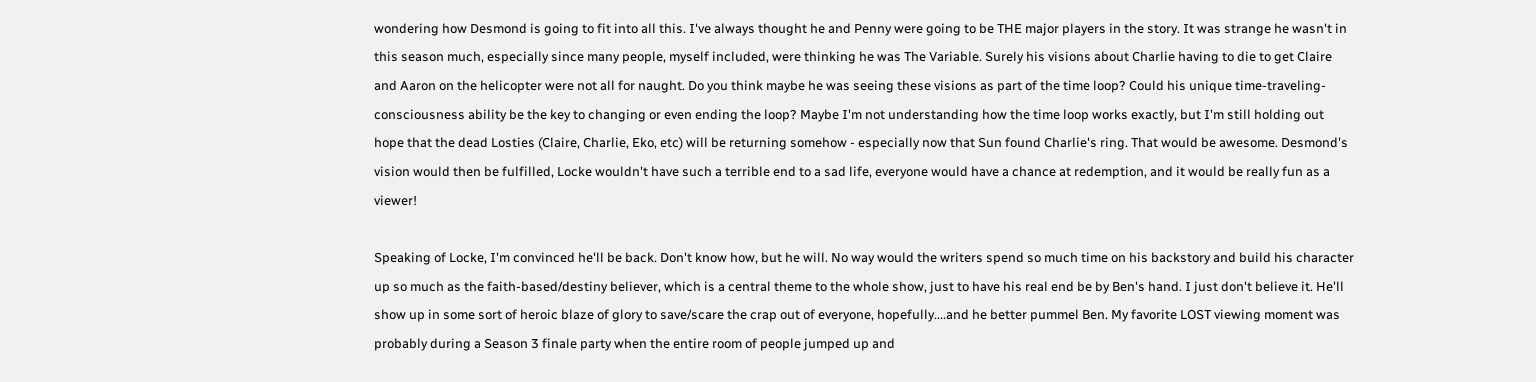wondering how Desmond is going to fit into all this. I've always thought he and Penny were going to be THE major players in the story. It was strange he wasn't in this season much, especially since many people, myself included, were thinking he was The Variable. Surely his visions about Charlie having to die to get Claire and Aaron on the helicopter were not all for naught. Do you think maybe he was seeing these visions as part of the time loop? Could his unique time-traveling-consciousness ability be the key to changing or even ending the loop? Maybe I'm not understanding how the time loop works exactly, but I'm still holding out hope that the dead Losties (Claire, Charlie, Eko, etc) will be returning somehow - especially now that Sun found Charlie's ring. That would be awesome. Desmond's vision would then be fulfilled, Locke wouldn't have such a terrible end to a sad life, everyone would have a chance at redemption, and it would be really fun as a viewer!

Speaking of Locke, I'm convinced he'll be back. Don't know how, but he will. No way would the writers spend so much time on his backstory and build his character up so much as the faith-based/destiny believer, which is a central theme to the whole show, just to have his real end be by Ben's hand. I just don't believe it. He'll show up in some sort of heroic blaze of glory to save/scare the crap out of everyone, hopefully....and he better pummel Ben. My favorite LOST viewing moment was probably during a Season 3 finale party when the entire room of people jumped up and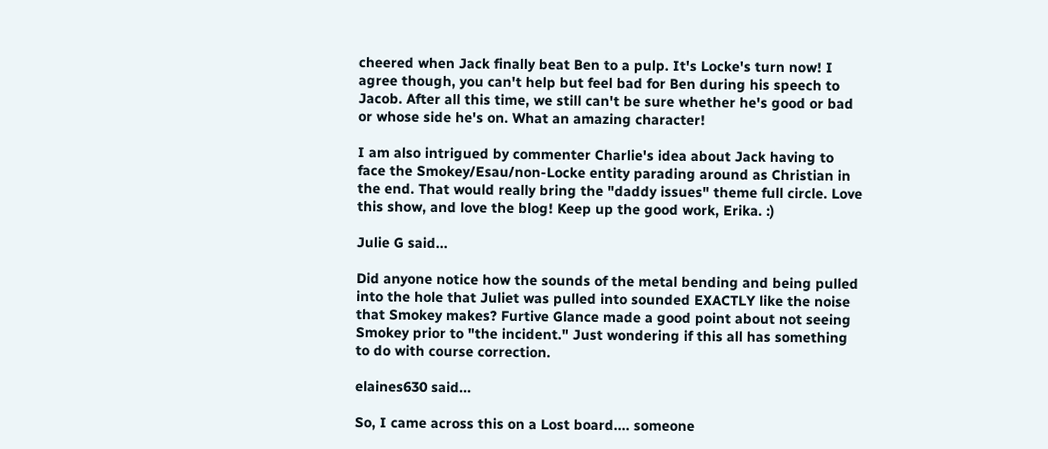cheered when Jack finally beat Ben to a pulp. It's Locke's turn now! I agree though, you can't help but feel bad for Ben during his speech to Jacob. After all this time, we still can't be sure whether he's good or bad or whose side he's on. What an amazing character!

I am also intrigued by commenter Charlie's idea about Jack having to face the Smokey/Esau/non-Locke entity parading around as Christian in the end. That would really bring the "daddy issues" theme full circle. Love this show, and love the blog! Keep up the good work, Erika. :)

Julie G said...

Did anyone notice how the sounds of the metal bending and being pulled into the hole that Juliet was pulled into sounded EXACTLY like the noise that Smokey makes? Furtive Glance made a good point about not seeing Smokey prior to "the incident." Just wondering if this all has something to do with course correction.

elaines630 said...

So, I came across this on a Lost board.... someone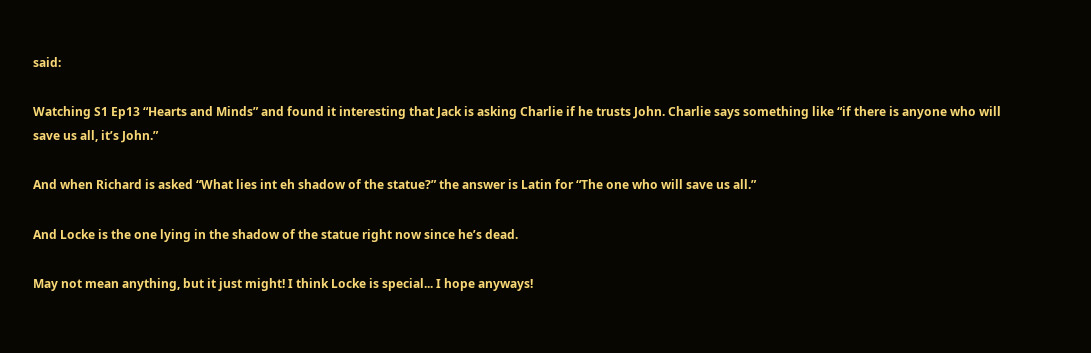said:

Watching S1 Ep13 “Hearts and Minds” and found it interesting that Jack is asking Charlie if he trusts John. Charlie says something like “if there is anyone who will save us all, it’s John.”

And when Richard is asked “What lies int eh shadow of the statue?” the answer is Latin for “The one who will save us all.”

And Locke is the one lying in the shadow of the statue right now since he’s dead.

May not mean anything, but it just might! I think Locke is special... I hope anyways!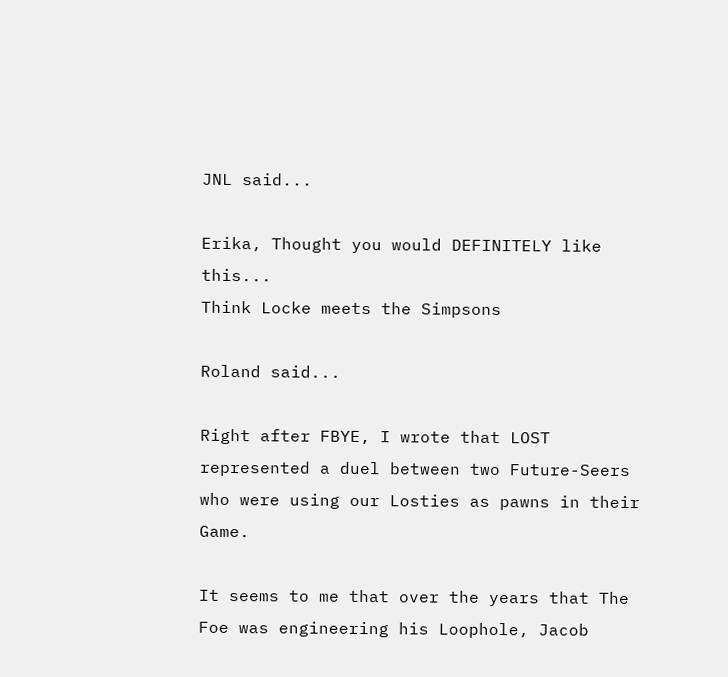JNL said...

Erika, Thought you would DEFINITELY like this...
Think Locke meets the Simpsons

Roland said...

Right after FBYE, I wrote that LOST represented a duel between two Future-Seers who were using our Losties as pawns in their Game.

It seems to me that over the years that The Foe was engineering his Loophole, Jacob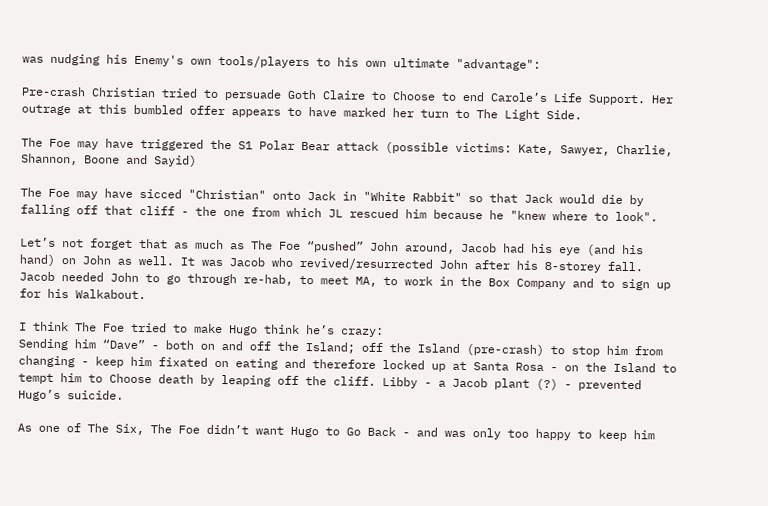was nudging his Enemy's own tools/players to his own ultimate "advantage":

Pre-crash Christian tried to persuade Goth Claire to Choose to end Carole’s Life Support. Her outrage at this bumbled offer appears to have marked her turn to The Light Side.

The Foe may have triggered the S1 Polar Bear attack (possible victims: Kate, Sawyer, Charlie, Shannon, Boone and Sayid)

The Foe may have sicced "Christian" onto Jack in "White Rabbit" so that Jack would die by falling off that cliff - the one from which JL rescued him because he "knew where to look".

Let’s not forget that as much as The Foe “pushed” John around, Jacob had his eye (and his hand) on John as well. It was Jacob who revived/resurrected John after his 8-storey fall. Jacob needed John to go through re-hab, to meet MA, to work in the Box Company and to sign up for his Walkabout.

I think The Foe tried to make Hugo think he’s crazy:
Sending him “Dave” - both on and off the Island; off the Island (pre-crash) to stop him from changing - keep him fixated on eating and therefore locked up at Santa Rosa - on the Island to tempt him to Choose death by leaping off the cliff. Libby - a Jacob plant (?) - prevented Hugo’s suicide.

As one of The Six, The Foe didn’t want Hugo to Go Back - and was only too happy to keep him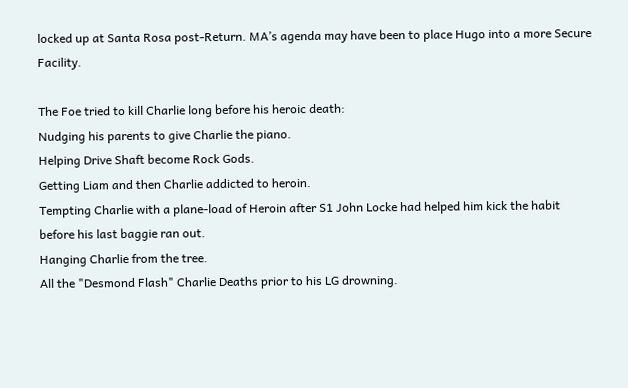locked up at Santa Rosa post-Return. MA’s agenda may have been to place Hugo into a more Secure Facility.

The Foe tried to kill Charlie long before his heroic death:
Nudging his parents to give Charlie the piano.
Helping Drive Shaft become Rock Gods.
Getting Liam and then Charlie addicted to heroin.
Tempting Charlie with a plane-load of Heroin after S1 John Locke had helped him kick the habit before his last baggie ran out.
Hanging Charlie from the tree.
All the "Desmond Flash" Charlie Deaths prior to his LG drowning.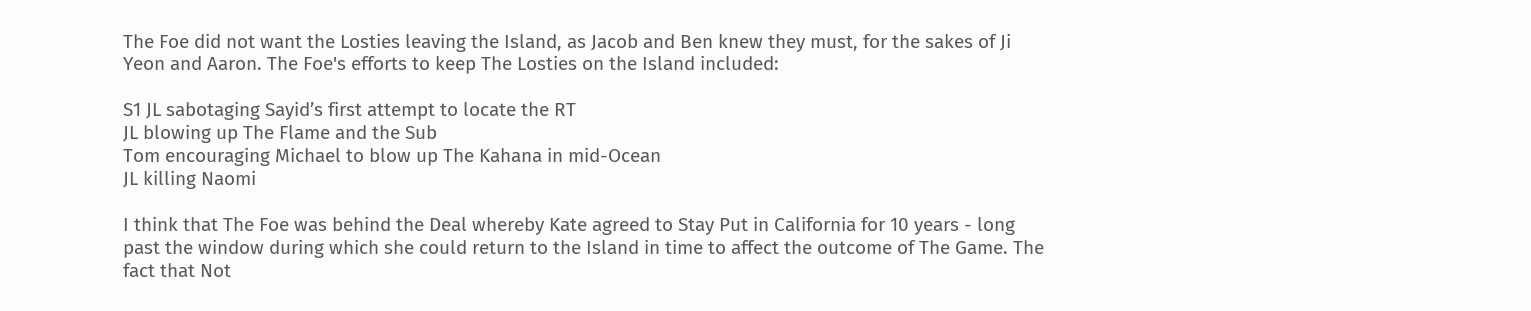The Foe did not want the Losties leaving the Island, as Jacob and Ben knew they must, for the sakes of Ji Yeon and Aaron. The Foe's efforts to keep The Losties on the Island included:

S1 JL sabotaging Sayid’s first attempt to locate the RT
JL blowing up The Flame and the Sub
Tom encouraging Michael to blow up The Kahana in mid-Ocean
JL killing Naomi

I think that The Foe was behind the Deal whereby Kate agreed to Stay Put in California for 10 years - long past the window during which she could return to the Island in time to affect the outcome of The Game. The fact that Not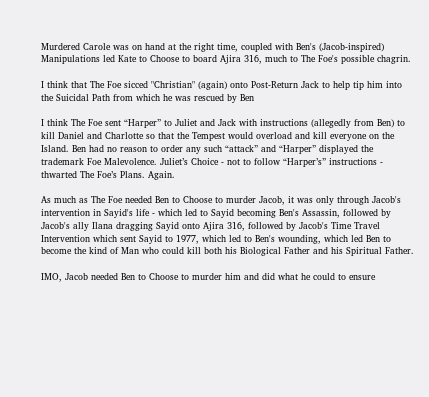Murdered Carole was on hand at the right time, coupled with Ben's (Jacob-inspired) Manipulations led Kate to Choose to board Ajira 316, much to The Foe's possible chagrin.

I think that The Foe sicced "Christian" (again) onto Post-Return Jack to help tip him into the Suicidal Path from which he was rescued by Ben

I think The Foe sent “Harper” to Juliet and Jack with instructions (allegedly from Ben) to kill Daniel and Charlotte so that the Tempest would overload and kill everyone on the Island. Ben had no reason to order any such “attack” and “Harper” displayed the trademark Foe Malevolence. Juliet’s Choice - not to follow “Harper’s” instructions - thwarted The Foe’s Plans. Again.

As much as The Foe needed Ben to Choose to murder Jacob, it was only through Jacob's intervention in Sayid's life - which led to Sayid becoming Ben's Assassin, followed by Jacob's ally Ilana dragging Sayid onto Ajira 316, followed by Jacob's Time Travel Intervention which sent Sayid to 1977, which led to Ben's wounding, which led Ben to become the kind of Man who could kill both his Biological Father and his Spiritual Father.

IMO, Jacob needed Ben to Choose to murder him and did what he could to ensure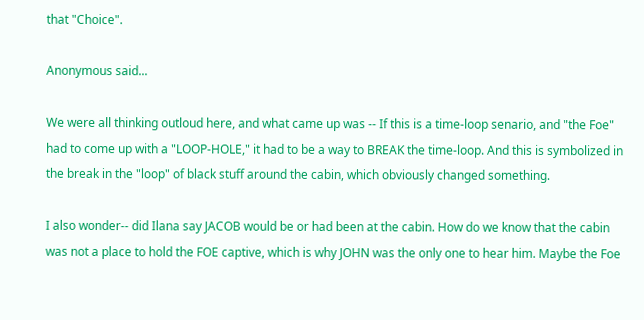that "Choice".

Anonymous said...

We were all thinking outloud here, and what came up was -- If this is a time-loop senario, and "the Foe" had to come up with a "LOOP-HOLE," it had to be a way to BREAK the time-loop. And this is symbolized in the break in the "loop" of black stuff around the cabin, which obviously changed something.

I also wonder-- did Ilana say JACOB would be or had been at the cabin. How do we know that the cabin was not a place to hold the FOE captive, which is why JOHN was the only one to hear him. Maybe the Foe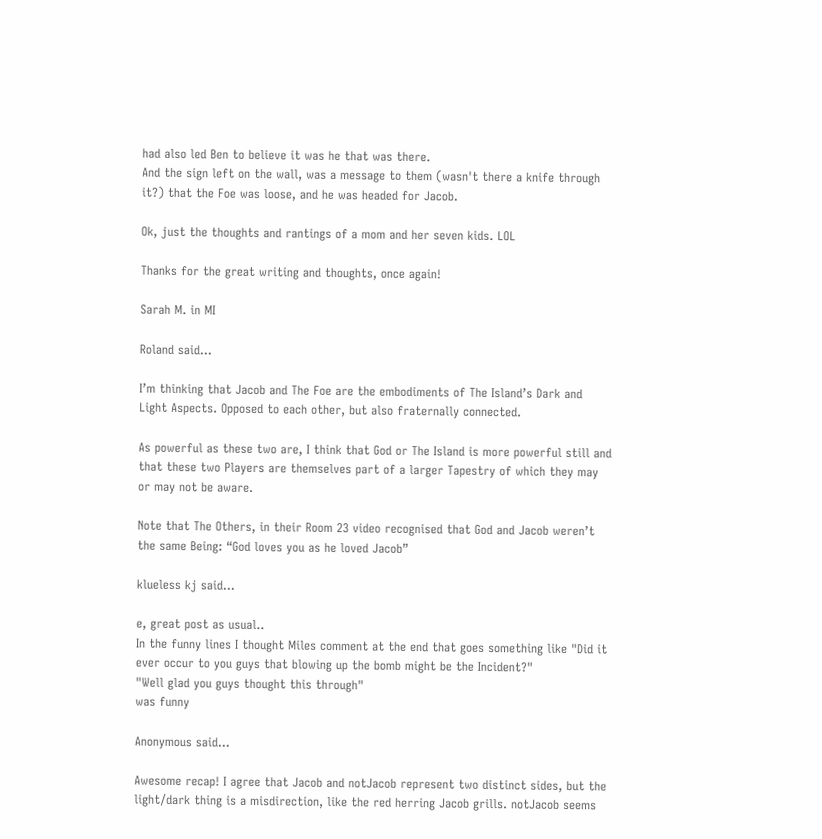had also led Ben to believe it was he that was there.
And the sign left on the wall, was a message to them (wasn't there a knife through it?) that the Foe was loose, and he was headed for Jacob.

Ok, just the thoughts and rantings of a mom and her seven kids. LOL

Thanks for the great writing and thoughts, once again!

Sarah M. in MI

Roland said...

I’m thinking that Jacob and The Foe are the embodiments of The Island’s Dark and Light Aspects. Opposed to each other, but also fraternally connected.

As powerful as these two are, I think that God or The Island is more powerful still and that these two Players are themselves part of a larger Tapestry of which they may or may not be aware.

Note that The Others, in their Room 23 video recognised that God and Jacob weren’t the same Being: “God loves you as he loved Jacob”

klueless kj said...

e, great post as usual..
In the funny lines I thought Miles comment at the end that goes something like "Did it ever occur to you guys that blowing up the bomb might be the Incident?"
"Well glad you guys thought this through"
was funny

Anonymous said...

Awesome recap! I agree that Jacob and notJacob represent two distinct sides, but the light/dark thing is a misdirection, like the red herring Jacob grills. notJacob seems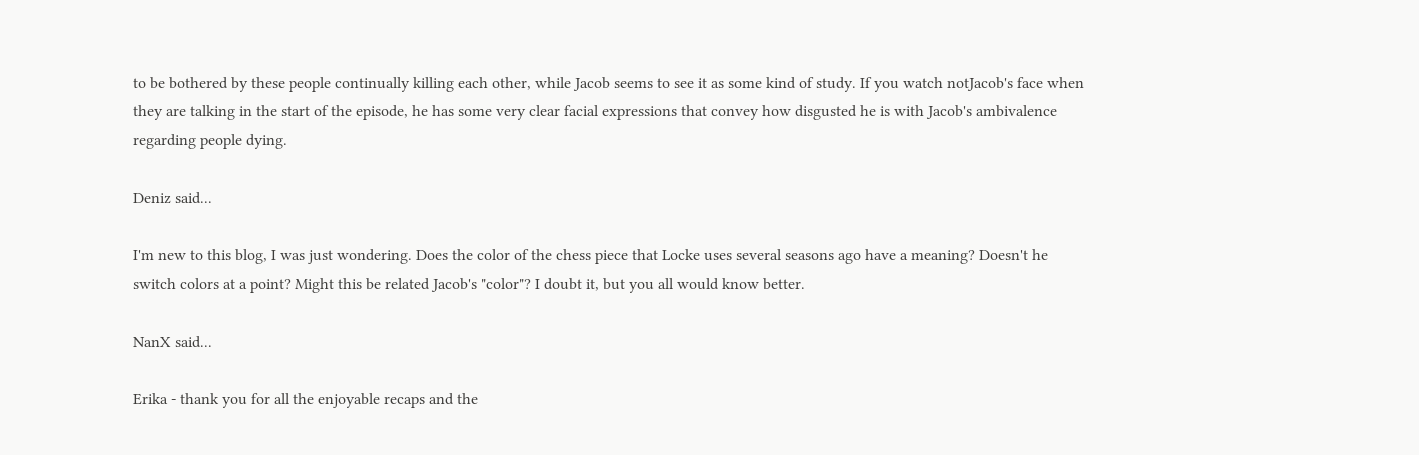to be bothered by these people continually killing each other, while Jacob seems to see it as some kind of study. If you watch notJacob's face when they are talking in the start of the episode, he has some very clear facial expressions that convey how disgusted he is with Jacob's ambivalence regarding people dying.

Deniz said...

I'm new to this blog, I was just wondering. Does the color of the chess piece that Locke uses several seasons ago have a meaning? Doesn't he switch colors at a point? Might this be related Jacob's "color"? I doubt it, but you all would know better.

NanX said...

Erika - thank you for all the enjoyable recaps and the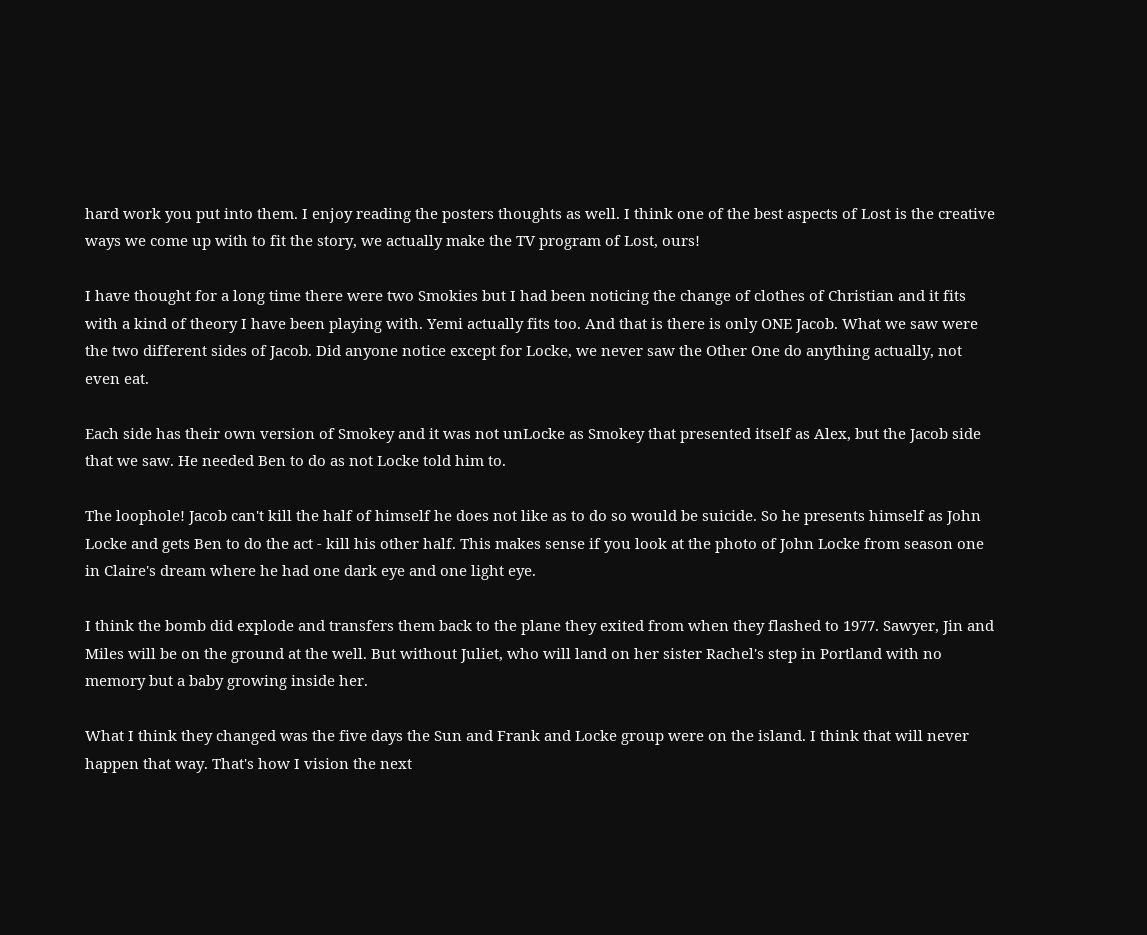hard work you put into them. I enjoy reading the posters thoughts as well. I think one of the best aspects of Lost is the creative ways we come up with to fit the story, we actually make the TV program of Lost, ours!

I have thought for a long time there were two Smokies but I had been noticing the change of clothes of Christian and it fits with a kind of theory I have been playing with. Yemi actually fits too. And that is there is only ONE Jacob. What we saw were the two different sides of Jacob. Did anyone notice except for Locke, we never saw the Other One do anything actually, not even eat.

Each side has their own version of Smokey and it was not unLocke as Smokey that presented itself as Alex, but the Jacob side that we saw. He needed Ben to do as not Locke told him to.

The loophole! Jacob can't kill the half of himself he does not like as to do so would be suicide. So he presents himself as John Locke and gets Ben to do the act - kill his other half. This makes sense if you look at the photo of John Locke from season one in Claire's dream where he had one dark eye and one light eye.

I think the bomb did explode and transfers them back to the plane they exited from when they flashed to 1977. Sawyer, Jin and Miles will be on the ground at the well. But without Juliet, who will land on her sister Rachel's step in Portland with no memory but a baby growing inside her.

What I think they changed was the five days the Sun and Frank and Locke group were on the island. I think that will never happen that way. That's how I vision the next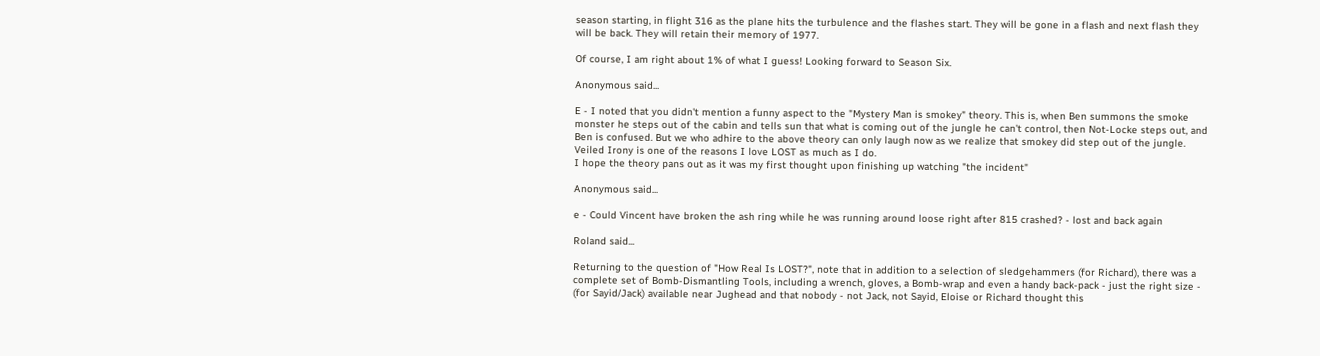season starting, in flight 316 as the plane hits the turbulence and the flashes start. They will be gone in a flash and next flash they will be back. They will retain their memory of 1977.

Of course, I am right about 1% of what I guess! Looking forward to Season Six.

Anonymous said...

E - I noted that you didn't mention a funny aspect to the "Mystery Man is smokey" theory. This is, when Ben summons the smoke monster he steps out of the cabin and tells sun that what is coming out of the jungle he can't control, then Not-Locke steps out, and Ben is confused. But we who adhire to the above theory can only laugh now as we realize that smokey did step out of the jungle.
Veiled Irony is one of the reasons I love LOST as much as I do.
I hope the theory pans out as it was my first thought upon finishing up watching "the incident"

Anonymous said...

e - Could Vincent have broken the ash ring while he was running around loose right after 815 crashed? - lost and back again

Roland said...

Returning to the question of "How Real Is LOST?", note that in addition to a selection of sledgehammers (for Richard), there was a complete set of Bomb-Dismantling Tools, including a wrench, gloves, a Bomb-wrap and even a handy back-pack - just the right size - (for Sayid/Jack) available near Jughead and that nobody - not Jack, not Sayid, Eloise or Richard thought this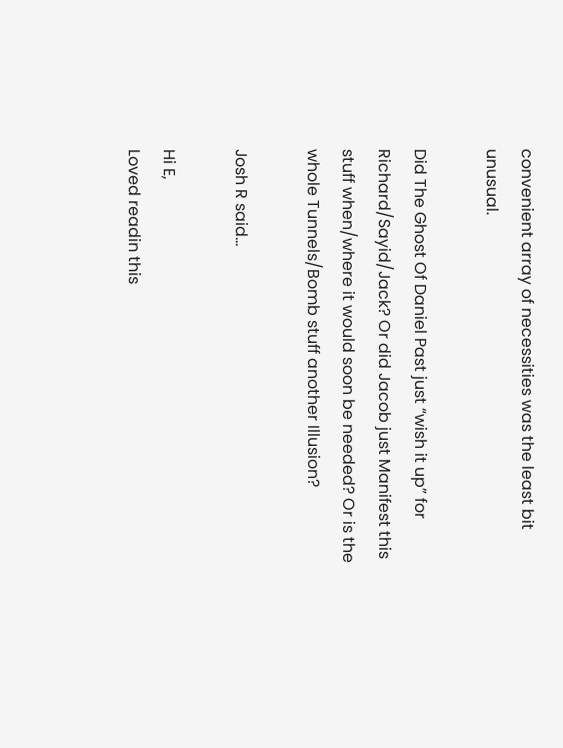convenient array of necessities was the least bit unusual.

Did The Ghost Of Daniel Past just “wish it up” for Richard/Sayid/Jack? Or did Jacob just Manifest this stuff when/where it would soon be needed? Or is the whole Tunnels/Bomb stuff another Illusion?

Josh R said...

Hi E,
Loved readin this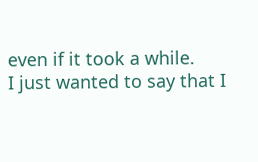even if it took a while.
I just wanted to say that I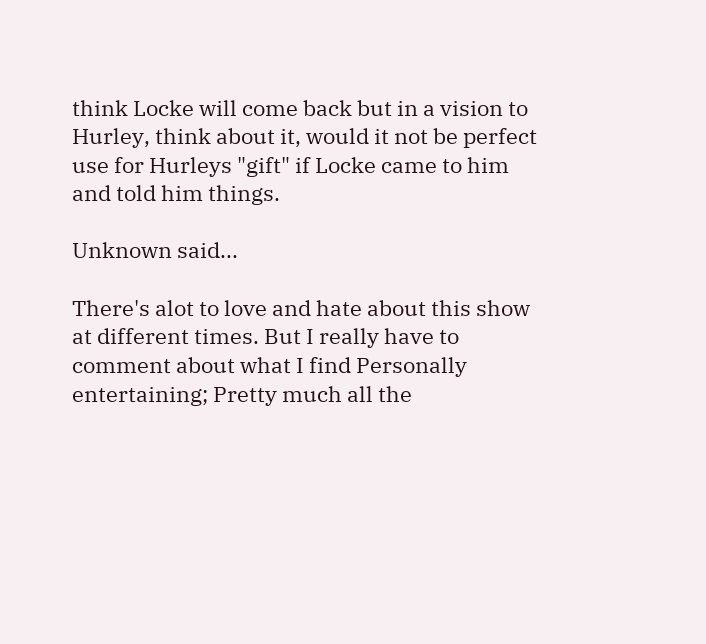think Locke will come back but in a vision to Hurley, think about it, would it not be perfect use for Hurleys "gift" if Locke came to him and told him things.

Unknown said...

There's alot to love and hate about this show at different times. But I really have to comment about what I find Personally entertaining; Pretty much all the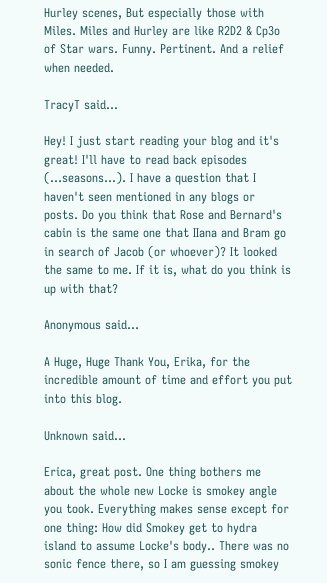Hurley scenes, But especially those with Miles. Miles and Hurley are like R2D2 & Cp3o of Star wars. Funny. Pertinent. And a relief when needed.

TracyT said...

Hey! I just start reading your blog and it's great! I'll have to read back episodes (...seasons...). I have a question that I haven't seen mentioned in any blogs or posts. Do you think that Rose and Bernard's cabin is the same one that IIana and Bram go in search of Jacob (or whoever)? It looked the same to me. If it is, what do you think is up with that?

Anonymous said...

A Huge, Huge Thank You, Erika, for the incredible amount of time and effort you put into this blog.

Unknown said...

Erica, great post. One thing bothers me about the whole new Locke is smokey angle you took. Everything makes sense except for one thing: How did Smokey get to hydra island to assume Locke's body.. There was no sonic fence there, so I am guessing smokey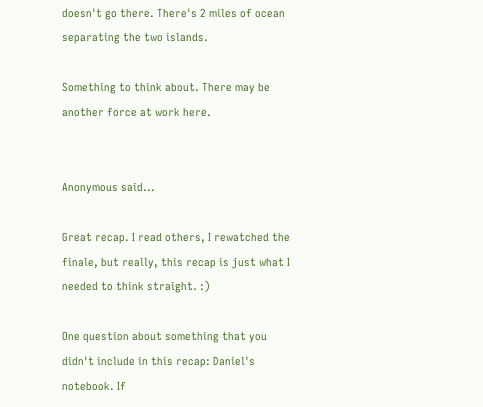doesn't go there. There's 2 miles of ocean separating the two islands.

Something to think about. There may be another force at work here.


Anonymous said...

Great recap. I read others, I rewatched the finale, but really, this recap is just what I needed to think straight. :)

One question about something that you didn't include in this recap: Daniel's notebook. If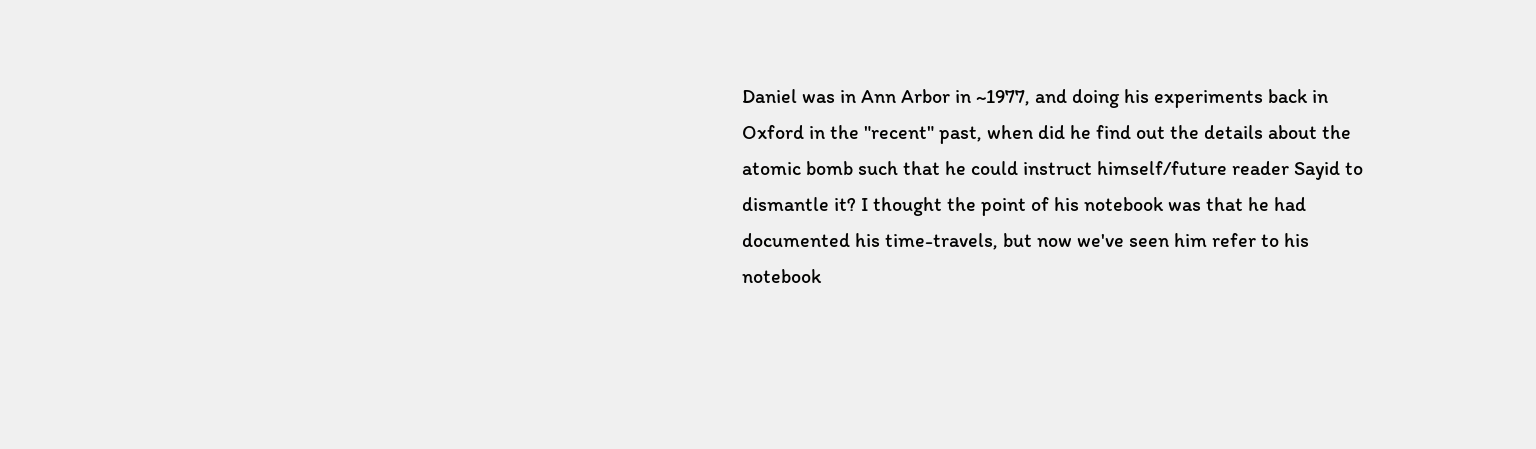Daniel was in Ann Arbor in ~1977, and doing his experiments back in Oxford in the "recent" past, when did he find out the details about the atomic bomb such that he could instruct himself/future reader Sayid to dismantle it? I thought the point of his notebook was that he had documented his time-travels, but now we've seen him refer to his notebook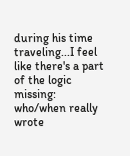during his time traveling...I feel like there's a part of the logic missing: who/when really wrote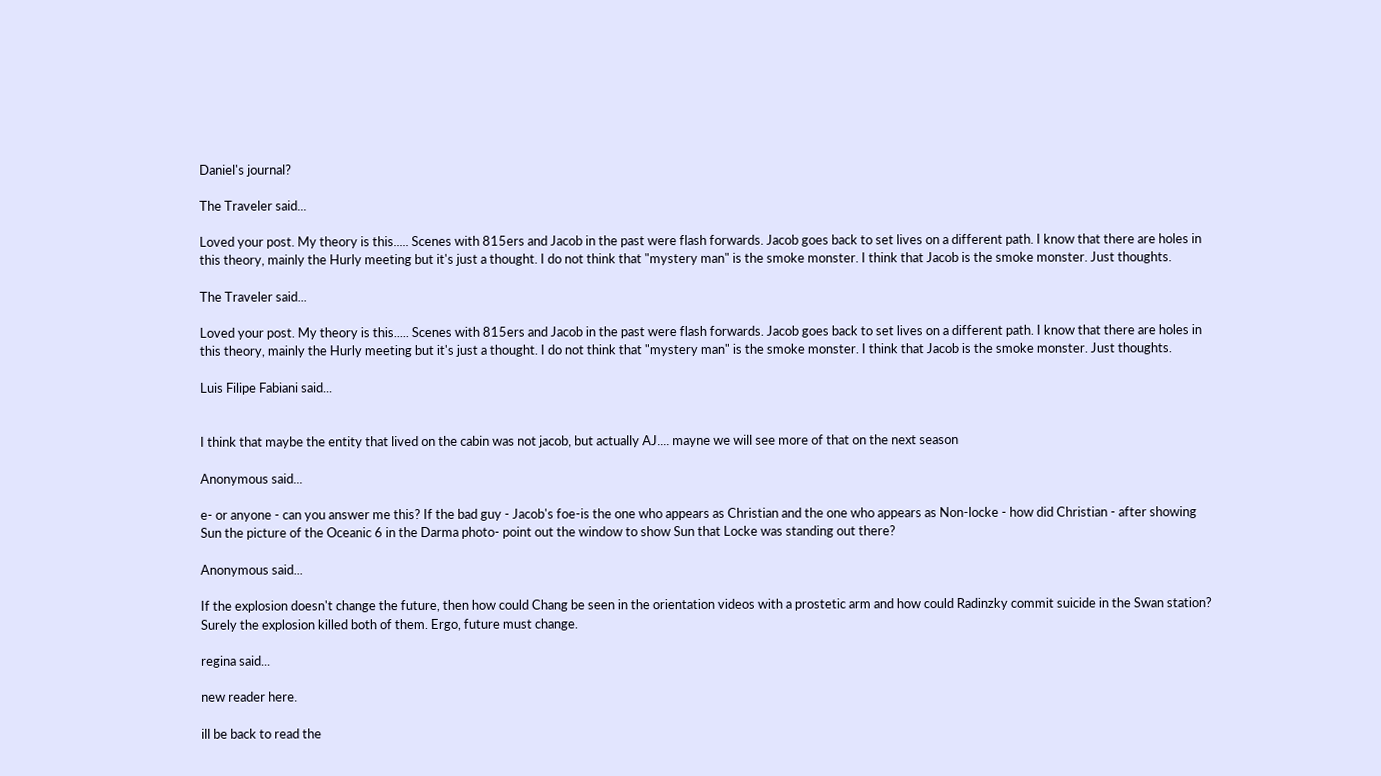Daniel's journal?

The Traveler said...

Loved your post. My theory is this..... Scenes with 815ers and Jacob in the past were flash forwards. Jacob goes back to set lives on a different path. I know that there are holes in this theory, mainly the Hurly meeting but it's just a thought. I do not think that "mystery man" is the smoke monster. I think that Jacob is the smoke monster. Just thoughts.

The Traveler said...

Loved your post. My theory is this..... Scenes with 815ers and Jacob in the past were flash forwards. Jacob goes back to set lives on a different path. I know that there are holes in this theory, mainly the Hurly meeting but it's just a thought. I do not think that "mystery man" is the smoke monster. I think that Jacob is the smoke monster. Just thoughts.

Luis Filipe Fabiani said...


I think that maybe the entity that lived on the cabin was not jacob, but actually AJ.... mayne we will see more of that on the next season

Anonymous said...

e- or anyone - can you answer me this? If the bad guy - Jacob's foe-is the one who appears as Christian and the one who appears as Non-locke - how did Christian - after showing Sun the picture of the Oceanic 6 in the Darma photo- point out the window to show Sun that Locke was standing out there?

Anonymous said...

If the explosion doesn't change the future, then how could Chang be seen in the orientation videos with a prostetic arm and how could Radinzky commit suicide in the Swan station? Surely the explosion killed both of them. Ergo, future must change.

regina said...

new reader here.

ill be back to read the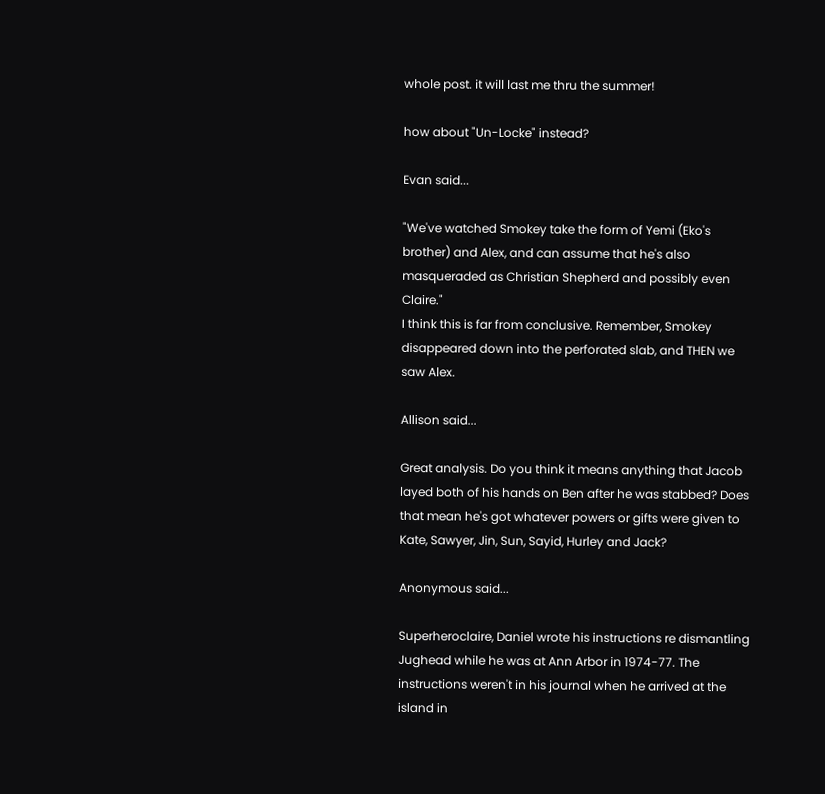whole post. it will last me thru the summer!

how about "Un-Locke" instead?

Evan said...

"We've watched Smokey take the form of Yemi (Eko's brother) and Alex, and can assume that he's also masqueraded as Christian Shepherd and possibly even Claire."
I think this is far from conclusive. Remember, Smokey disappeared down into the perforated slab, and THEN we saw Alex.

Allison said...

Great analysis. Do you think it means anything that Jacob layed both of his hands on Ben after he was stabbed? Does that mean he's got whatever powers or gifts were given to Kate, Sawyer, Jin, Sun, Sayid, Hurley and Jack?

Anonymous said...

Superheroclaire, Daniel wrote his instructions re dismantling Jughead while he was at Ann Arbor in 1974-77. The instructions weren't in his journal when he arrived at the island in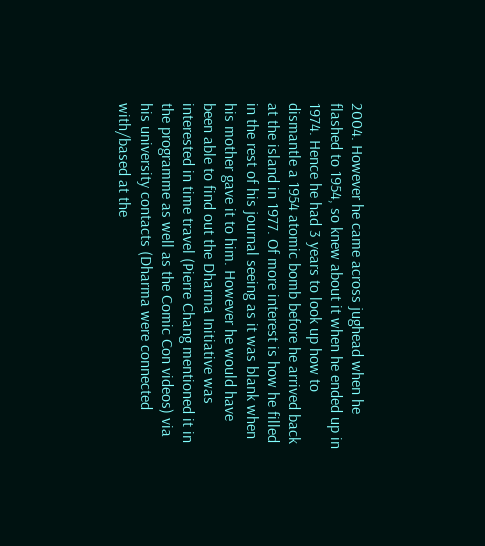2004. However he came across jughead when he flashed to 1954, so knew about it when he ended up in 1974. Hence he had 3 years to look up how to dismantle a 1954 atomic bomb before he arrived back at the island in 1977. Of more interest is how he filled in the rest of his journal seeing as it was blank when his mother gave it to him. However he would have been able to find out the Dharma Initiative was interested in time travel (Pierre Chang mentioned it in the programme as well as the Comic Con videos) via his university contacts (Dharma were connected with/based at the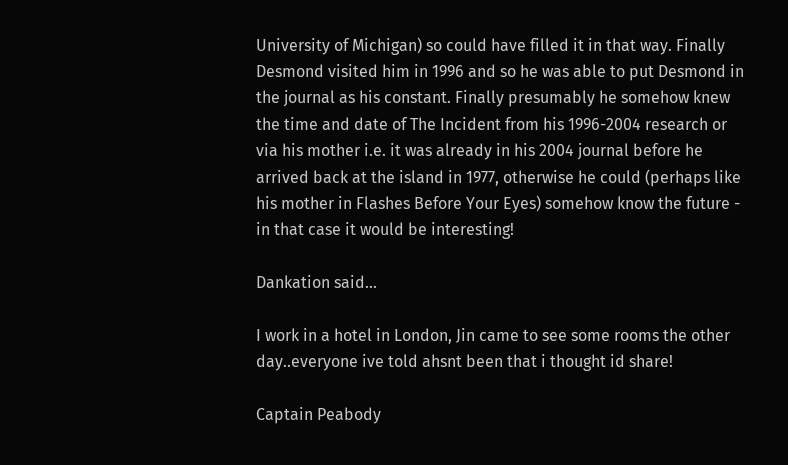University of Michigan) so could have filled it in that way. Finally Desmond visited him in 1996 and so he was able to put Desmond in the journal as his constant. Finally presumably he somehow knew the time and date of The Incident from his 1996-2004 research or via his mother i.e. it was already in his 2004 journal before he arrived back at the island in 1977, otherwise he could (perhaps like his mother in Flashes Before Your Eyes) somehow know the future - in that case it would be interesting!

Dankation said...

I work in a hotel in London, Jin came to see some rooms the other day..everyone ive told ahsnt been that i thought id share!

Captain Peabody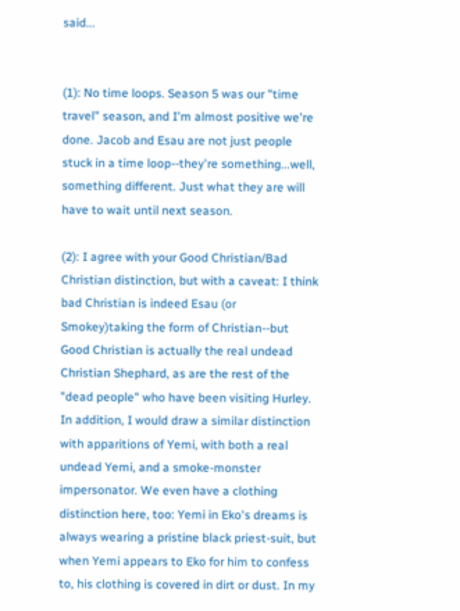said...


(1): No time loops. Season 5 was our "time travel" season, and I'm almost positive we're done. Jacob and Esau are not just people stuck in a time loop--they're something...well, something different. Just what they are will have to wait until next season.

(2): I agree with your Good Christian/Bad Christian distinction, but with a caveat: I think bad Christian is indeed Esau (or Smokey)taking the form of Christian--but Good Christian is actually the real undead Christian Shephard, as are the rest of the "dead people" who have been visiting Hurley.
In addition, I would draw a similar distinction with apparitions of Yemi, with both a real undead Yemi, and a smoke-monster impersonator. We even have a clothing distinction here, too: Yemi in Eko's dreams is always wearing a pristine black priest-suit, but when Yemi appears to Eko for him to confess to, his clothing is covered in dirt or dust. In my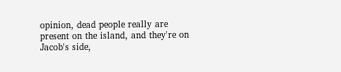opinion, dead people really are present on the island, and they're on Jacob's side,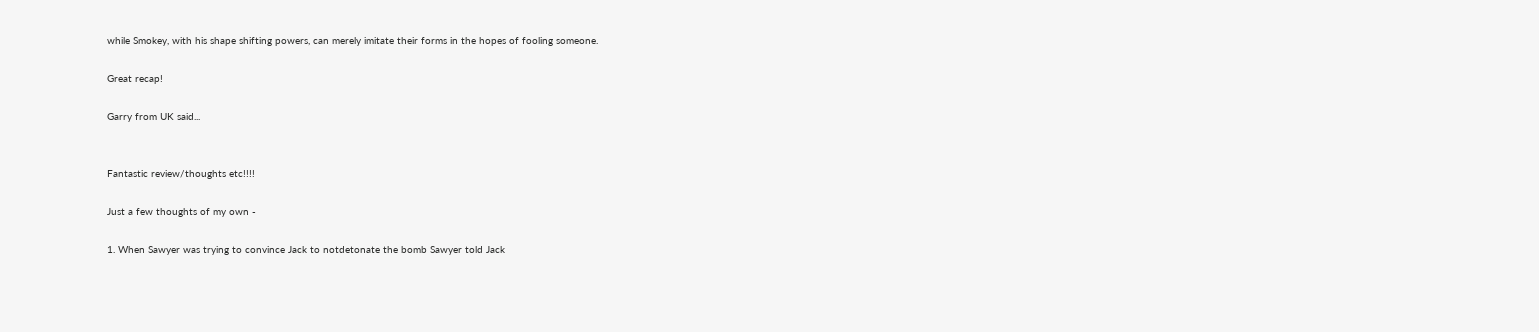while Smokey, with his shape shifting powers, can merely imitate their forms in the hopes of fooling someone.

Great recap!

Garry from UK said...


Fantastic review/thoughts etc!!!!

Just a few thoughts of my own -

1. When Sawyer was trying to convince Jack to notdetonate the bomb Sawyer told Jack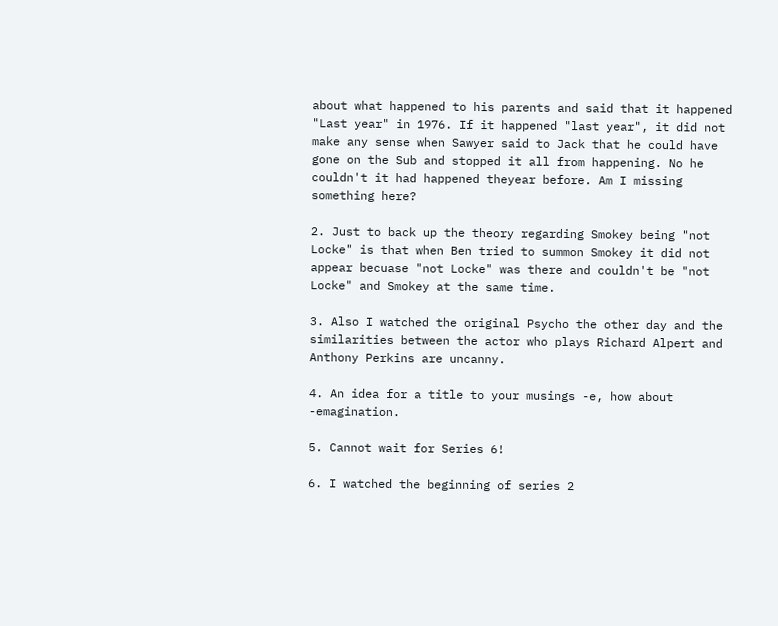about what happened to his parents and said that it happened "Last year" in 1976. If it happened "last year", it did not make any sense when Sawyer said to Jack that he could have gone on the Sub and stopped it all from happening. No he couldn't it had happened theyear before. Am I missing something here?

2. Just to back up the theory regarding Smokey being "not Locke" is that when Ben tried to summon Smokey it did not appear becuase "not Locke" was there and couldn't be "not Locke" and Smokey at the same time.

3. Also I watched the original Psycho the other day and the similarities between the actor who plays Richard Alpert and Anthony Perkins are uncanny.

4. An idea for a title to your musings -e, how about -emagination.

5. Cannot wait for Series 6!

6. I watched the beginning of series 2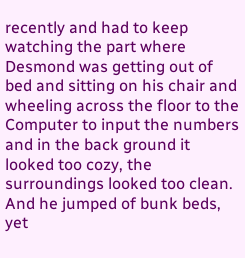recently and had to keep watching the part where Desmond was getting out of bed and sitting on his chair and wheeling across the floor to the Computer to input the numbers and in the back ground it looked too cozy, the surroundings looked too clean. And he jumped of bunk beds, yet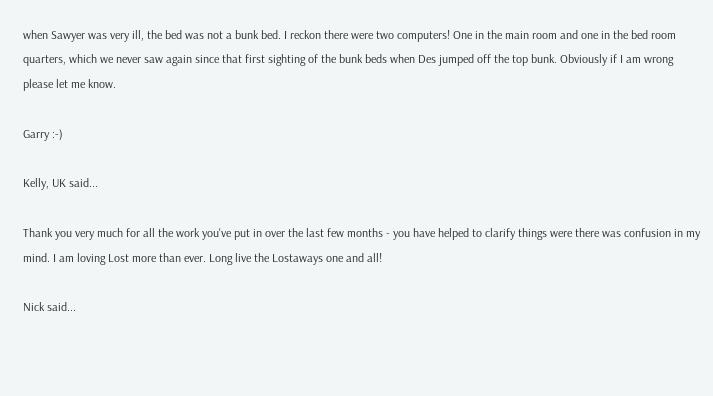when Sawyer was very ill, the bed was not a bunk bed. I reckon there were two computers! One in the main room and one in the bed room quarters, which we never saw again since that first sighting of the bunk beds when Des jumped off the top bunk. Obviously if I am wrong please let me know.

Garry :-)

Kelly, UK said...

Thank you very much for all the work you've put in over the last few months - you have helped to clarify things were there was confusion in my mind. I am loving Lost more than ever. Long live the Lostaways one and all!

Nick said...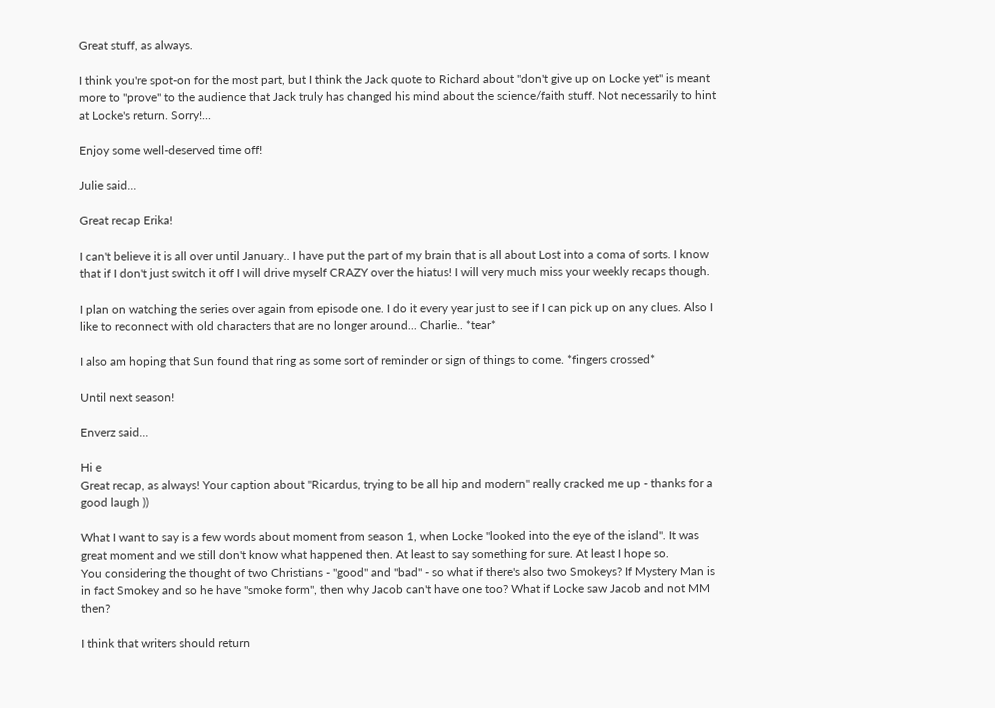Great stuff, as always.

I think you're spot-on for the most part, but I think the Jack quote to Richard about "don't give up on Locke yet" is meant more to "prove" to the audience that Jack truly has changed his mind about the science/faith stuff. Not necessarily to hint at Locke's return. Sorry!...

Enjoy some well-deserved time off!

Julie said...

Great recap Erika!

I can't believe it is all over until January.. I have put the part of my brain that is all about Lost into a coma of sorts. I know that if I don't just switch it off I will drive myself CRAZY over the hiatus! I will very much miss your weekly recaps though.

I plan on watching the series over again from episode one. I do it every year just to see if I can pick up on any clues. Also I like to reconnect with old characters that are no longer around... Charlie.. *tear*

I also am hoping that Sun found that ring as some sort of reminder or sign of things to come. *fingers crossed*

Until next season!

Enverz said...

Hi e
Great recap, as always! Your caption about "Ricardus, trying to be all hip and modern" really cracked me up - thanks for a good laugh ))

What I want to say is a few words about moment from season 1, when Locke "looked into the eye of the island". It was great moment and we still don't know what happened then. At least to say something for sure. At least I hope so.
You considering the thought of two Christians - "good" and "bad" - so what if there's also two Smokeys? If Mystery Man is in fact Smokey and so he have "smoke form", then why Jacob can't have one too? What if Locke saw Jacob and not MM then?

I think that writers should return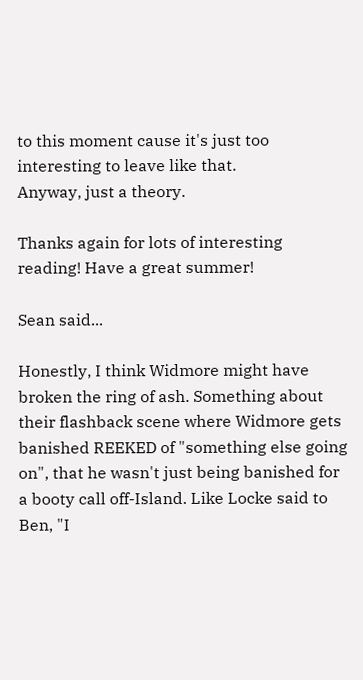to this moment cause it's just too interesting to leave like that.
Anyway, just a theory.

Thanks again for lots of interesting reading! Have a great summer!

Sean said...

Honestly, I think Widmore might have broken the ring of ash. Something about their flashback scene where Widmore gets banished REEKED of "something else going on", that he wasn't just being banished for a booty call off-Island. Like Locke said to Ben, "I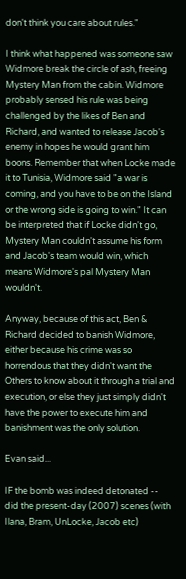don't think you care about rules."

I think what happened was someone saw Widmore break the circle of ash, freeing Mystery Man from the cabin. Widmore probably sensed his rule was being challenged by the likes of Ben and Richard, and wanted to release Jacob's enemy in hopes he would grant him boons. Remember that when Locke made it to Tunisia, Widmore said "a war is coming, and you have to be on the Island or the wrong side is going to win." It can be interpreted that if Locke didn't go, Mystery Man couldn't assume his form and Jacob's team would win, which means Widmore's pal Mystery Man wouldn't.

Anyway, because of this act, Ben & Richard decided to banish Widmore, either because his crime was so horrendous that they didn't want the Others to know about it through a trial and execution, or else they just simply didn't have the power to execute him and banishment was the only solution.

Evan said...

IF the bomb was indeed detonated --
did the present-day (2007) scenes (with Ilana, Bram, UnLocke, Jacob etc)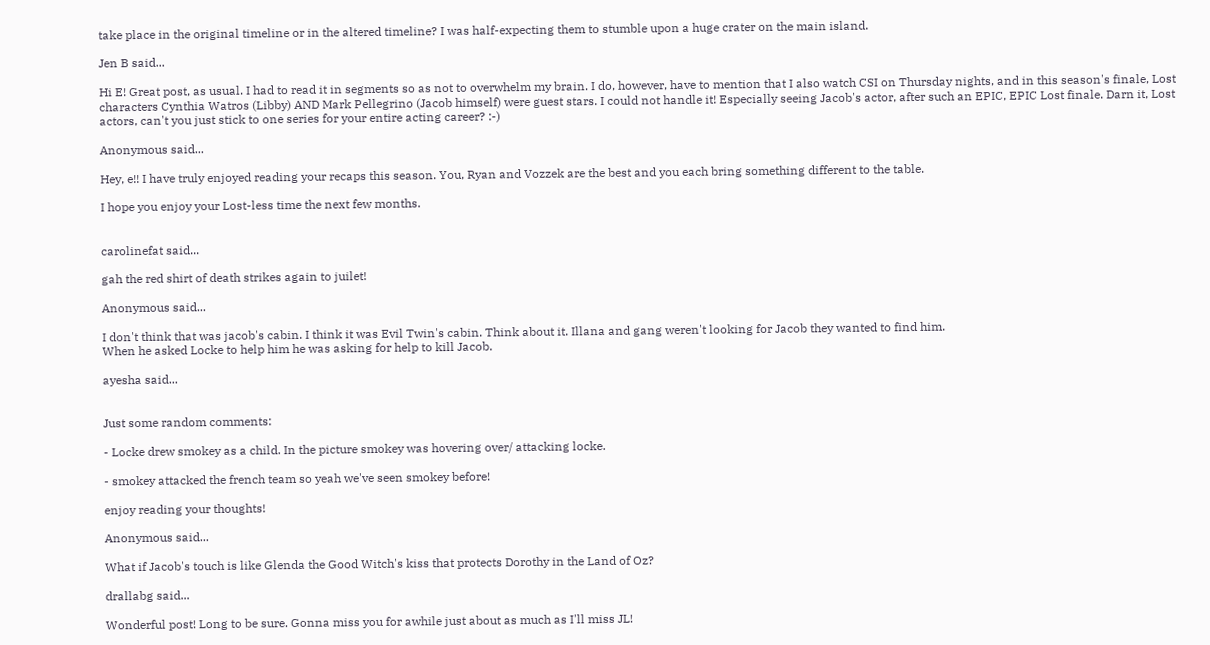take place in the original timeline or in the altered timeline? I was half-expecting them to stumble upon a huge crater on the main island.

Jen B said...

Hi E! Great post, as usual. I had to read it in segments so as not to overwhelm my brain. I do, however, have to mention that I also watch CSI on Thursday nights, and in this season's finale, Lost characters Cynthia Watros (Libby) AND Mark Pellegrino (Jacob himself) were guest stars. I could not handle it! Especially seeing Jacob's actor, after such an EPIC, EPIC Lost finale. Darn it, Lost actors, can't you just stick to one series for your entire acting career? :-)

Anonymous said...

Hey, e!! I have truly enjoyed reading your recaps this season. You, Ryan and Vozzek are the best and you each bring something different to the table.

I hope you enjoy your Lost-less time the next few months.


carolinefat said...

gah the red shirt of death strikes again to juilet!

Anonymous said...

I don't think that was jacob's cabin. I think it was Evil Twin's cabin. Think about it. Illana and gang weren't looking for Jacob they wanted to find him.
When he asked Locke to help him he was asking for help to kill Jacob.

ayesha said...


Just some random comments:

- Locke drew smokey as a child. In the picture smokey was hovering over/ attacking locke.

- smokey attacked the french team so yeah we've seen smokey before!

enjoy reading your thoughts!

Anonymous said...

What if Jacob's touch is like Glenda the Good Witch's kiss that protects Dorothy in the Land of Oz?

drallabg said...

Wonderful post! Long to be sure. Gonna miss you for awhile just about as much as I'll miss JL!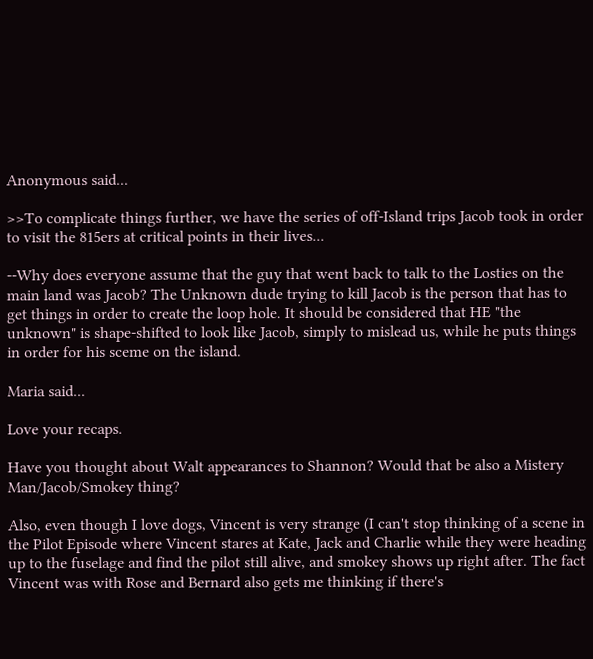Anonymous said...

>>To complicate things further, we have the series of off-Island trips Jacob took in order to visit the 815ers at critical points in their lives...

--Why does everyone assume that the guy that went back to talk to the Losties on the main land was Jacob? The Unknown dude trying to kill Jacob is the person that has to get things in order to create the loop hole. It should be considered that HE "the unknown" is shape-shifted to look like Jacob, simply to mislead us, while he puts things in order for his sceme on the island.

Maria said...

Love your recaps.

Have you thought about Walt appearances to Shannon? Would that be also a Mistery Man/Jacob/Smokey thing?

Also, even though I love dogs, Vincent is very strange (I can't stop thinking of a scene in the Pilot Episode where Vincent stares at Kate, Jack and Charlie while they were heading up to the fuselage and find the pilot still alive, and smokey shows up right after. The fact Vincent was with Rose and Bernard also gets me thinking if there's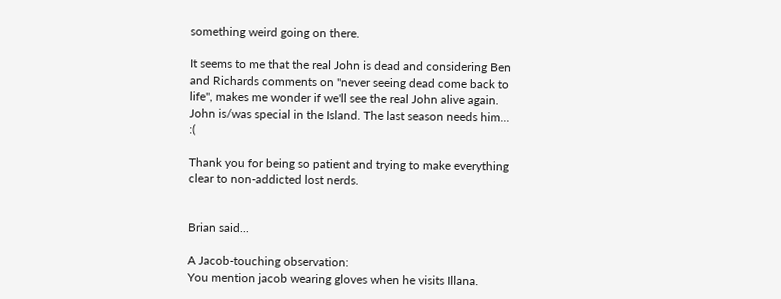something weird going on there.

It seems to me that the real John is dead and considering Ben and Richards comments on "never seeing dead come back to life", makes me wonder if we'll see the real John alive again. John is/was special in the Island. The last season needs him... :(

Thank you for being so patient and trying to make everything clear to non-addicted lost nerds.


Brian said...

A Jacob-touching observation:
You mention jacob wearing gloves when he visits Illana.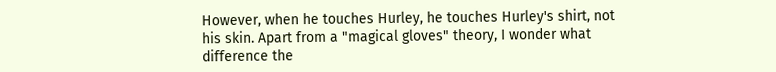However, when he touches Hurley, he touches Hurley's shirt, not his skin. Apart from a "magical gloves" theory, I wonder what difference the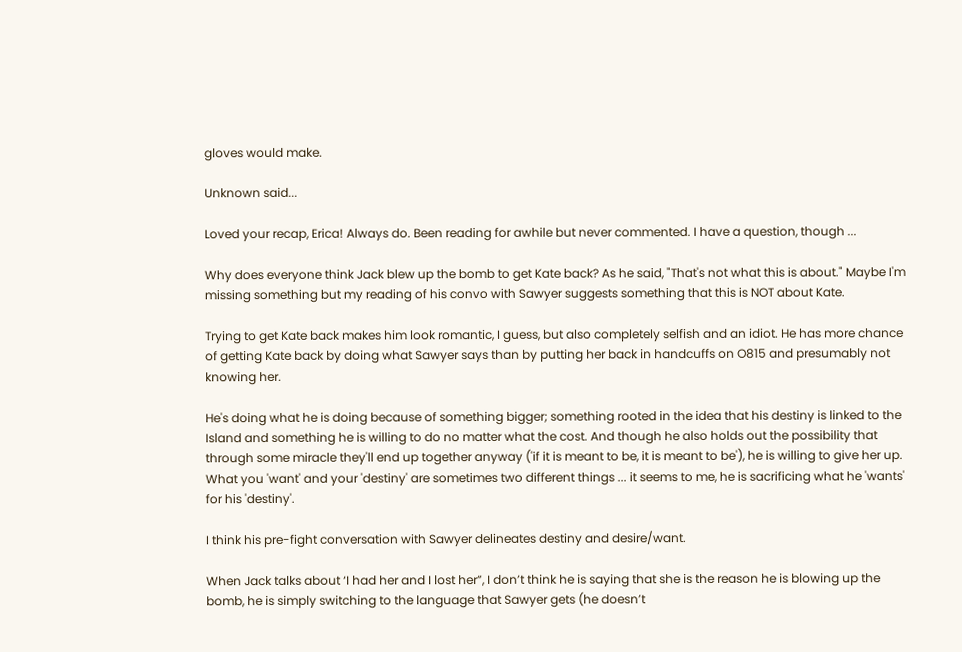gloves would make.

Unknown said...

Loved your recap, Erica! Always do. Been reading for awhile but never commented. I have a question, though ...

Why does everyone think Jack blew up the bomb to get Kate back? As he said, "That's not what this is about." Maybe I'm missing something but my reading of his convo with Sawyer suggests something that this is NOT about Kate.

Trying to get Kate back makes him look romantic, I guess, but also completely selfish and an idiot. He has more chance of getting Kate back by doing what Sawyer says than by putting her back in handcuffs on O815 and presumably not knowing her.

He's doing what he is doing because of something bigger; something rooted in the idea that his destiny is linked to the Island and something he is willing to do no matter what the cost. And though he also holds out the possibility that through some miracle they'll end up together anyway ('if it is meant to be, it is meant to be'), he is willing to give her up. What you 'want' and your 'destiny' are sometimes two different things ... it seems to me, he is sacrificing what he 'wants' for his 'destiny'.

I think his pre-fight conversation with Sawyer delineates destiny and desire/want.

When Jack talks about ‘I had her and I lost her”, I don’t think he is saying that she is the reason he is blowing up the bomb, he is simply switching to the language that Sawyer gets (he doesn’t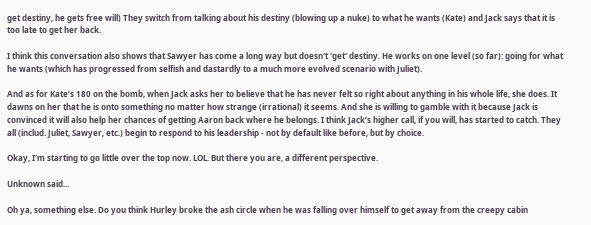get destiny, he gets free will) They switch from talking about his destiny (blowing up a nuke) to what he wants (Kate) and Jack says that it is too late to get her back.

I think this conversation also shows that Sawyer has come a long way but doesn't 'get' destiny. He works on one level (so far): going for what he wants (which has progressed from selfish and dastardly to a much more evolved scenario with Juliet).

And as for Kate’s 180 on the bomb, when Jack asks her to believe that he has never felt so right about anything in his whole life, she does. It dawns on her that he is onto something no matter how strange (irrational) it seems. And she is willing to gamble with it because Jack is convinced it will also help her chances of getting Aaron back where he belongs. I think Jack’s higher call, if you will, has started to catch. They all (includ. Juliet, Sawyer, etc.) begin to respond to his leadership - not by default like before, but by choice.

Okay, I'm starting to go little over the top now. LOL. But there you are, a different perspective.

Unknown said...

Oh ya, something else. Do you think Hurley broke the ash circle when he was falling over himself to get away from the creepy cabin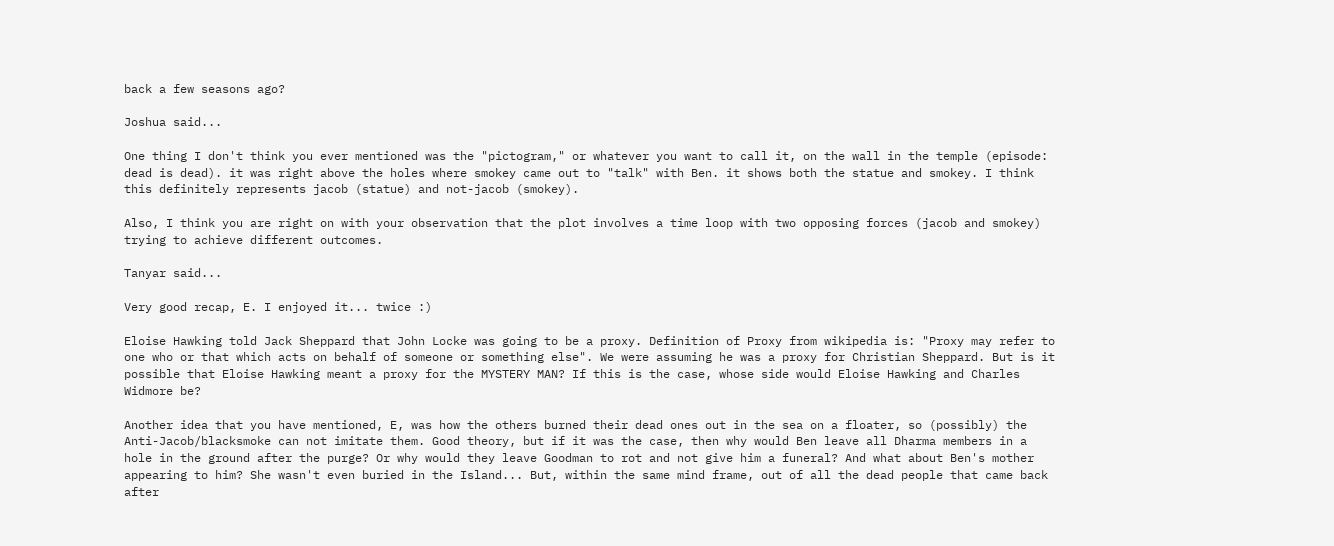back a few seasons ago?

Joshua said...

One thing I don't think you ever mentioned was the "pictogram," or whatever you want to call it, on the wall in the temple (episode: dead is dead). it was right above the holes where smokey came out to "talk" with Ben. it shows both the statue and smokey. I think this definitely represents jacob (statue) and not-jacob (smokey).

Also, I think you are right on with your observation that the plot involves a time loop with two opposing forces (jacob and smokey) trying to achieve different outcomes.

Tanyar said...

Very good recap, E. I enjoyed it... twice :)

Eloise Hawking told Jack Sheppard that John Locke was going to be a proxy. Definition of Proxy from wikipedia is: "Proxy may refer to one who or that which acts on behalf of someone or something else". We were assuming he was a proxy for Christian Sheppard. But is it possible that Eloise Hawking meant a proxy for the MYSTERY MAN? If this is the case, whose side would Eloise Hawking and Charles Widmore be?

Another idea that you have mentioned, E, was how the others burned their dead ones out in the sea on a floater, so (possibly) the Anti-Jacob/blacksmoke can not imitate them. Good theory, but if it was the case, then why would Ben leave all Dharma members in a hole in the ground after the purge? Or why would they leave Goodman to rot and not give him a funeral? And what about Ben's mother appearing to him? She wasn't even buried in the Island... But, within the same mind frame, out of all the dead people that came back after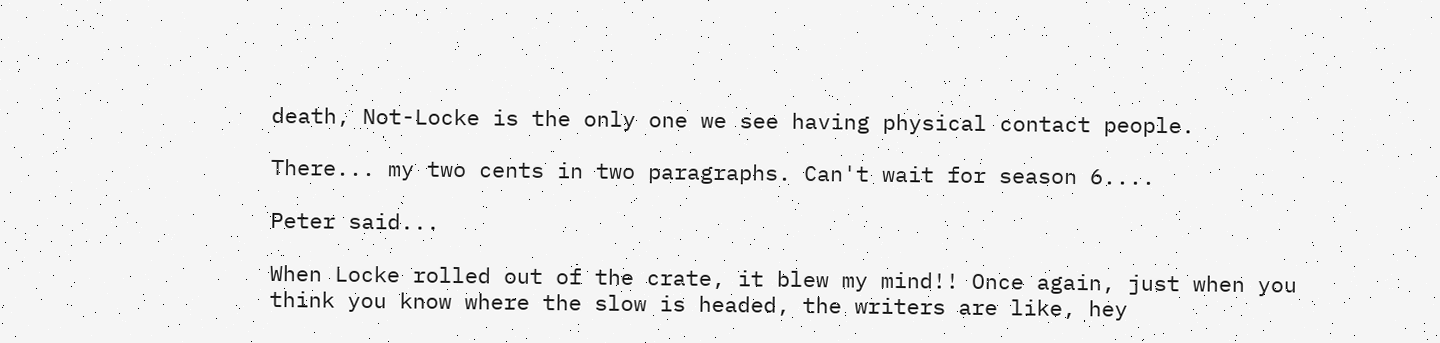death, Not-Locke is the only one we see having physical contact people.

There... my two cents in two paragraphs. Can't wait for season 6....

Peter said...

When Locke rolled out of the crate, it blew my mind!! Once again, just when you think you know where the slow is headed, the writers are like, hey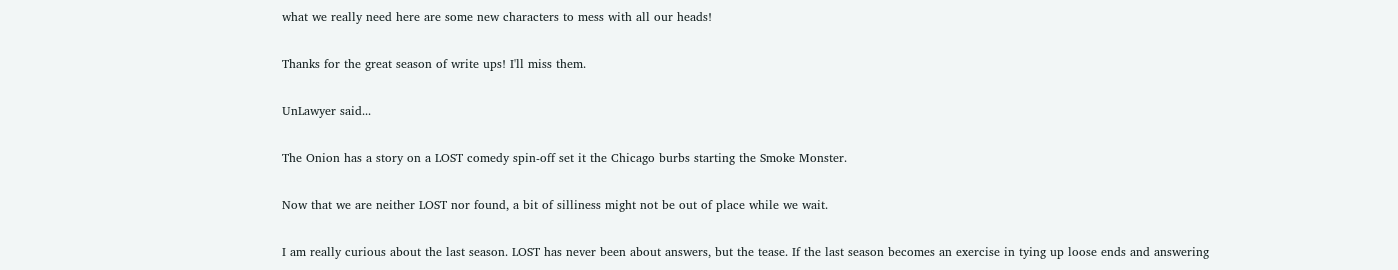what we really need here are some new characters to mess with all our heads!

Thanks for the great season of write ups! I'll miss them.

UnLawyer said...

The Onion has a story on a LOST comedy spin-off set it the Chicago burbs starting the Smoke Monster.

Now that we are neither LOST nor found, a bit of silliness might not be out of place while we wait.

I am really curious about the last season. LOST has never been about answers, but the tease. If the last season becomes an exercise in tying up loose ends and answering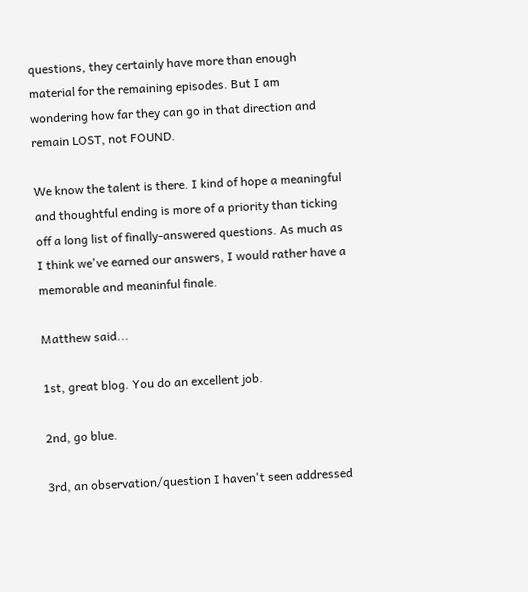questions, they certainly have more than enough material for the remaining episodes. But I am wondering how far they can go in that direction and remain LOST, not FOUND.

We know the talent is there. I kind of hope a meaningful and thoughtful ending is more of a priority than ticking off a long list of finally-answered questions. As much as I think we've earned our answers, I would rather have a memorable and meaninful finale.

Matthew said...

1st, great blog. You do an excellent job.

2nd, go blue.

3rd, an observation/question I haven't seen addressed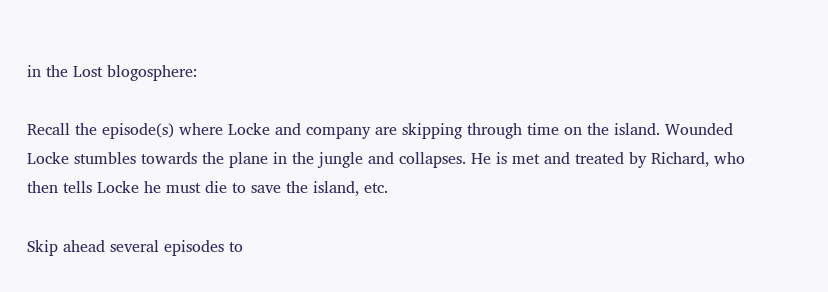in the Lost blogosphere:

Recall the episode(s) where Locke and company are skipping through time on the island. Wounded Locke stumbles towards the plane in the jungle and collapses. He is met and treated by Richard, who then tells Locke he must die to save the island, etc.

Skip ahead several episodes to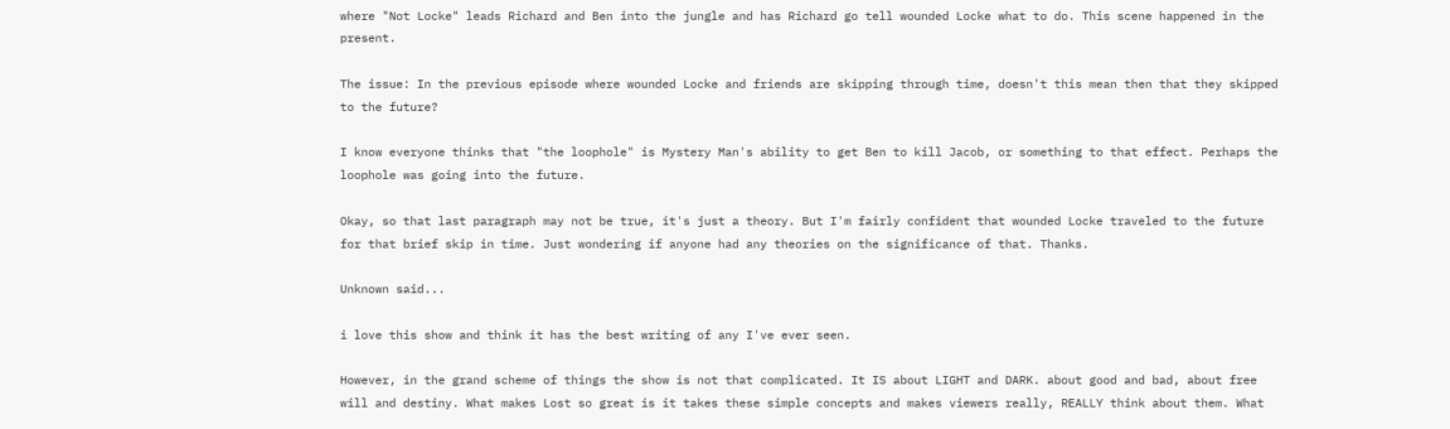where "Not Locke" leads Richard and Ben into the jungle and has Richard go tell wounded Locke what to do. This scene happened in the present.

The issue: In the previous episode where wounded Locke and friends are skipping through time, doesn't this mean then that they skipped to the future?

I know everyone thinks that "the loophole" is Mystery Man's ability to get Ben to kill Jacob, or something to that effect. Perhaps the loophole was going into the future.

Okay, so that last paragraph may not be true, it's just a theory. But I'm fairly confident that wounded Locke traveled to the future for that brief skip in time. Just wondering if anyone had any theories on the significance of that. Thanks.

Unknown said...

i love this show and think it has the best writing of any I've ever seen.

However, in the grand scheme of things the show is not that complicated. It IS about LIGHT and DARK. about good and bad, about free will and destiny. What makes Lost so great is it takes these simple concepts and makes viewers really, REALLY think about them. What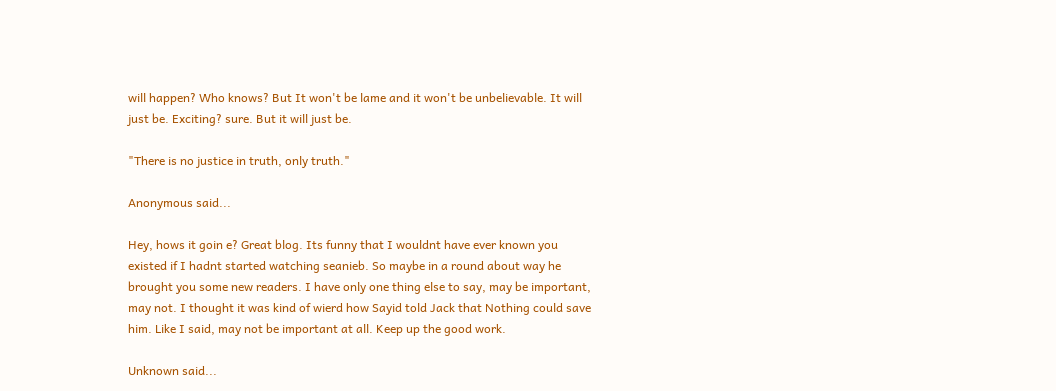will happen? Who knows? But It won't be lame and it won't be unbelievable. It will just be. Exciting? sure. But it will just be.

"There is no justice in truth, only truth."

Anonymous said...

Hey, hows it goin e? Great blog. Its funny that I wouldnt have ever known you existed if I hadnt started watching seanieb. So maybe in a round about way he brought you some new readers. I have only one thing else to say, may be important, may not. I thought it was kind of wierd how Sayid told Jack that Nothing could save him. Like I said, may not be important at all. Keep up the good work.

Unknown said...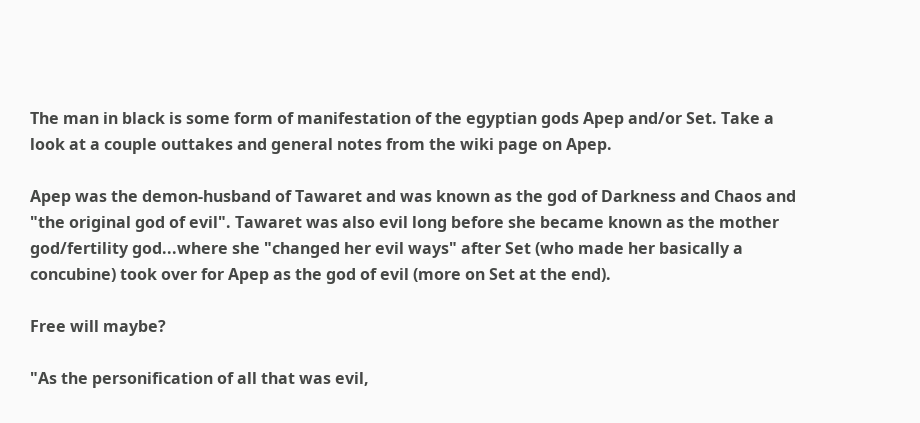The man in black is some form of manifestation of the egyptian gods Apep and/or Set. Take a look at a couple outtakes and general notes from the wiki page on Apep.

Apep was the demon-husband of Tawaret and was known as the god of Darkness and Chaos and "the original god of evil". Tawaret was also evil long before she became known as the mother god/fertility god...where she "changed her evil ways" after Set (who made her basically a concubine) took over for Apep as the god of evil (more on Set at the end).

Free will maybe?

"As the personification of all that was evil,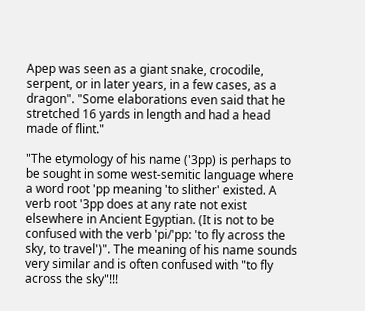Apep was seen as a giant snake, crocodile, serpent, or in later years, in a few cases, as a dragon". "Some elaborations even said that he stretched 16 yards in length and had a head made of flint."

"The etymology of his name ('3pp) is perhaps to be sought in some west-semitic language where a word root 'pp meaning 'to slither' existed. A verb root '3pp does at any rate not exist elsewhere in Ancient Egyptian. (It is not to be confused with the verb 'pi/'pp: 'to fly across the sky, to travel')". The meaning of his name sounds very similar and is often confused with "to fly across the sky"!!!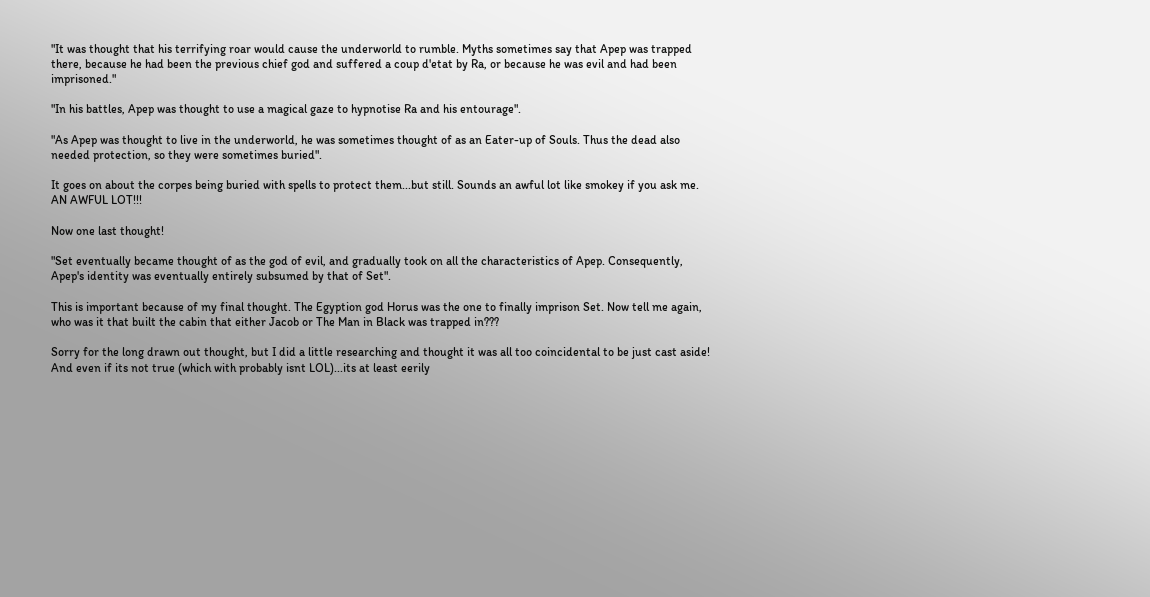"It was thought that his terrifying roar would cause the underworld to rumble. Myths sometimes say that Apep was trapped there, because he had been the previous chief god and suffered a coup d'etat by Ra, or because he was evil and had been imprisoned."

"In his battles, Apep was thought to use a magical gaze to hypnotise Ra and his entourage".

"As Apep was thought to live in the underworld, he was sometimes thought of as an Eater-up of Souls. Thus the dead also needed protection, so they were sometimes buried".

It goes on about the corpes being buried with spells to protect them...but still. Sounds an awful lot like smokey if you ask me. AN AWFUL LOT!!!

Now one last thought!

"Set eventually became thought of as the god of evil, and gradually took on all the characteristics of Apep. Consequently, Apep's identity was eventually entirely subsumed by that of Set".

This is important because of my final thought. The Egyption god Horus was the one to finally imprison Set. Now tell me again, who was it that built the cabin that either Jacob or The Man in Black was trapped in???

Sorry for the long drawn out thought, but I did a little researching and thought it was all too coincidental to be just cast aside! And even if its not true (which with probably isnt LOL)...its at least eerily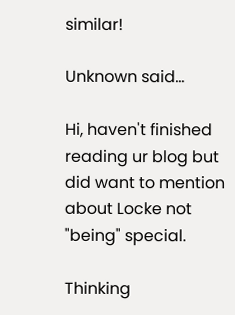similar!

Unknown said...

Hi, haven't finished reading ur blog but did want to mention about Locke not "being" special.

Thinking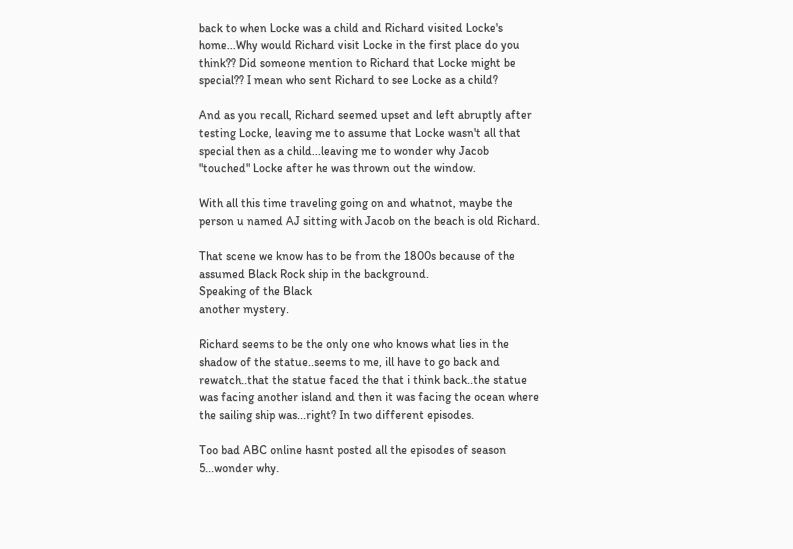back to when Locke was a child and Richard visited Locke's home...Why would Richard visit Locke in the first place do you think?? Did someone mention to Richard that Locke might be special?? I mean who sent Richard to see Locke as a child?

And as you recall, Richard seemed upset and left abruptly after testing Locke, leaving me to assume that Locke wasn't all that special then as a child...leaving me to wonder why Jacob "touched" Locke after he was thrown out the window.

With all this time traveling going on and whatnot, maybe the person u named AJ sitting with Jacob on the beach is old Richard.

That scene we know has to be from the 1800s because of the assumed Black Rock ship in the background.
Speaking of the Black
another mystery.

Richard seems to be the only one who knows what lies in the shadow of the statue..seems to me, ill have to go back and rewatch..that the statue faced the that i think back..the statue was facing another island and then it was facing the ocean where the sailing ship was...right? In two different episodes.

Too bad ABC online hasnt posted all the episodes of season 5...wonder why.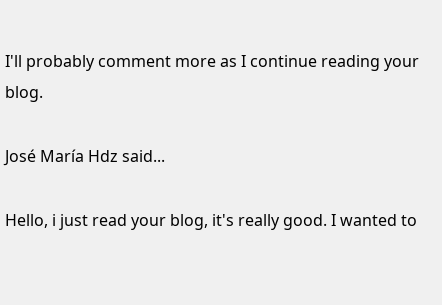I'll probably comment more as I continue reading your blog.

José María Hdz said...

Hello, i just read your blog, it's really good. I wanted to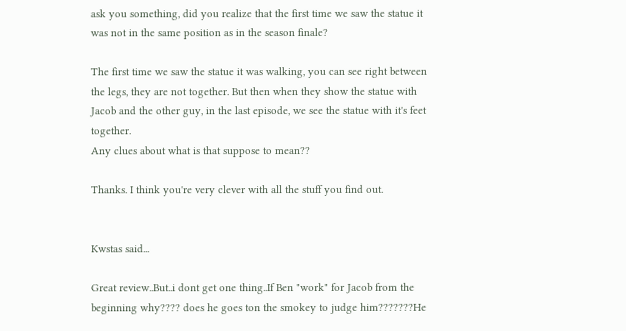ask you something, did you realize that the first time we saw the statue it was not in the same position as in the season finale?

The first time we saw the statue it was walking, you can see right between the legs, they are not together. But then when they show the statue with Jacob and the other guy, in the last episode, we see the statue with it's feet together.
Any clues about what is that suppose to mean??

Thanks. I think you're very clever with all the stuff you find out.


Kwstas said...

Great review..But..i dont get one thing..If Ben "work" for Jacob from the beginning why???? does he goes ton the smokey to judge him???????He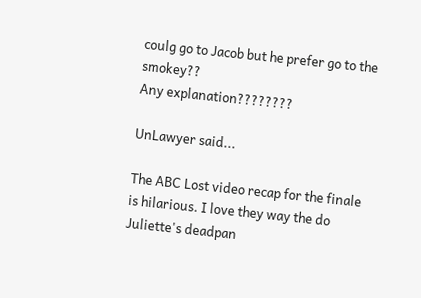coulg go to Jacob but he prefer go to the smokey??
Any explanation????????

UnLawyer said...

The ABC Lost video recap for the finale is hilarious. I love they way the do Juliette's deadpan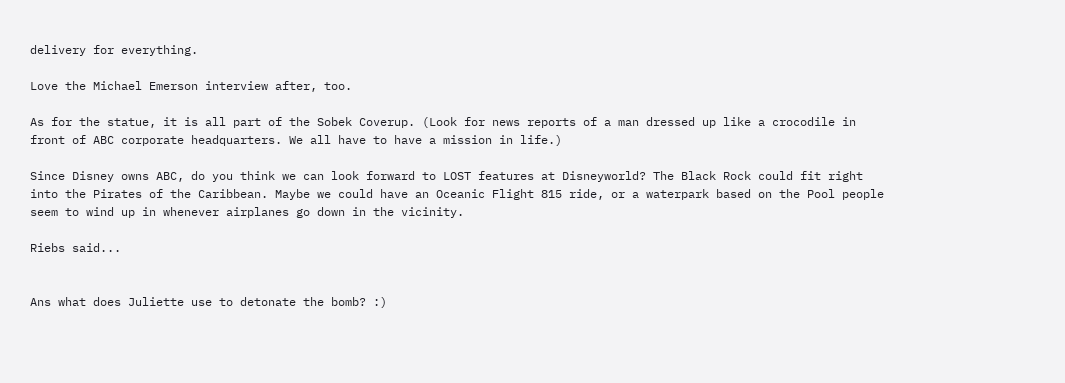delivery for everything.

Love the Michael Emerson interview after, too.

As for the statue, it is all part of the Sobek Coverup. (Look for news reports of a man dressed up like a crocodile in front of ABC corporate headquarters. We all have to have a mission in life.)

Since Disney owns ABC, do you think we can look forward to LOST features at Disneyworld? The Black Rock could fit right into the Pirates of the Caribbean. Maybe we could have an Oceanic Flight 815 ride, or a waterpark based on the Pool people seem to wind up in whenever airplanes go down in the vicinity.

Riebs said...


Ans what does Juliette use to detonate the bomb? :)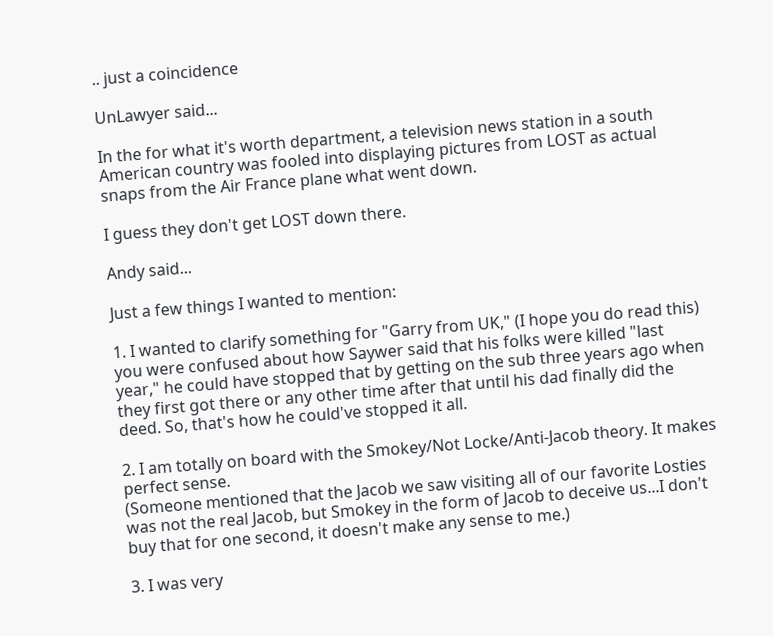.. just a coincidence

UnLawyer said...

In the for what it's worth department, a television news station in a south American country was fooled into displaying pictures from LOST as actual snaps from the Air France plane what went down.

I guess they don't get LOST down there.

Andy said...

Just a few things I wanted to mention:

1. I wanted to clarify something for "Garry from UK," (I hope you do read this) you were confused about how Saywer said that his folks were killed "last year," he could have stopped that by getting on the sub three years ago when they first got there or any other time after that until his dad finally did the deed. So, that's how he could've stopped it all.

2. I am totally on board with the Smokey/Not Locke/Anti-Jacob theory. It makes perfect sense.
(Someone mentioned that the Jacob we saw visiting all of our favorite Losties was not the real Jacob, but Smokey in the form of Jacob to deceive us...I don't buy that for one second, it doesn't make any sense to me.)

3. I was very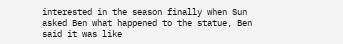interested in the season finally when Sun asked Ben what happened to the statue, Ben said it was like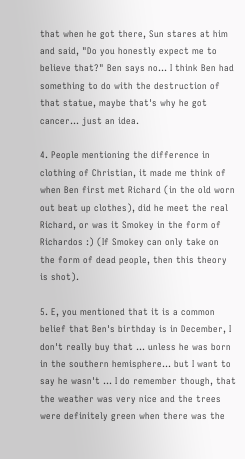that when he got there, Sun stares at him and said, "Do you honestly expect me to believe that?" Ben says no... I think Ben had something to do with the destruction of that statue, maybe that's why he got cancer... just an idea.

4. People mentioning the difference in clothing of Christian, it made me think of when Ben first met Richard (in the old worn out beat up clothes), did he meet the real Richard, or was it Smokey in the form of Richardos :) (If Smokey can only take on the form of dead people, then this theory is shot).

5. E, you mentioned that it is a common belief that Ben's birthday is in December, I don't really buy that ... unless he was born in the southern hemisphere... but I want to say he wasn't ... I do remember though, that the weather was very nice and the trees were definitely green when there was the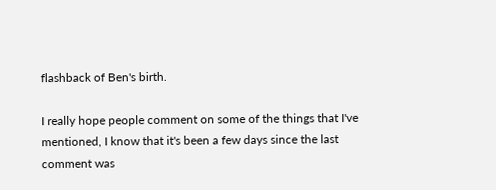flashback of Ben's birth.

I really hope people comment on some of the things that I've mentioned, I know that it's been a few days since the last comment was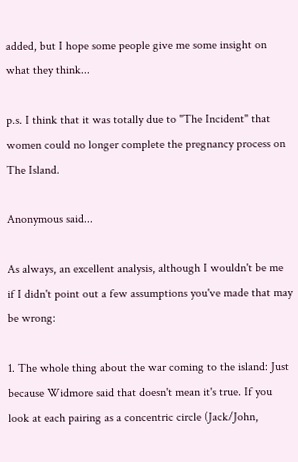added, but I hope some people give me some insight on what they think...

p.s. I think that it was totally due to "The Incident" that women could no longer complete the pregnancy process on The Island.

Anonymous said...

As always, an excellent analysis, although I wouldn't be me if I didn't point out a few assumptions you've made that may be wrong:

1. The whole thing about the war coming to the island: Just because Widmore said that doesn't mean it's true. If you look at each pairing as a concentric circle (Jack/John,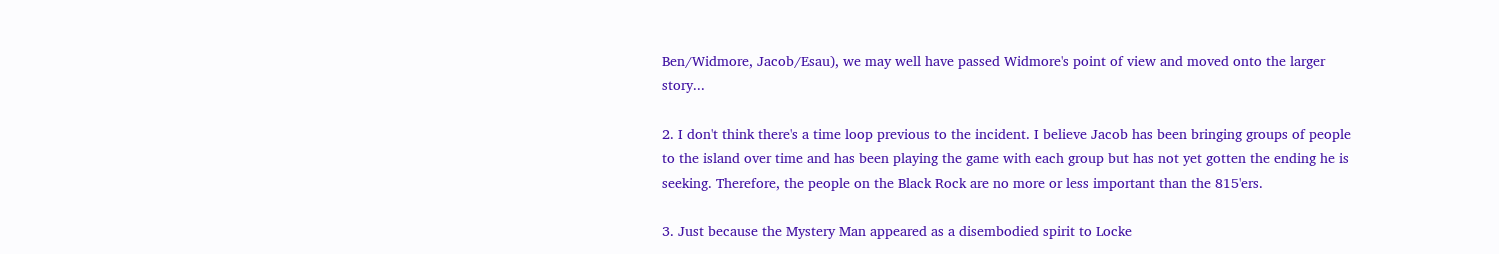Ben/Widmore, Jacob/Esau), we may well have passed Widmore's point of view and moved onto the larger story...

2. I don't think there's a time loop previous to the incident. I believe Jacob has been bringing groups of people to the island over time and has been playing the game with each group but has not yet gotten the ending he is seeking. Therefore, the people on the Black Rock are no more or less important than the 815'ers.

3. Just because the Mystery Man appeared as a disembodied spirit to Locke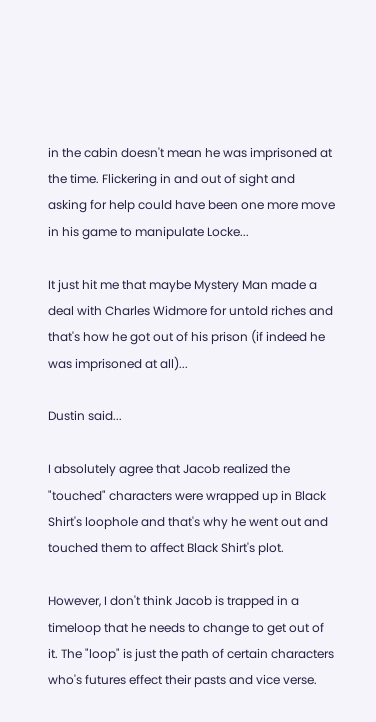in the cabin doesn't mean he was imprisoned at the time. Flickering in and out of sight and asking for help could have been one more move in his game to manipulate Locke...

It just hit me that maybe Mystery Man made a deal with Charles Widmore for untold riches and that's how he got out of his prison (if indeed he was imprisoned at all)...

Dustin said...

I absolutely agree that Jacob realized the "touched" characters were wrapped up in Black Shirt's loophole and that's why he went out and touched them to affect Black Shirt's plot.

However, I don't think Jacob is trapped in a timeloop that he needs to change to get out of it. The "loop" is just the path of certain characters who's futures effect their pasts and vice verse.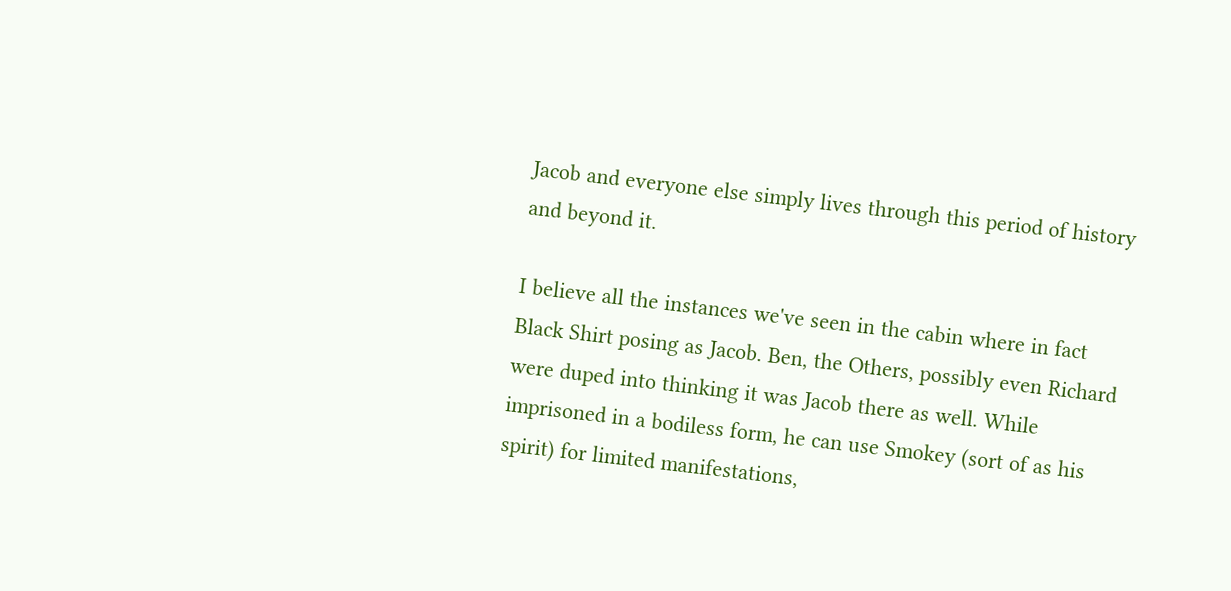Jacob and everyone else simply lives through this period of history and beyond it.

I believe all the instances we've seen in the cabin where in fact Black Shirt posing as Jacob. Ben, the Others, possibly even Richard were duped into thinking it was Jacob there as well. While imprisoned in a bodiless form, he can use Smokey (sort of as his spirit) for limited manifestations,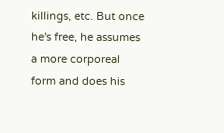killings, etc. But once he's free, he assumes a more corporeal form and does his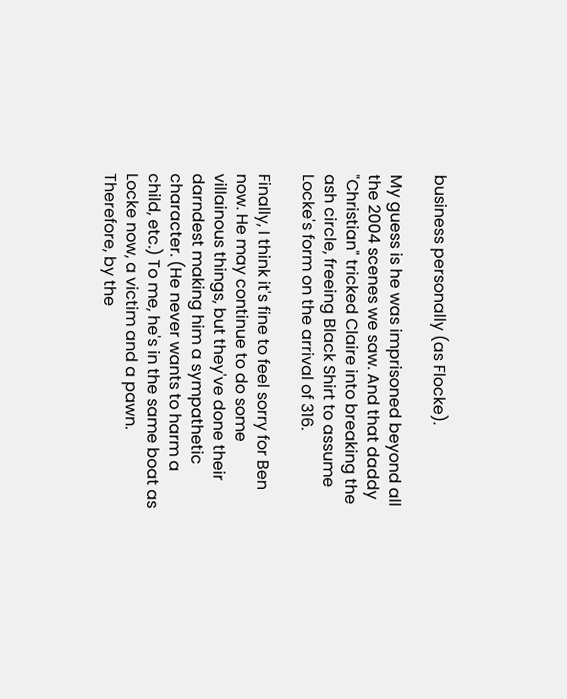business personally (as Flocke).

My guess is he was imprisoned beyond all the 2004 scenes we saw. And that daddy "Christian" tricked Claire into breaking the ash circle, freeing Black Shirt to assume Locke's form on the arrival of 316.

Finally, I think it's fine to feel sorry for Ben now. He may continue to do some villainous things, but they've done their darndest making him a sympathetic character. (He never wants to harm a child, etc.) To me, he's in the same boat as Locke now, a victim and a pawn. Therefore, by the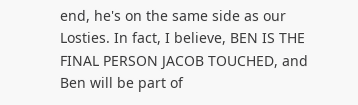end, he's on the same side as our Losties. In fact, I believe, BEN IS THE FINAL PERSON JACOB TOUCHED, and Ben will be part of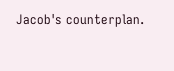Jacob's counterplan.